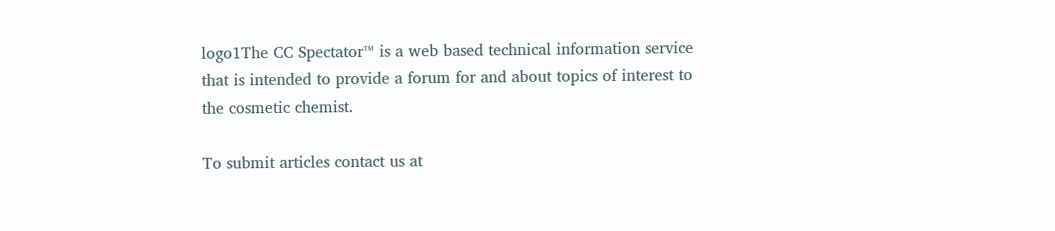logo1The CC Spectator™ is a web based technical information service that is intended to provide a forum for and about topics of interest to the cosmetic chemist.

To submit articles contact us at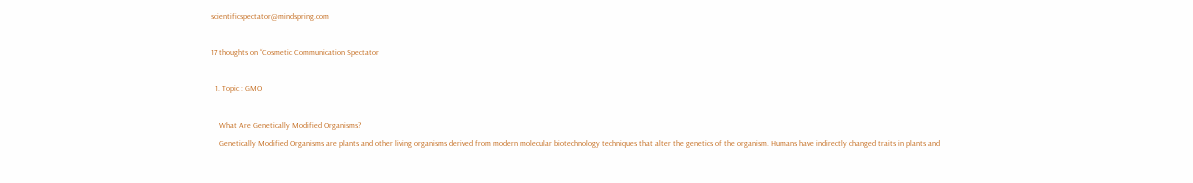scientificspectator@mindspring.com

17 thoughts on “Cosmetic Communication Spectator

  1. Topic : GMO

    What Are Genetically Modified Organisms?
    Genetically Modified Organisms are plants and other living organisms derived from modern molecular biotechnology techniques that alter the genetics of the organism. Humans have indirectly changed traits in plants and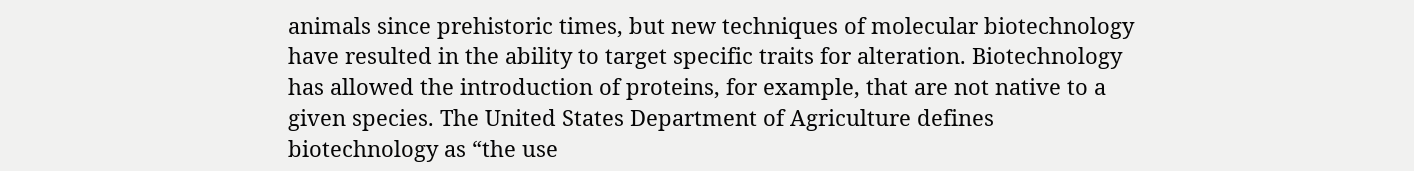animals since prehistoric times, but new techniques of molecular biotechnology have resulted in the ability to target specific traits for alteration. Biotechnology has allowed the introduction of proteins, for example, that are not native to a given species. The United States Department of Agriculture defines biotechnology as “the use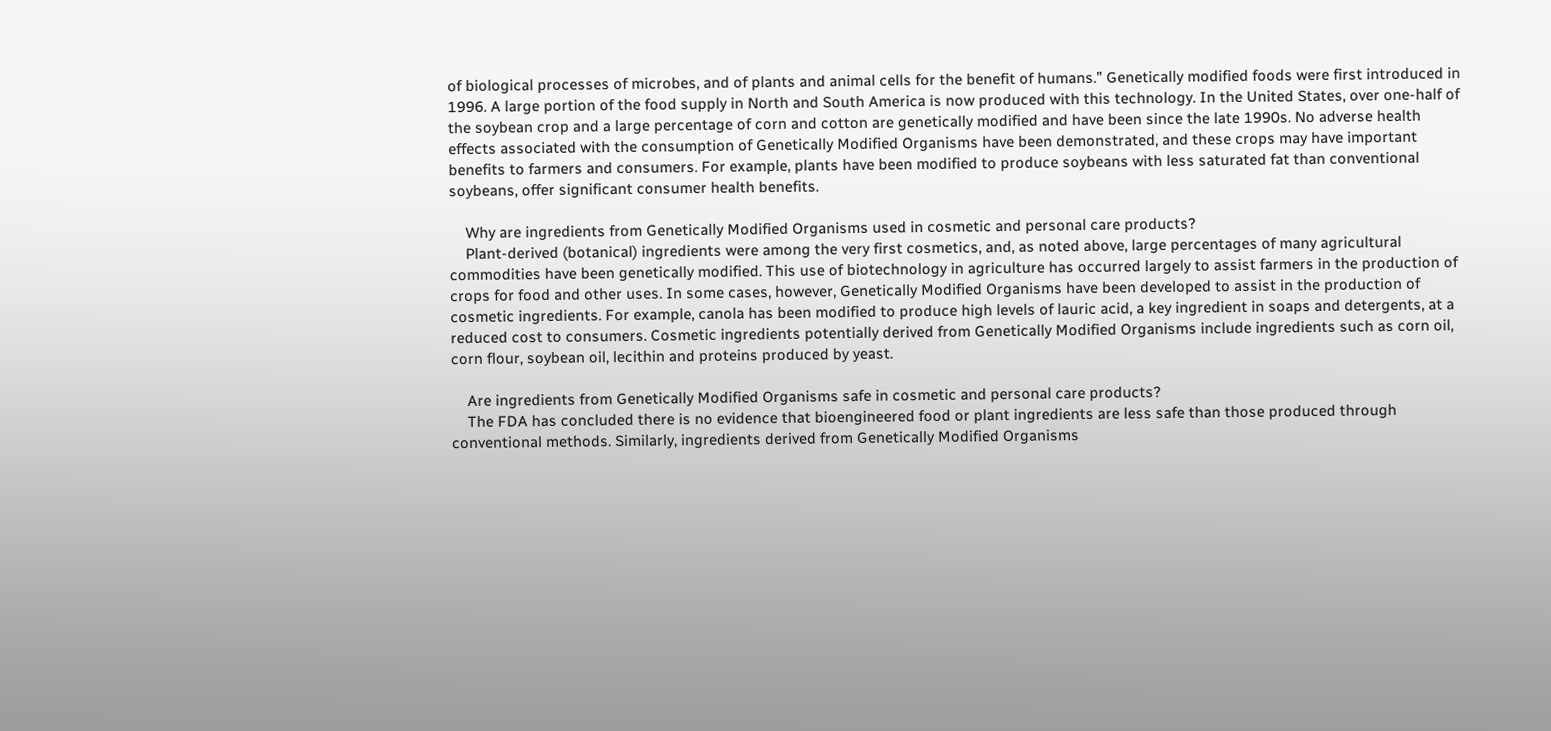of biological processes of microbes, and of plants and animal cells for the benefit of humans.” Genetically modified foods were first introduced in 1996. A large portion of the food supply in North and South America is now produced with this technology. In the United States, over one-half of the soybean crop and a large percentage of corn and cotton are genetically modified and have been since the late 1990s. No adverse health effects associated with the consumption of Genetically Modified Organisms have been demonstrated, and these crops may have important benefits to farmers and consumers. For example, plants have been modified to produce soybeans with less saturated fat than conventional soybeans, offer significant consumer health benefits.

    Why are ingredients from Genetically Modified Organisms used in cosmetic and personal care products?
    Plant-derived (botanical) ingredients were among the very first cosmetics, and, as noted above, large percentages of many agricultural commodities have been genetically modified. This use of biotechnology in agriculture has occurred largely to assist farmers in the production of crops for food and other uses. In some cases, however, Genetically Modified Organisms have been developed to assist in the production of cosmetic ingredients. For example, canola has been modified to produce high levels of lauric acid, a key ingredient in soaps and detergents, at a reduced cost to consumers. Cosmetic ingredients potentially derived from Genetically Modified Organisms include ingredients such as corn oil, corn flour, soybean oil, lecithin and proteins produced by yeast.

    Are ingredients from Genetically Modified Organisms safe in cosmetic and personal care products?
    The FDA has concluded there is no evidence that bioengineered food or plant ingredients are less safe than those produced through conventional methods. Similarly, ingredients derived from Genetically Modified Organisms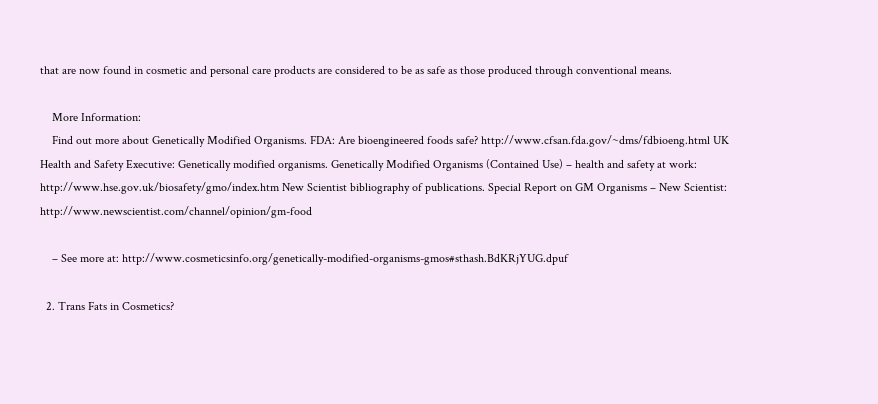that are now found in cosmetic and personal care products are considered to be as safe as those produced through conventional means.

    More Information:
    Find out more about Genetically Modified Organisms. FDA: Are bioengineered foods safe? http://www.cfsan.fda.gov/~dms/fdbioeng.html UK Health and Safety Executive: Genetically modified organisms. Genetically Modified Organisms (Contained Use) – health and safety at work: http://www.hse.gov.uk/biosafety/gmo/index.htm New Scientist bibliography of publications. Special Report on GM Organisms – New Scientist: http://www.newscientist.com/channel/opinion/gm-food

    – See more at: http://www.cosmeticsinfo.org/genetically-modified-organisms-gmos#sthash.BdKRjYUG.dpuf

  2. Trans Fats in Cosmetics?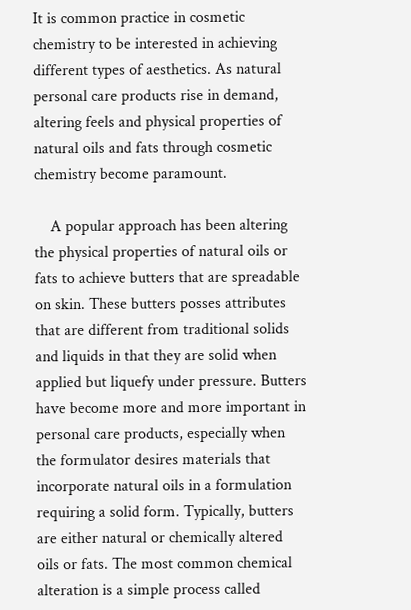It is common practice in cosmetic chemistry to be interested in achieving different types of aesthetics. As natural personal care products rise in demand, altering feels and physical properties of natural oils and fats through cosmetic chemistry become paramount.

    A popular approach has been altering the physical properties of natural oils or fats to achieve butters that are spreadable on skin. These butters posses attributes that are different from traditional solids and liquids in that they are solid when applied but liquefy under pressure. Butters have become more and more important in personal care products, especially when the formulator desires materials that incorporate natural oils in a formulation requiring a solid form. Typically, butters are either natural or chemically altered oils or fats. The most common chemical alteration is a simple process called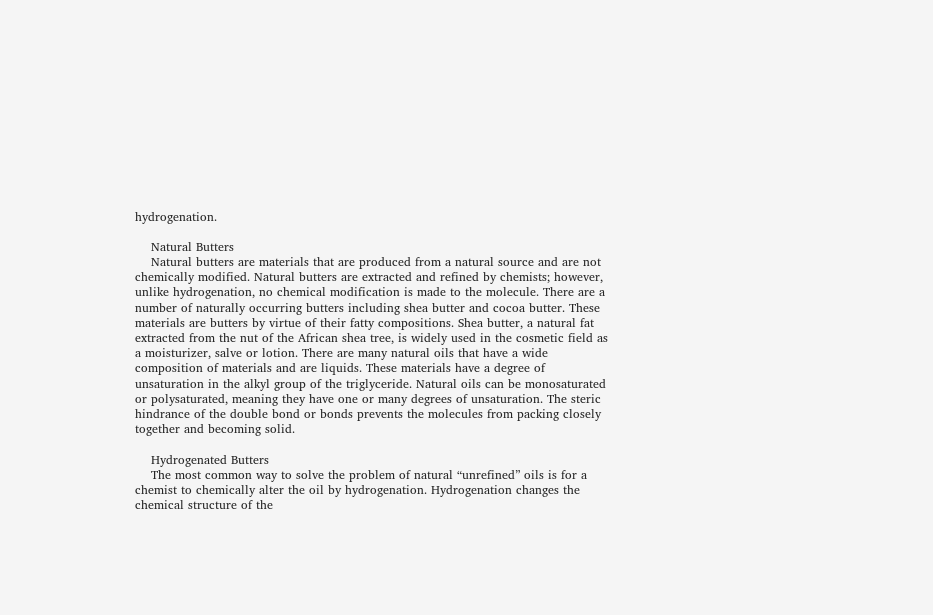hydrogenation.

    Natural Butters
    Natural butters are materials that are produced from a natural source and are not chemically modified. Natural butters are extracted and refined by chemists; however, unlike hydrogenation, no chemical modification is made to the molecule. There are a number of naturally occurring butters including shea butter and cocoa butter. These materials are butters by virtue of their fatty compositions. Shea butter, a natural fat extracted from the nut of the African shea tree, is widely used in the cosmetic field as a moisturizer, salve or lotion. There are many natural oils that have a wide composition of materials and are liquids. These materials have a degree of unsaturation in the alkyl group of the triglyceride. Natural oils can be monosaturated or polysaturated, meaning they have one or many degrees of unsaturation. The steric hindrance of the double bond or bonds prevents the molecules from packing closely together and becoming solid.

    Hydrogenated Butters
    The most common way to solve the problem of natural “unrefined” oils is for a chemist to chemically alter the oil by hydrogenation. Hydrogenation changes the chemical structure of the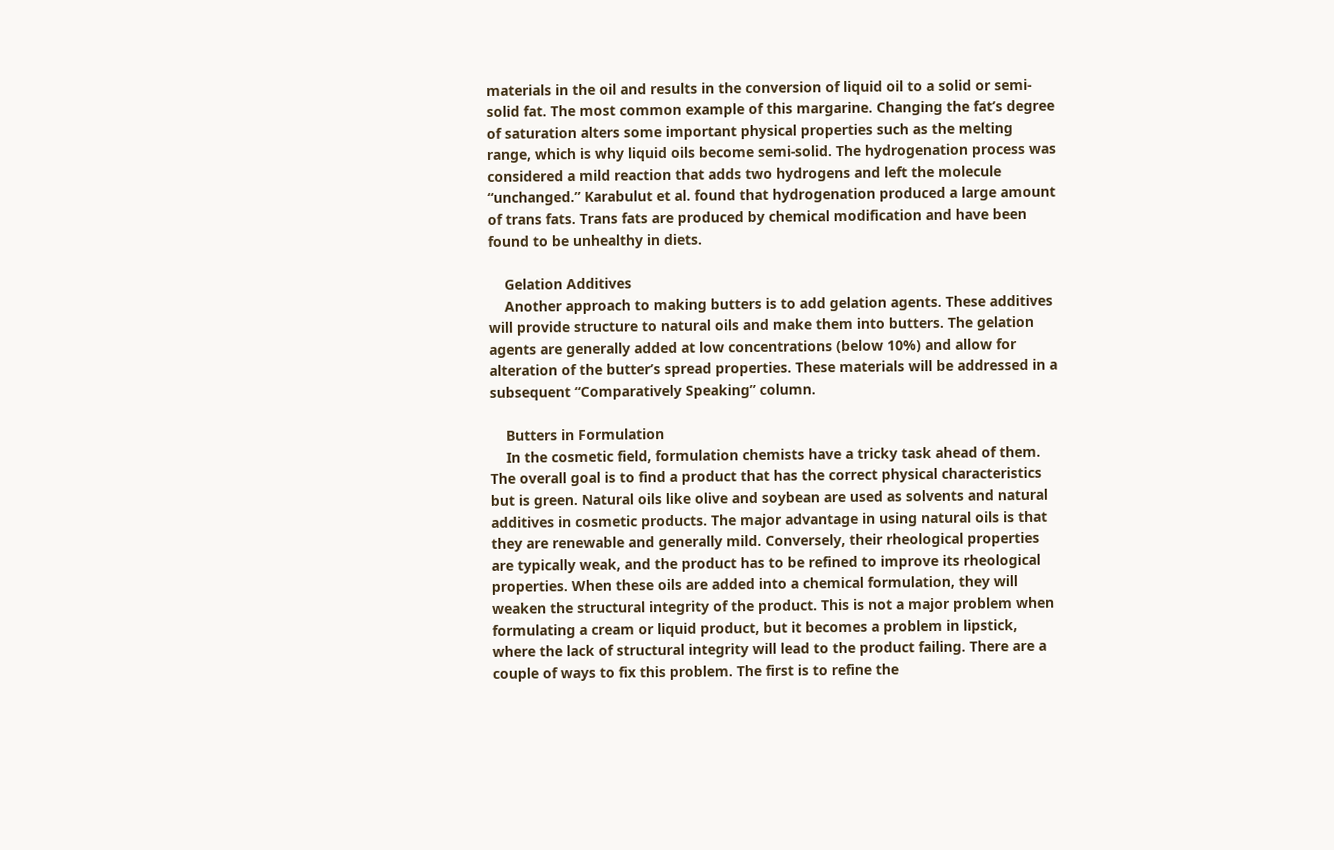materials in the oil and results in the conversion of liquid oil to a solid or semi-solid fat. The most common example of this margarine. Changing the fat’s degree of saturation alters some important physical properties such as the melting range, which is why liquid oils become semi-solid. The hydrogenation process was considered a mild reaction that adds two hydrogens and left the molecule “unchanged.” Karabulut et al. found that hydrogenation produced a large amount of trans fats. Trans fats are produced by chemical modification and have been found to be unhealthy in diets.

    Gelation Additives
    Another approach to making butters is to add gelation agents. These additives will provide structure to natural oils and make them into butters. The gelation agents are generally added at low concentrations (below 10%) and allow for alteration of the butter’s spread properties. These materials will be addressed in a subsequent “Comparatively Speaking” column.

    Butters in Formulation
    In the cosmetic field, formulation chemists have a tricky task ahead of them. The overall goal is to find a product that has the correct physical characteristics but is green. Natural oils like olive and soybean are used as solvents and natural additives in cosmetic products. The major advantage in using natural oils is that they are renewable and generally mild. Conversely, their rheological properties are typically weak, and the product has to be refined to improve its rheological properties. When these oils are added into a chemical formulation, they will weaken the structural integrity of the product. This is not a major problem when formulating a cream or liquid product, but it becomes a problem in lipstick, where the lack of structural integrity will lead to the product failing. There are a couple of ways to fix this problem. The first is to refine the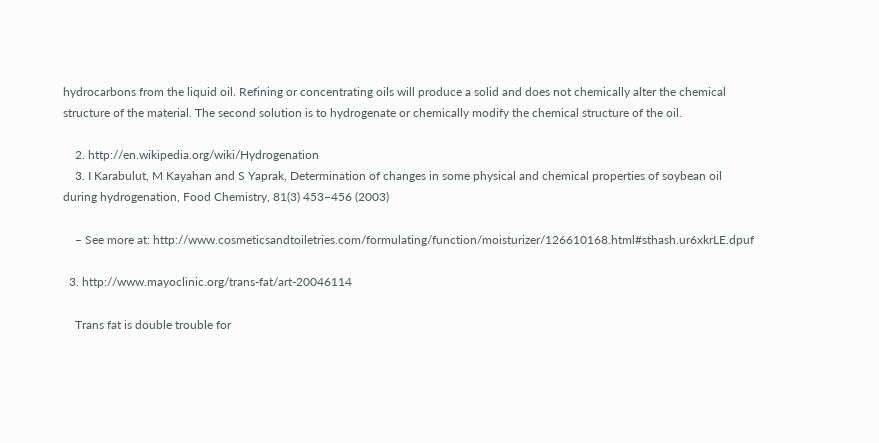hydrocarbons from the liquid oil. Refining or concentrating oils will produce a solid and does not chemically alter the chemical structure of the material. The second solution is to hydrogenate or chemically modify the chemical structure of the oil.

    2. http://en.wikipedia.org/wiki/Hydrogenation
    3. I Karabulut, M Kayahan and S Yaprak, Determination of changes in some physical and chemical properties of soybean oil during hydrogenation, Food Chemistry, 81(3) 453–456 (2003)

    – See more at: http://www.cosmeticsandtoiletries.com/formulating/function/moisturizer/126610168.html#sthash.ur6xkrLE.dpuf

  3. http://www.mayoclinic.org/trans-fat/art-20046114

    Trans fat is double trouble for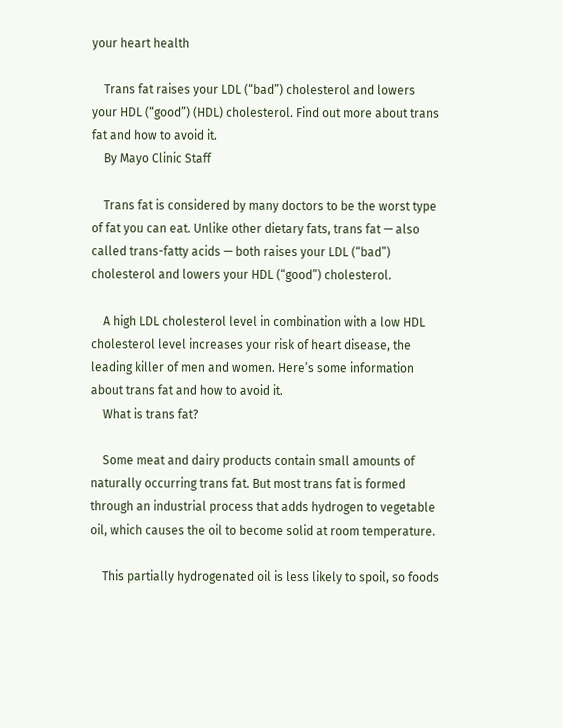your heart health

    Trans fat raises your LDL (“bad”) cholesterol and lowers your HDL (“good”) (HDL) cholesterol. Find out more about trans fat and how to avoid it.
    By Mayo Clinic Staff

    Trans fat is considered by many doctors to be the worst type of fat you can eat. Unlike other dietary fats, trans fat — also called trans-fatty acids — both raises your LDL (“bad”) cholesterol and lowers your HDL (“good”) cholesterol.

    A high LDL cholesterol level in combination with a low HDL cholesterol level increases your risk of heart disease, the leading killer of men and women. Here’s some information about trans fat and how to avoid it.
    What is trans fat?

    Some meat and dairy products contain small amounts of naturally occurring trans fat. But most trans fat is formed through an industrial process that adds hydrogen to vegetable oil, which causes the oil to become solid at room temperature.

    This partially hydrogenated oil is less likely to spoil, so foods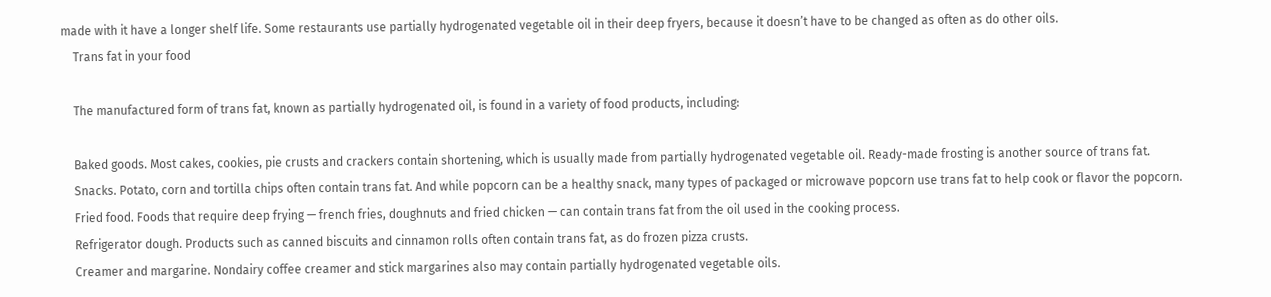made with it have a longer shelf life. Some restaurants use partially hydrogenated vegetable oil in their deep fryers, because it doesn’t have to be changed as often as do other oils.
    Trans fat in your food

    The manufactured form of trans fat, known as partially hydrogenated oil, is found in a variety of food products, including:

    Baked goods. Most cakes, cookies, pie crusts and crackers contain shortening, which is usually made from partially hydrogenated vegetable oil. Ready-made frosting is another source of trans fat.
    Snacks. Potato, corn and tortilla chips often contain trans fat. And while popcorn can be a healthy snack, many types of packaged or microwave popcorn use trans fat to help cook or flavor the popcorn.
    Fried food. Foods that require deep frying — french fries, doughnuts and fried chicken — can contain trans fat from the oil used in the cooking process.
    Refrigerator dough. Products such as canned biscuits and cinnamon rolls often contain trans fat, as do frozen pizza crusts.
    Creamer and margarine. Nondairy coffee creamer and stick margarines also may contain partially hydrogenated vegetable oils.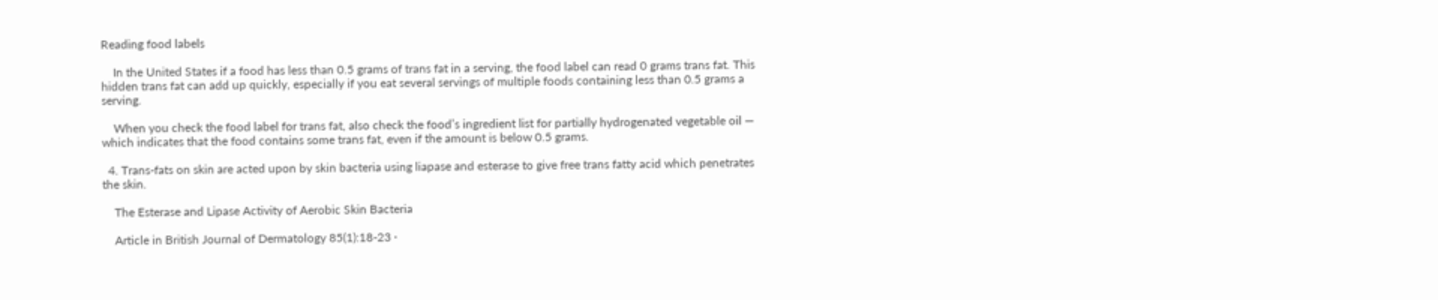Reading food labels

    In the United States if a food has less than 0.5 grams of trans fat in a serving, the food label can read 0 grams trans fat. This hidden trans fat can add up quickly, especially if you eat several servings of multiple foods containing less than 0.5 grams a serving.

    When you check the food label for trans fat, also check the food’s ingredient list for partially hydrogenated vegetable oil — which indicates that the food contains some trans fat, even if the amount is below 0.5 grams.

  4. Trans-fats on skin are acted upon by skin bacteria using liapase and esterase to give free trans fatty acid which penetrates the skin.

    The Esterase and Lipase Activity of Aerobic Skin Bacteria

    Article in British Journal of Dermatology 85(1):18-23 ·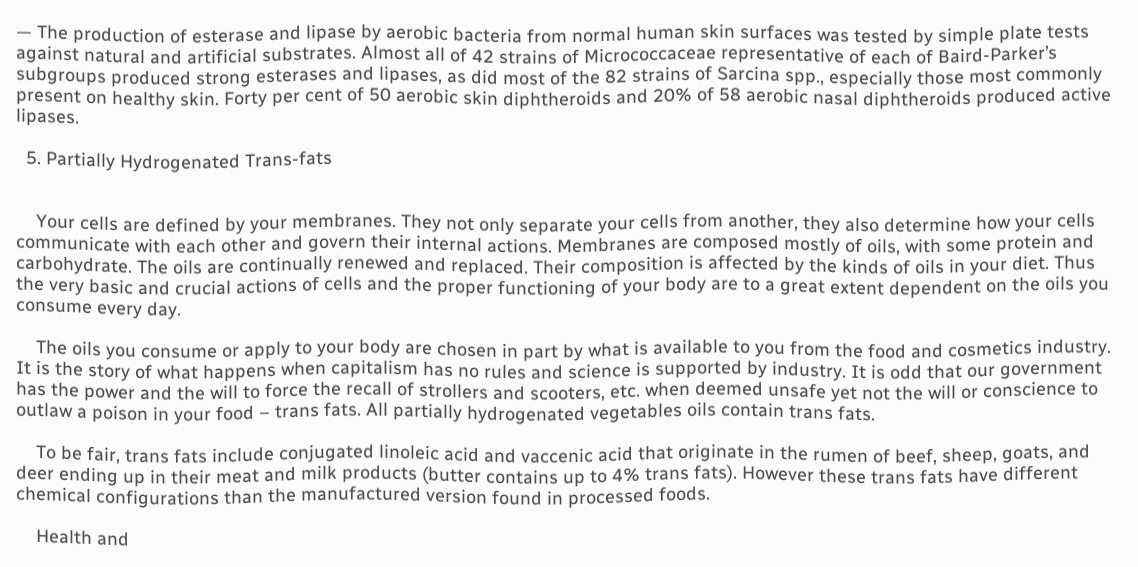— The production of esterase and lipase by aerobic bacteria from normal human skin surfaces was tested by simple plate tests against natural and artificial substrates. Almost all of 42 strains of Micrococcaceae representative of each of Baird-Parker’s subgroups produced strong esterases and lipases, as did most of the 82 strains of Sarcina spp., especially those most commonly present on healthy skin. Forty per cent of 50 aerobic skin diphtheroids and 20% of 58 aerobic nasal diphtheroids produced active lipases.

  5. Partially Hydrogenated Trans-fats


    Your cells are defined by your membranes. They not only separate your cells from another, they also determine how your cells communicate with each other and govern their internal actions. Membranes are composed mostly of oils, with some protein and carbohydrate. The oils are continually renewed and replaced. Their composition is affected by the kinds of oils in your diet. Thus the very basic and crucial actions of cells and the proper functioning of your body are to a great extent dependent on the oils you consume every day.

    The oils you consume or apply to your body are chosen in part by what is available to you from the food and cosmetics industry. It is the story of what happens when capitalism has no rules and science is supported by industry. It is odd that our government has the power and the will to force the recall of strollers and scooters, etc. when deemed unsafe yet not the will or conscience to outlaw a poison in your food – trans fats. All partially hydrogenated vegetables oils contain trans fats.

    To be fair, trans fats include conjugated linoleic acid and vaccenic acid that originate in the rumen of beef, sheep, goats, and deer ending up in their meat and milk products (butter contains up to 4% trans fats). However these trans fats have different chemical configurations than the manufactured version found in processed foods.

    Health and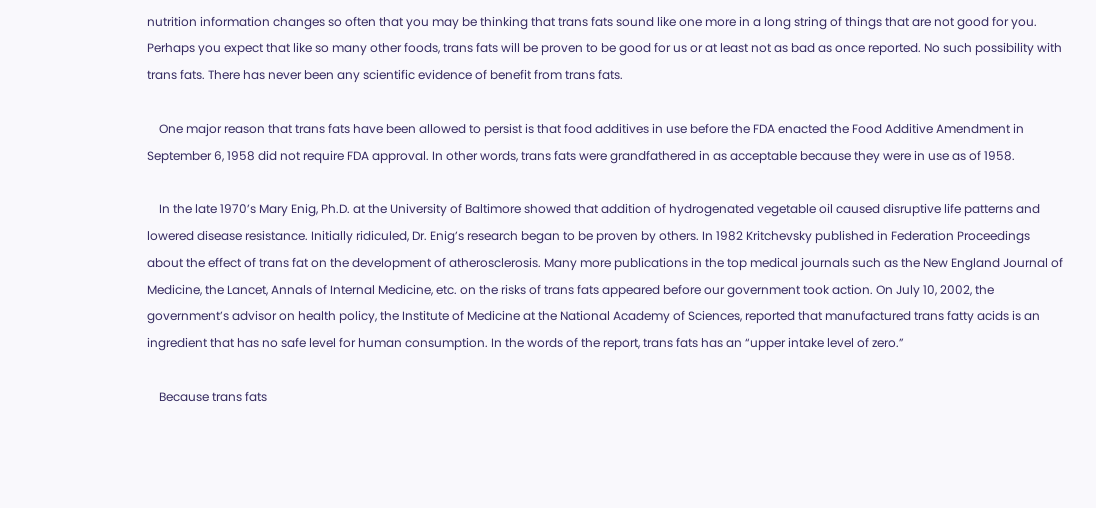nutrition information changes so often that you may be thinking that trans fats sound like one more in a long string of things that are not good for you. Perhaps you expect that like so many other foods, trans fats will be proven to be good for us or at least not as bad as once reported. No such possibility with trans fats. There has never been any scientific evidence of benefit from trans fats.

    One major reason that trans fats have been allowed to persist is that food additives in use before the FDA enacted the Food Additive Amendment in September 6, 1958 did not require FDA approval. In other words, trans fats were grandfathered in as acceptable because they were in use as of 1958.

    In the late 1970’s Mary Enig, Ph.D. at the University of Baltimore showed that addition of hydrogenated vegetable oil caused disruptive life patterns and lowered disease resistance. Initially ridiculed, Dr. Enig’s research began to be proven by others. In 1982 Kritchevsky published in Federation Proceedings about the effect of trans fat on the development of atherosclerosis. Many more publications in the top medical journals such as the New England Journal of Medicine, the Lancet, Annals of Internal Medicine, etc. on the risks of trans fats appeared before our government took action. On July 10, 2002, the government’s advisor on health policy, the Institute of Medicine at the National Academy of Sciences, reported that manufactured trans fatty acids is an ingredient that has no safe level for human consumption. In the words of the report, trans fats has an “upper intake level of zero.”

    Because trans fats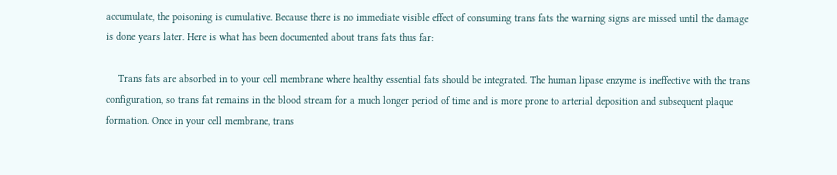accumulate, the poisoning is cumulative. Because there is no immediate visible effect of consuming trans fats the warning signs are missed until the damage is done years later. Here is what has been documented about trans fats thus far:

    Trans fats are absorbed in to your cell membrane where healthy essential fats should be integrated. The human lipase enzyme is ineffective with the trans configuration, so trans fat remains in the blood stream for a much longer period of time and is more prone to arterial deposition and subsequent plaque formation. Once in your cell membrane, trans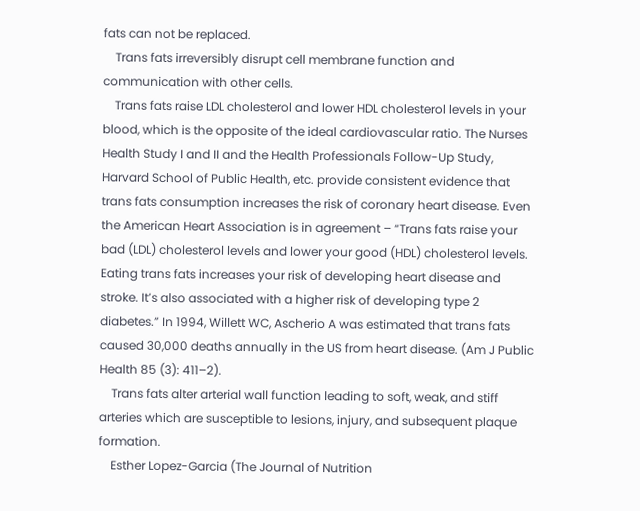fats can not be replaced.
    Trans fats irreversibly disrupt cell membrane function and communication with other cells.
    Trans fats raise LDL cholesterol and lower HDL cholesterol levels in your blood, which is the opposite of the ideal cardiovascular ratio. The Nurses Health Study I and II and the Health Professionals Follow-Up Study, Harvard School of Public Health, etc. provide consistent evidence that trans fats consumption increases the risk of coronary heart disease. Even the American Heart Association is in agreement – “Trans fats raise your bad (LDL) cholesterol levels and lower your good (HDL) cholesterol levels. Eating trans fats increases your risk of developing heart disease and stroke. It’s also associated with a higher risk of developing type 2 diabetes.” In 1994, Willett WC, Ascherio A was estimated that trans fats caused 30,000 deaths annually in the US from heart disease. (Am J Public Health 85 (3): 411–2).
    Trans fats alter arterial wall function leading to soft, weak, and stiff arteries which are susceptible to lesions, injury, and subsequent plaque formation.
    Esther Lopez-Garcia (The Journal of Nutrition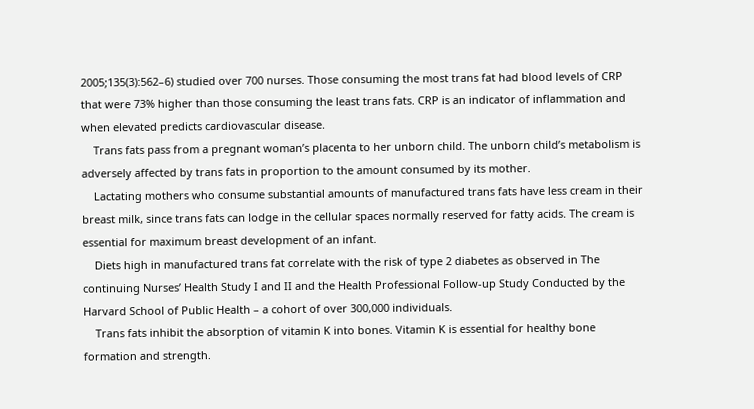2005;135(3):562–6) studied over 700 nurses. Those consuming the most trans fat had blood levels of CRP that were 73% higher than those consuming the least trans fats. CRP is an indicator of inflammation and when elevated predicts cardiovascular disease.
    Trans fats pass from a pregnant woman’s placenta to her unborn child. The unborn child’s metabolism is adversely affected by trans fats in proportion to the amount consumed by its mother.
    Lactating mothers who consume substantial amounts of manufactured trans fats have less cream in their breast milk, since trans fats can lodge in the cellular spaces normally reserved for fatty acids. The cream is essential for maximum breast development of an infant.
    Diets high in manufactured trans fat correlate with the risk of type 2 diabetes as observed in The continuing Nurses’ Health Study I and II and the Health Professional Follow-up Study Conducted by the Harvard School of Public Health – a cohort of over 300,000 individuals.
    Trans fats inhibit the absorption of vitamin K into bones. Vitamin K is essential for healthy bone formation and strength.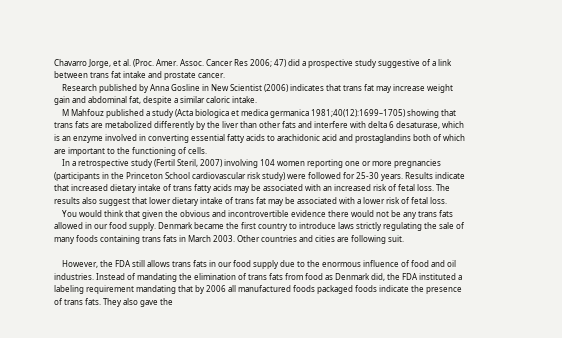Chavarro Jorge, et al. (Proc. Amer. Assoc. Cancer Res 2006; 47) did a prospective study suggestive of a link between trans fat intake and prostate cancer.
    Research published by Anna Gosline in New Scientist (2006) indicates that trans fat may increase weight gain and abdominal fat, despite a similar caloric intake.
    M Mahfouz published a study (Acta biologica et medica germanica 1981;40(12):1699–1705) showing that trans fats are metabolized differently by the liver than other fats and interfere with delta 6 desaturase, which is an enzyme involved in converting essential fatty acids to arachidonic acid and prostaglandins both of which are important to the functioning of cells.
    In a retrospective study (Fertil Steril, 2007) involving 104 women reporting one or more pregnancies (participants in the Princeton School cardiovascular risk study) were followed for 25-30 years. Results indicate that increased dietary intake of trans fatty acids may be associated with an increased risk of fetal loss. The results also suggest that lower dietary intake of trans fat may be associated with a lower risk of fetal loss.
    You would think that given the obvious and incontrovertible evidence there would not be any trans fats allowed in our food supply. Denmark became the first country to introduce laws strictly regulating the sale of many foods containing trans fats in March 2003. Other countries and cities are following suit.

    However, the FDA still allows trans fats in our food supply due to the enormous influence of food and oil industries. Instead of mandating the elimination of trans fats from food as Denmark did, the FDA instituted a labeling requirement mandating that by 2006 all manufactured foods packaged foods indicate the presence of trans fats. They also gave the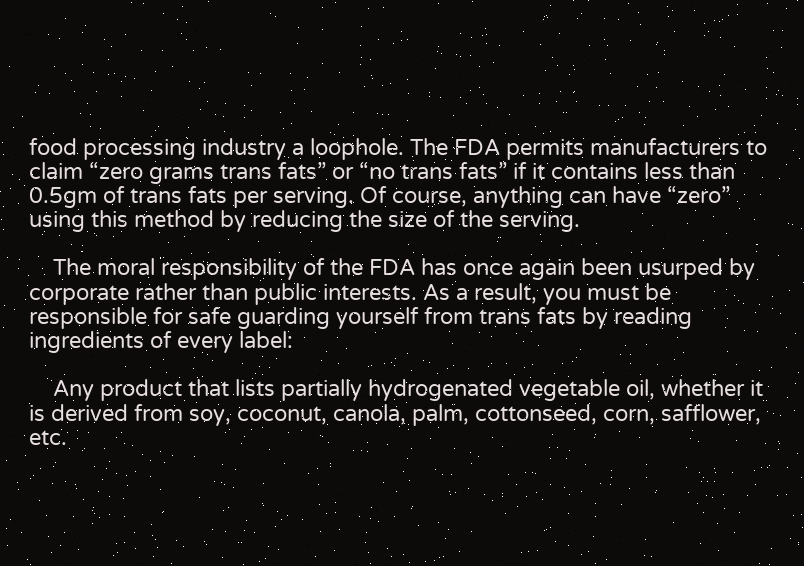food processing industry a loophole. The FDA permits manufacturers to claim “zero grams trans fats” or “no trans fats” if it contains less than 0.5gm of trans fats per serving. Of course, anything can have “zero” using this method by reducing the size of the serving.

    The moral responsibility of the FDA has once again been usurped by corporate rather than public interests. As a result, you must be responsible for safe guarding yourself from trans fats by reading ingredients of every label:

    Any product that lists partially hydrogenated vegetable oil, whether it is derived from soy, coconut, canola, palm, cottonseed, corn, safflower, etc.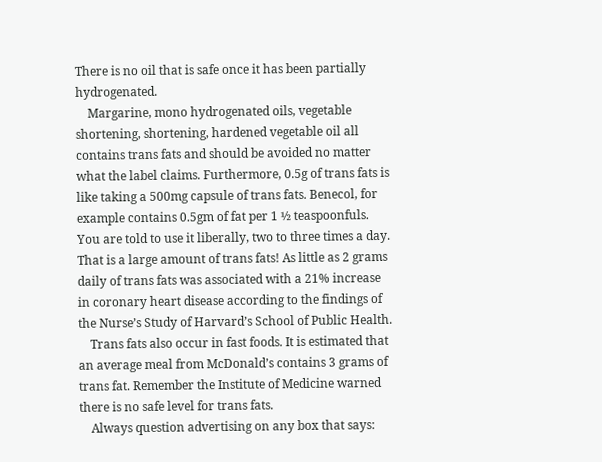There is no oil that is safe once it has been partially hydrogenated.
    Margarine, mono hydrogenated oils, vegetable shortening, shortening, hardened vegetable oil all contains trans fats and should be avoided no matter what the label claims. Furthermore, 0.5g of trans fats is like taking a 500mg capsule of trans fats. Benecol, for example contains 0.5gm of fat per 1 ½ teaspoonfuls. You are told to use it liberally, two to three times a day. That is a large amount of trans fats! As little as 2 grams daily of trans fats was associated with a 21% increase in coronary heart disease according to the findings of the Nurse’s Study of Harvard’s School of Public Health.
    Trans fats also occur in fast foods. It is estimated that an average meal from McDonald’s contains 3 grams of trans fat. Remember the Institute of Medicine warned there is no safe level for trans fats.
    Always question advertising on any box that says: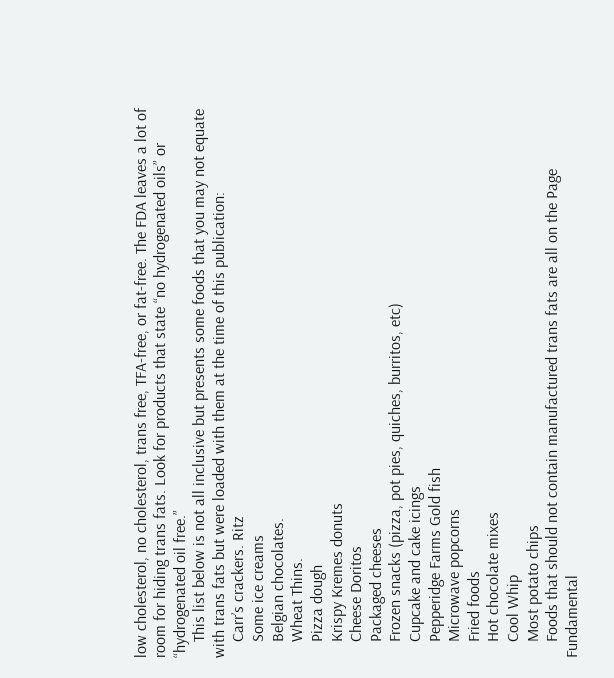low cholesterol, no cholesterol, trans free, TFA-free, or fat-free. The FDA leaves a lot of room for hiding trans fats. Look for products that state “no hydrogenated oils” or “hydrogenated oil free.”
    This list below is not all inclusive but presents some foods that you may not equate with trans fats but were loaded with them at the time of this publication:
    Carr’s crackers. Ritz
    Some ice creams
    Belgian chocolates.
    Wheat Thins.
    Pizza dough
    Krispy Kremes donuts
    Cheese Doritos
    Packaged cheeses
    Frozen snacks (pizza, pot pies, quiches, burritos, etc)
    Cupcake and cake icings
    Pepperidge Farms Gold fish
    Microwave popcorns
    Fried foods
    Hot chocolate mixes
    Cool Whip
    Most potato chips
    Foods that should not contain manufactured trans fats are all on the Page Fundamental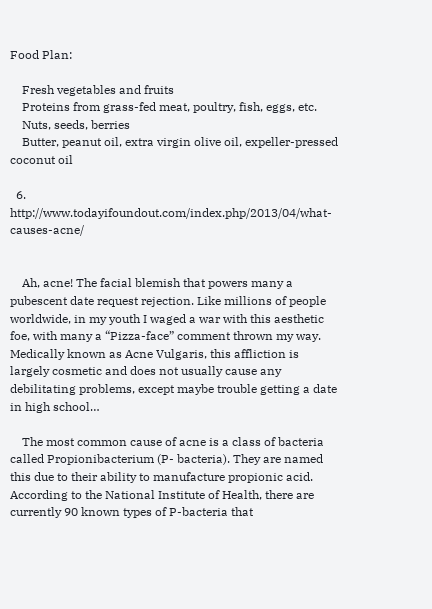Food Plan:

    Fresh vegetables and fruits
    Proteins from grass-fed meat, poultry, fish, eggs, etc.
    Nuts, seeds, berries
    Butter, peanut oil, extra virgin olive oil, expeller-pressed coconut oil

  6. http://www.todayifoundout.com/index.php/2013/04/what-causes-acne/


    Ah, acne! The facial blemish that powers many a pubescent date request rejection. Like millions of people worldwide, in my youth I waged a war with this aesthetic foe, with many a “Pizza-face” comment thrown my way. Medically known as Acne Vulgaris, this affliction is largely cosmetic and does not usually cause any debilitating problems, except maybe trouble getting a date in high school…

    The most common cause of acne is a class of bacteria called Propionibacterium (P- bacteria). They are named this due to their ability to manufacture propionic acid. According to the National Institute of Health, there are currently 90 known types of P-bacteria that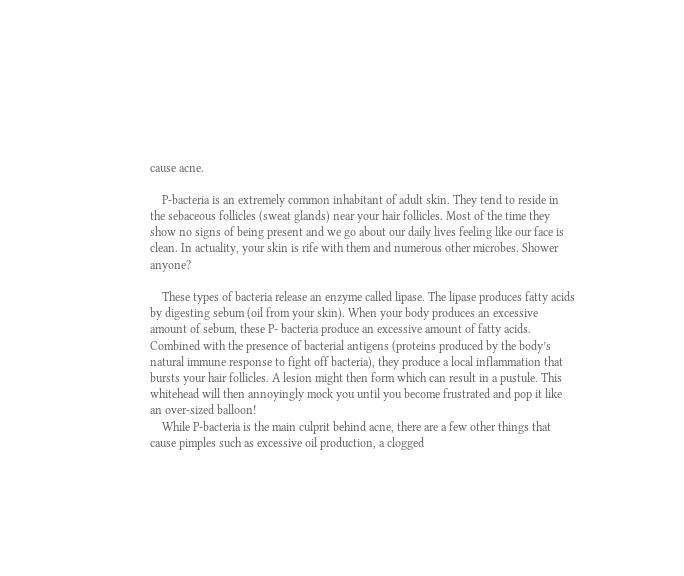cause acne.

    P-bacteria is an extremely common inhabitant of adult skin. They tend to reside in the sebaceous follicles (sweat glands) near your hair follicles. Most of the time they show no signs of being present and we go about our daily lives feeling like our face is clean. In actuality, your skin is rife with them and numerous other microbes. Shower anyone?

    These types of bacteria release an enzyme called lipase. The lipase produces fatty acids by digesting sebum (oil from your skin). When your body produces an excessive amount of sebum, these P- bacteria produce an excessive amount of fatty acids. Combined with the presence of bacterial antigens (proteins produced by the body’s natural immune response to fight off bacteria), they produce a local inflammation that bursts your hair follicles. A lesion might then form which can result in a pustule. This whitehead will then annoyingly mock you until you become frustrated and pop it like an over-sized balloon!
    While P-bacteria is the main culprit behind acne, there are a few other things that cause pimples such as excessive oil production, a clogged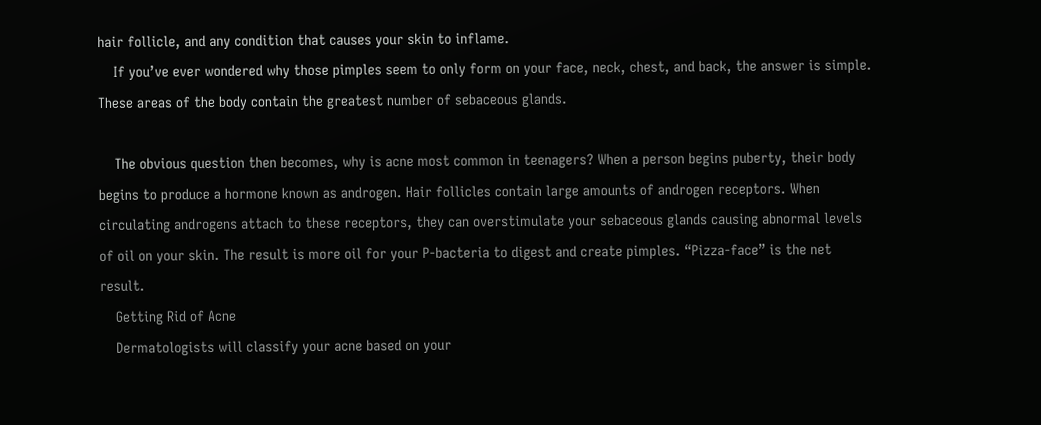hair follicle, and any condition that causes your skin to inflame.
    If you’ve ever wondered why those pimples seem to only form on your face, neck, chest, and back, the answer is simple. These areas of the body contain the greatest number of sebaceous glands.

    The obvious question then becomes, why is acne most common in teenagers? When a person begins puberty, their body begins to produce a hormone known as androgen. Hair follicles contain large amounts of androgen receptors. When circulating androgens attach to these receptors, they can overstimulate your sebaceous glands causing abnormal levels of oil on your skin. The result is more oil for your P-bacteria to digest and create pimples. “Pizza-face” is the net result.
    Getting Rid of Acne
    Dermatologists will classify your acne based on your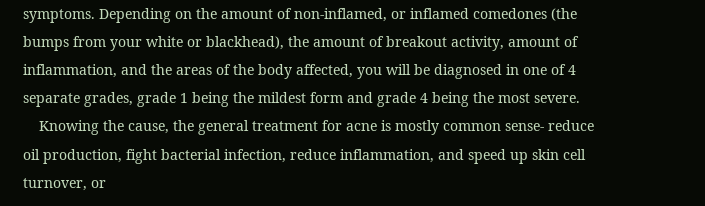symptoms. Depending on the amount of non-inflamed, or inflamed comedones (the bumps from your white or blackhead), the amount of breakout activity, amount of inflammation, and the areas of the body affected, you will be diagnosed in one of 4 separate grades, grade 1 being the mildest form and grade 4 being the most severe.
    Knowing the cause, the general treatment for acne is mostly common sense- reduce oil production, fight bacterial infection, reduce inflammation, and speed up skin cell turnover, or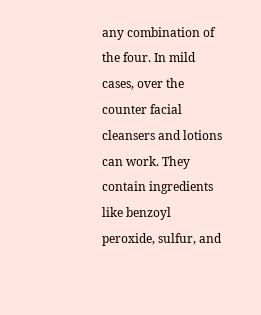any combination of the four. In mild cases, over the counter facial cleansers and lotions can work. They contain ingredients like benzoyl peroxide, sulfur, and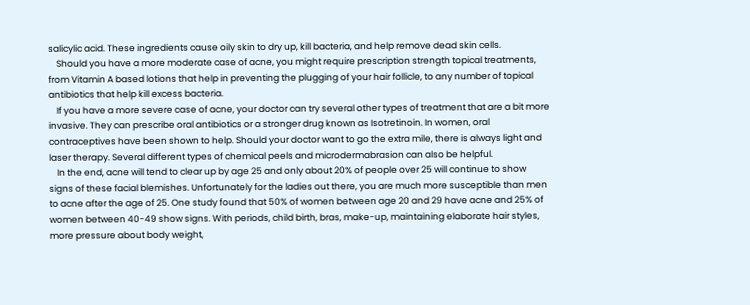salicylic acid. These ingredients cause oily skin to dry up, kill bacteria, and help remove dead skin cells.
    Should you have a more moderate case of acne, you might require prescription strength topical treatments, from Vitamin A based lotions that help in preventing the plugging of your hair follicle, to any number of topical antibiotics that help kill excess bacteria.
    If you have a more severe case of acne, your doctor can try several other types of treatment that are a bit more invasive. They can prescribe oral antibiotics or a stronger drug known as Isotretinoin. In women, oral contraceptives have been shown to help. Should your doctor want to go the extra mile, there is always light and laser therapy. Several different types of chemical peels and microdermabrasion can also be helpful.
    In the end, acne will tend to clear up by age 25 and only about 20% of people over 25 will continue to show signs of these facial blemishes. Unfortunately for the ladies out there, you are much more susceptible than men to acne after the age of 25. One study found that 50% of women between age 20 and 29 have acne and 25% of women between 40-49 show signs. With periods, child birth, bras, make-up, maintaining elaborate hair styles, more pressure about body weight,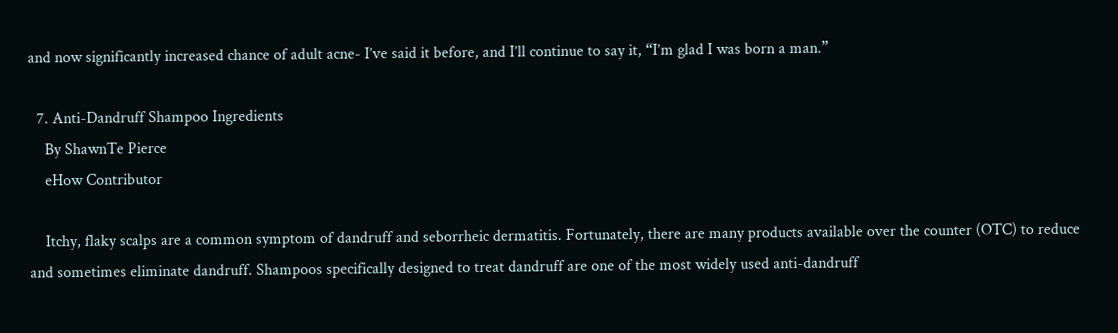and now significantly increased chance of adult acne- I’ve said it before, and I’ll continue to say it, “I’m glad I was born a man.”

  7. Anti-Dandruff Shampoo Ingredients
    By ShawnTe Pierce
    eHow Contributor

    Itchy, flaky scalps are a common symptom of dandruff and seborrheic dermatitis. Fortunately, there are many products available over the counter (OTC) to reduce and sometimes eliminate dandruff. Shampoos specifically designed to treat dandruff are one of the most widely used anti-dandruff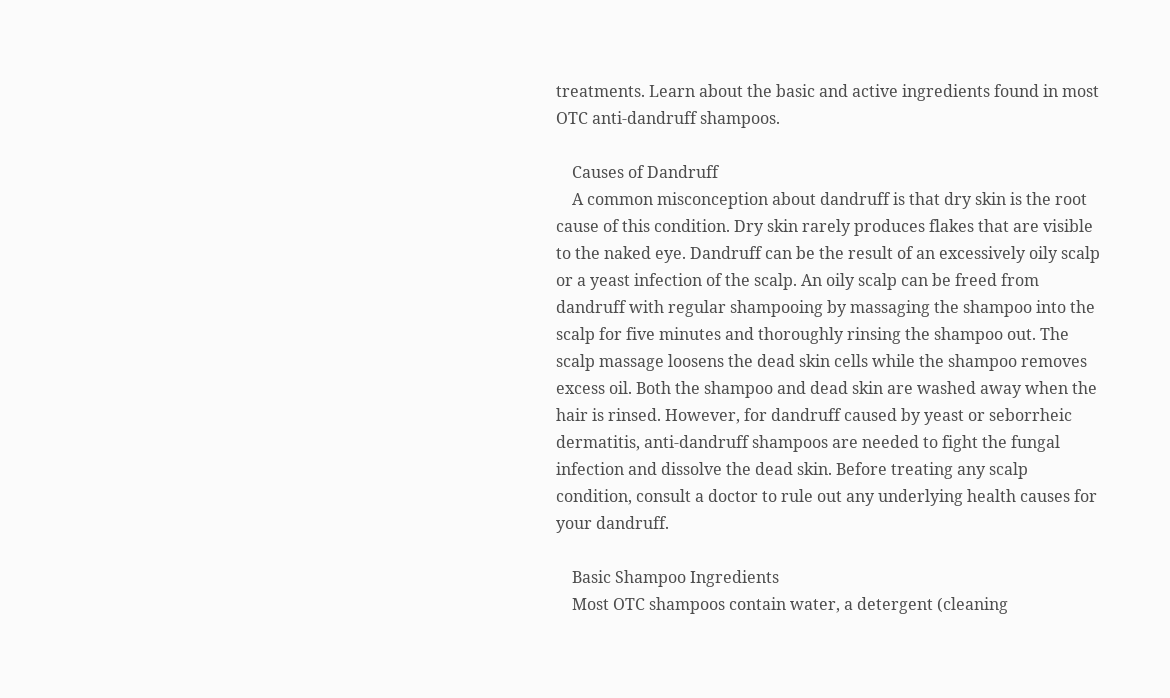treatments. Learn about the basic and active ingredients found in most OTC anti-dandruff shampoos.

    Causes of Dandruff
    A common misconception about dandruff is that dry skin is the root cause of this condition. Dry skin rarely produces flakes that are visible to the naked eye. Dandruff can be the result of an excessively oily scalp or a yeast infection of the scalp. An oily scalp can be freed from dandruff with regular shampooing by massaging the shampoo into the scalp for five minutes and thoroughly rinsing the shampoo out. The scalp massage loosens the dead skin cells while the shampoo removes excess oil. Both the shampoo and dead skin are washed away when the hair is rinsed. However, for dandruff caused by yeast or seborrheic dermatitis, anti-dandruff shampoos are needed to fight the fungal infection and dissolve the dead skin. Before treating any scalp condition, consult a doctor to rule out any underlying health causes for your dandruff.

    Basic Shampoo Ingredients
    Most OTC shampoos contain water, a detergent (cleaning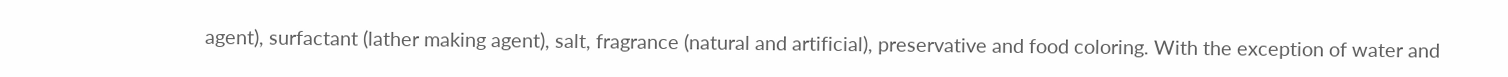agent), surfactant (lather making agent), salt, fragrance (natural and artificial), preservative and food coloring. With the exception of water and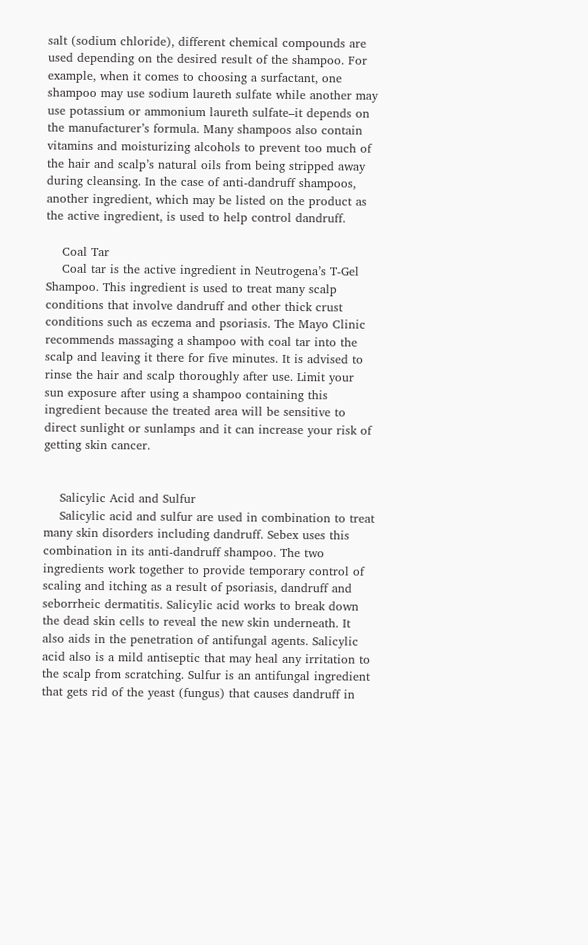salt (sodium chloride), different chemical compounds are used depending on the desired result of the shampoo. For example, when it comes to choosing a surfactant, one shampoo may use sodium laureth sulfate while another may use potassium or ammonium laureth sulfate–it depends on the manufacturer’s formula. Many shampoos also contain vitamins and moisturizing alcohols to prevent too much of the hair and scalp’s natural oils from being stripped away during cleansing. In the case of anti-dandruff shampoos, another ingredient, which may be listed on the product as the active ingredient, is used to help control dandruff.

    Coal Tar
    Coal tar is the active ingredient in Neutrogena’s T-Gel Shampoo. This ingredient is used to treat many scalp conditions that involve dandruff and other thick crust conditions such as eczema and psoriasis. The Mayo Clinic recommends massaging a shampoo with coal tar into the scalp and leaving it there for five minutes. It is advised to rinse the hair and scalp thoroughly after use. Limit your sun exposure after using a shampoo containing this ingredient because the treated area will be sensitive to direct sunlight or sunlamps and it can increase your risk of getting skin cancer.


    Salicylic Acid and Sulfur
    Salicylic acid and sulfur are used in combination to treat many skin disorders including dandruff. Sebex uses this combination in its anti-dandruff shampoo. The two ingredients work together to provide temporary control of scaling and itching as a result of psoriasis, dandruff and seborrheic dermatitis. Salicylic acid works to break down the dead skin cells to reveal the new skin underneath. It also aids in the penetration of antifungal agents. Salicylic acid also is a mild antiseptic that may heal any irritation to the scalp from scratching. Sulfur is an antifungal ingredient that gets rid of the yeast (fungus) that causes dandruff in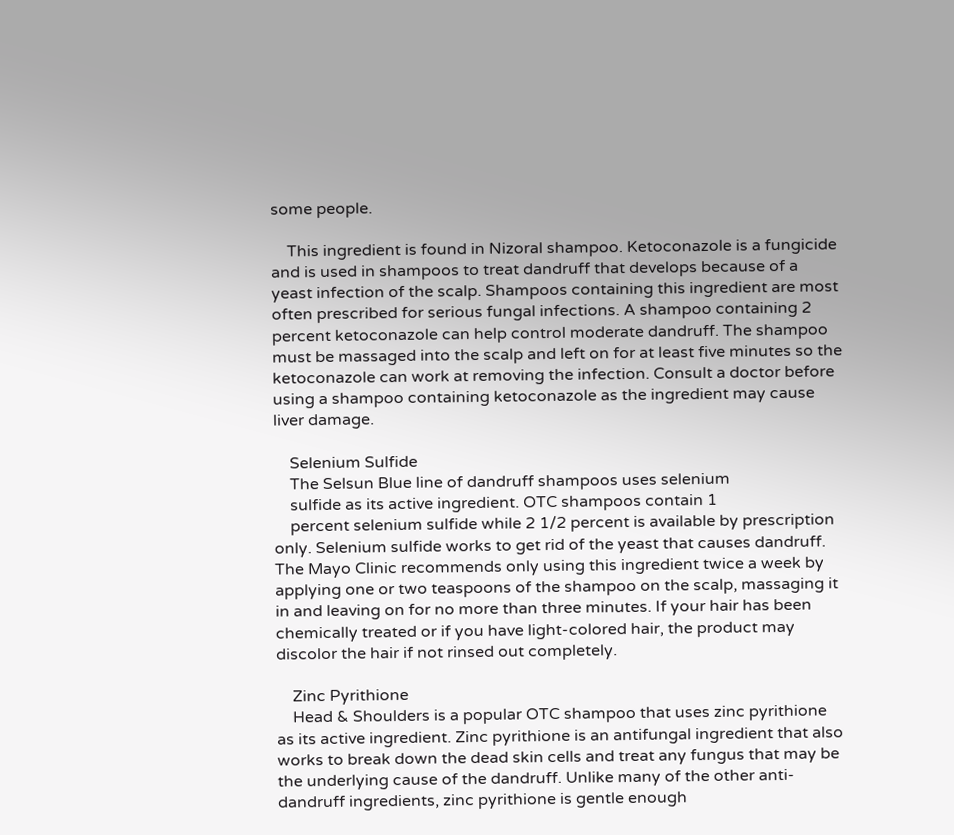some people.

    This ingredient is found in Nizoral shampoo. Ketoconazole is a fungicide and is used in shampoos to treat dandruff that develops because of a yeast infection of the scalp. Shampoos containing this ingredient are most often prescribed for serious fungal infections. A shampoo containing 2 percent ketoconazole can help control moderate dandruff. The shampoo must be massaged into the scalp and left on for at least five minutes so the ketoconazole can work at removing the infection. Consult a doctor before using a shampoo containing ketoconazole as the ingredient may cause liver damage.

    Selenium Sulfide
    The Selsun Blue line of dandruff shampoos uses selenium
    sulfide as its active ingredient. OTC shampoos contain 1
    percent selenium sulfide while 2 1/2 percent is available by prescription only. Selenium sulfide works to get rid of the yeast that causes dandruff. The Mayo Clinic recommends only using this ingredient twice a week by applying one or two teaspoons of the shampoo on the scalp, massaging it in and leaving on for no more than three minutes. If your hair has been chemically treated or if you have light-colored hair, the product may discolor the hair if not rinsed out completely.

    Zinc Pyrithione
    Head & Shoulders is a popular OTC shampoo that uses zinc pyrithione as its active ingredient. Zinc pyrithione is an antifungal ingredient that also works to break down the dead skin cells and treat any fungus that may be the underlying cause of the dandruff. Unlike many of the other anti-dandruff ingredients, zinc pyrithione is gentle enough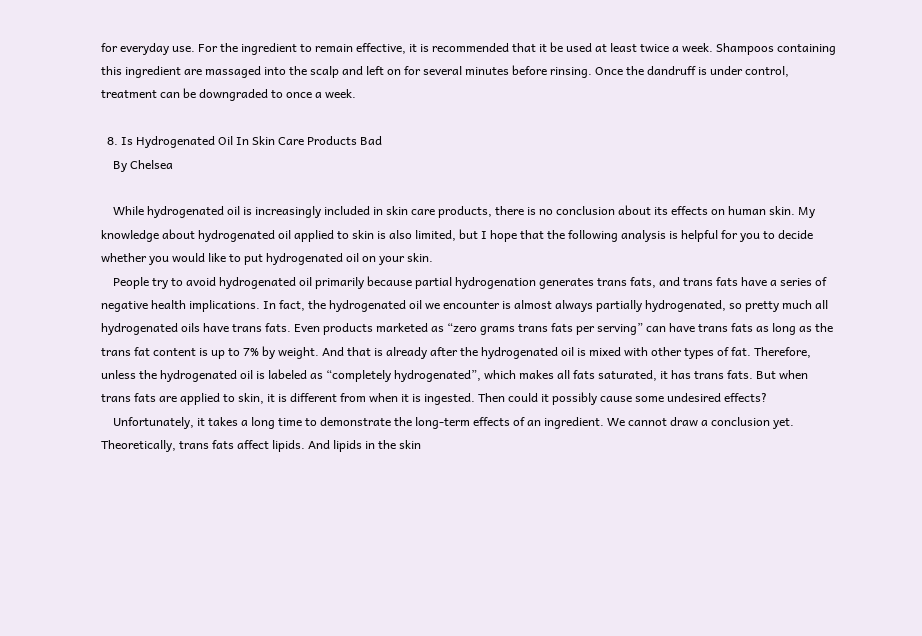for everyday use. For the ingredient to remain effective, it is recommended that it be used at least twice a week. Shampoos containing this ingredient are massaged into the scalp and left on for several minutes before rinsing. Once the dandruff is under control, treatment can be downgraded to once a week.

  8. Is Hydrogenated Oil In Skin Care Products Bad
    By Chelsea

    While hydrogenated oil is increasingly included in skin care products, there is no conclusion about its effects on human skin. My knowledge about hydrogenated oil applied to skin is also limited, but I hope that the following analysis is helpful for you to decide whether you would like to put hydrogenated oil on your skin.
    People try to avoid hydrogenated oil primarily because partial hydrogenation generates trans fats, and trans fats have a series of negative health implications. In fact, the hydrogenated oil we encounter is almost always partially hydrogenated, so pretty much all hydrogenated oils have trans fats. Even products marketed as “zero grams trans fats per serving” can have trans fats as long as the trans fat content is up to 7% by weight. And that is already after the hydrogenated oil is mixed with other types of fat. Therefore, unless the hydrogenated oil is labeled as “completely hydrogenated”, which makes all fats saturated, it has trans fats. But when trans fats are applied to skin, it is different from when it is ingested. Then could it possibly cause some undesired effects?
    Unfortunately, it takes a long time to demonstrate the long-term effects of an ingredient. We cannot draw a conclusion yet. Theoretically, trans fats affect lipids. And lipids in the skin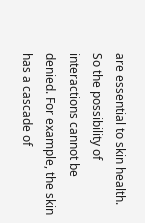are essential to skin health. So the possibility of interactions cannot be denied. For example, the skin has a cascade of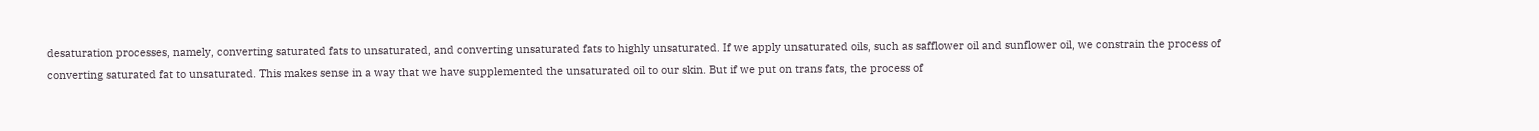desaturation processes, namely, converting saturated fats to unsaturated, and converting unsaturated fats to highly unsaturated. If we apply unsaturated oils, such as safflower oil and sunflower oil, we constrain the process of converting saturated fat to unsaturated. This makes sense in a way that we have supplemented the unsaturated oil to our skin. But if we put on trans fats, the process of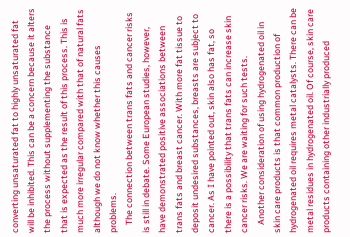converting unsaturated fat to highly unsaturated fat will be inhibited. This can be a concern because it alters the process without supplementing the substance that is expected as the result of this process. This is much more irregular compared with that of natural fats although we do not know whether this causes problems.
    The connection between trans fats and cancer risks is still in debate. Some European studies, however, have demonstrated positive associations between trans fats and breast cancer. With more fat tissue to deposit undesired substances, breasts are subject to cancer. As I have pointed out, skin also has fat, so there is a possibility that trans fats can increase skin cancer risks. We are waiting for such tests.
    Another consideration of using hydrogenated oil in skin care products is that common production of hydrogenated oil requires metal catalysts. There can be metal residues in hydrogenated oil. Of course, skin care products containing other industrially produced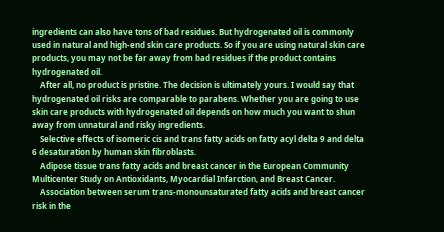ingredients can also have tons of bad residues. But hydrogenated oil is commonly used in natural and high-end skin care products. So if you are using natural skin care products, you may not be far away from bad residues if the product contains hydrogenated oil.
    After all, no product is pristine. The decision is ultimately yours. I would say that hydrogenated oil risks are comparable to parabens. Whether you are going to use skin care products with hydrogenated oil depends on how much you want to shun away from unnatural and risky ingredients.
    Selective effects of isomeric cis and trans fatty acids on fatty acyl delta 9 and delta 6 desaturation by human skin fibroblasts.
    Adipose tissue trans fatty acids and breast cancer in the European Community Multicenter Study on Antioxidants, Myocardial Infarction, and Breast Cancer.
    Association between serum trans-monounsaturated fatty acids and breast cancer risk in the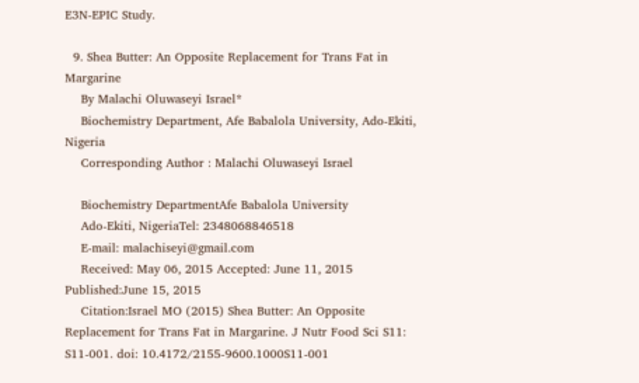E3N-EPIC Study.

  9. Shea Butter: An Opposite Replacement for Trans Fat in Margarine
    By Malachi Oluwaseyi Israel*
    Biochemistry Department, Afe Babalola University, Ado-Ekiti, Nigeria
    Corresponding Author : Malachi Oluwaseyi Israel

    Biochemistry DepartmentAfe Babalola University
    Ado-Ekiti, NigeriaTel: 2348068846518
    E-mail: malachiseyi@gmail.com
    Received: May 06, 2015 Accepted: June 11, 2015 Published:June 15, 2015
    Citation:Israel MO (2015) Shea Butter: An Opposite Replacement for Trans Fat in Margarine. J Nutr Food Sci S11: S11-001. doi: 10.4172/2155-9600.1000S11-001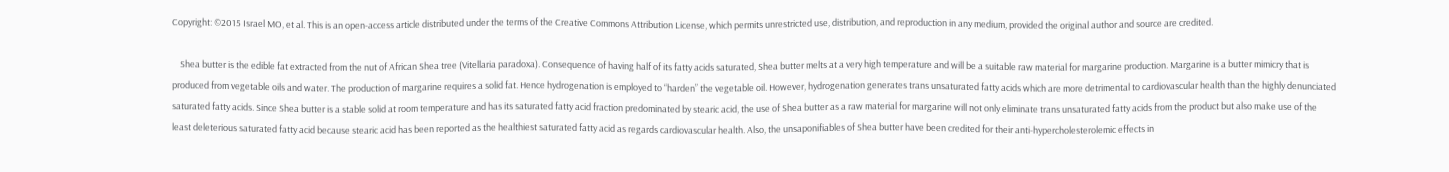Copyright: ©2015 Israel MO, et al. This is an open-access article distributed under the terms of the Creative Commons Attribution License, which permits unrestricted use, distribution, and reproduction in any medium, provided the original author and source are credited.

    Shea butter is the edible fat extracted from the nut of African Shea tree (Vitellaria paradoxa). Consequence of having half of its fatty acids saturated, Shea butter melts at a very high temperature and will be a suitable raw material for margarine production. Margarine is a butter mimicry that is produced from vegetable oils and water. The production of margarine requires a solid fat. Hence hydrogenation is employed to “harden” the vegetable oil. However, hydrogenation generates trans unsaturated fatty acids which are more detrimental to cardiovascular health than the highly denunciated saturated fatty acids. Since Shea butter is a stable solid at room temperature and has its saturated fatty acid fraction predominated by stearic acid, the use of Shea butter as a raw material for margarine will not only eliminate trans unsaturated fatty acids from the product but also make use of the least deleterious saturated fatty acid because stearic acid has been reported as the healthiest saturated fatty acid as regards cardiovascular health. Also, the unsaponifiables of Shea butter have been credited for their anti-hypercholesterolemic effects in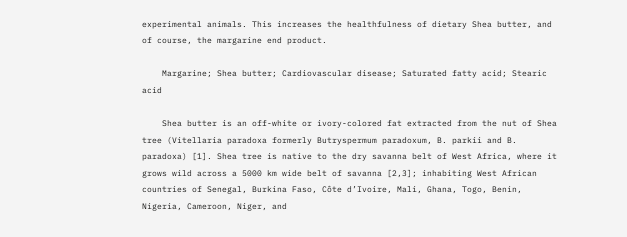experimental animals. This increases the healthfulness of dietary Shea butter, and of course, the margarine end product.

    Margarine; Shea butter; Cardiovascular disease; Saturated fatty acid; Stearic acid

    Shea butter is an off-white or ivory-colored fat extracted from the nut of Shea tree (Vitellaria paradoxa formerly Butryspermum paradoxum, B. parkii and B. paradoxa) [1]. Shea tree is native to the dry savanna belt of West Africa, where it grows wild across a 5000 km wide belt of savanna [2,3]; inhabiting West African countries of Senegal, Burkina Faso, Côte d’Ivoire, Mali, Ghana, Togo, Benin, Nigeria, Cameroon, Niger, and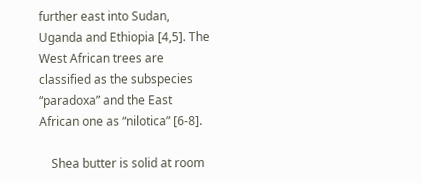further east into Sudan, Uganda and Ethiopia [4,5]. The West African trees are classified as the subspecies “paradoxa” and the East African one as “nilotica” [6-8].

    Shea butter is solid at room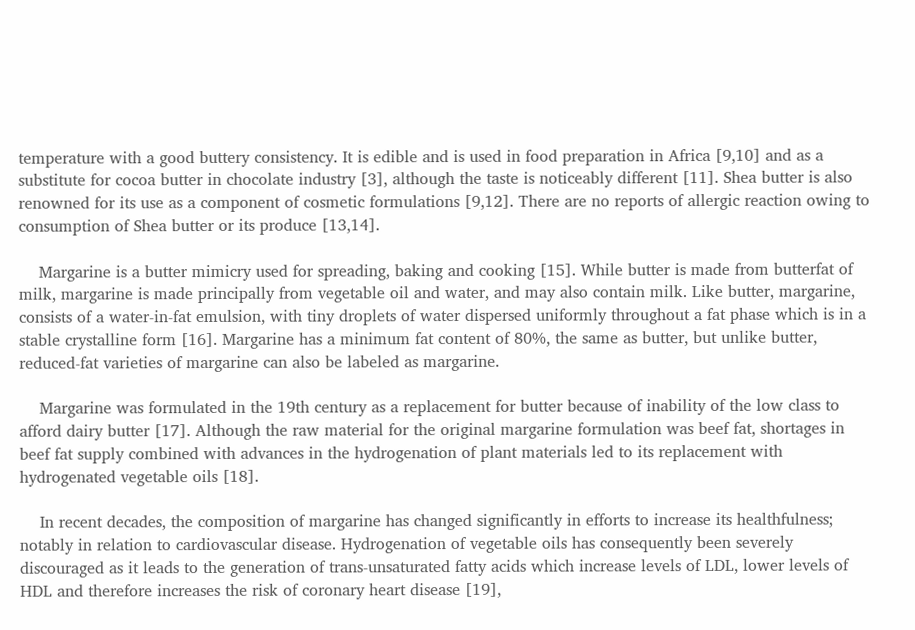temperature with a good buttery consistency. It is edible and is used in food preparation in Africa [9,10] and as a substitute for cocoa butter in chocolate industry [3], although the taste is noticeably different [11]. Shea butter is also renowned for its use as a component of cosmetic formulations [9,12]. There are no reports of allergic reaction owing to consumption of Shea butter or its produce [13,14].

    Margarine is a butter mimicry used for spreading, baking and cooking [15]. While butter is made from butterfat of milk, margarine is made principally from vegetable oil and water, and may also contain milk. Like butter, margarine, consists of a water-in-fat emulsion, with tiny droplets of water dispersed uniformly throughout a fat phase which is in a stable crystalline form [16]. Margarine has a minimum fat content of 80%, the same as butter, but unlike butter, reduced-fat varieties of margarine can also be labeled as margarine.

    Margarine was formulated in the 19th century as a replacement for butter because of inability of the low class to afford dairy butter [17]. Although the raw material for the original margarine formulation was beef fat, shortages in beef fat supply combined with advances in the hydrogenation of plant materials led to its replacement with hydrogenated vegetable oils [18].

    In recent decades, the composition of margarine has changed significantly in efforts to increase its healthfulness; notably in relation to cardiovascular disease. Hydrogenation of vegetable oils has consequently been severely discouraged as it leads to the generation of trans-unsaturated fatty acids which increase levels of LDL, lower levels of HDL and therefore increases the risk of coronary heart disease [19],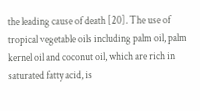the leading cause of death [20]. The use of tropical vegetable oils including palm oil, palm kernel oil and coconut oil, which are rich in saturated fatty acid, is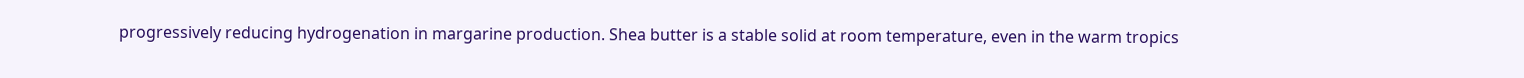progressively reducing hydrogenation in margarine production. Shea butter is a stable solid at room temperature, even in the warm tropics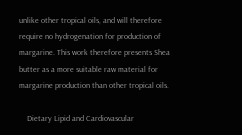unlike other tropical oils, and will therefore require no hydrogenation for production of margarine. This work therefore presents Shea butter as a more suitable raw material for margarine production than other tropical oils.

    Dietary Lipid and Cardiovascular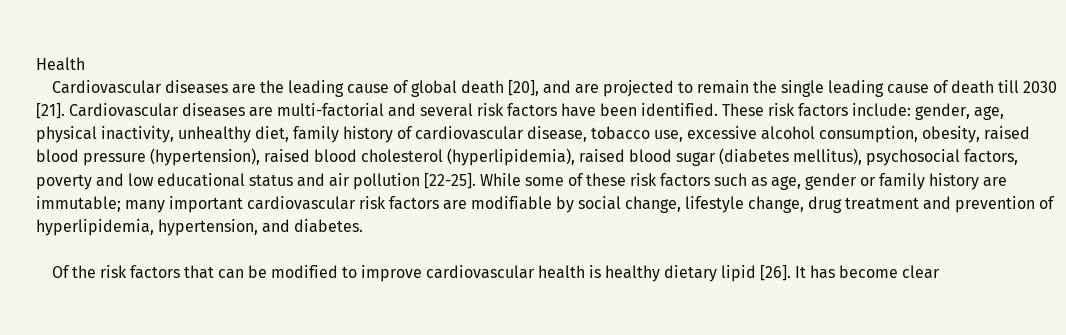Health
    Cardiovascular diseases are the leading cause of global death [20], and are projected to remain the single leading cause of death till 2030 [21]. Cardiovascular diseases are multi-factorial and several risk factors have been identified. These risk factors include: gender, age, physical inactivity, unhealthy diet, family history of cardiovascular disease, tobacco use, excessive alcohol consumption, obesity, raised blood pressure (hypertension), raised blood cholesterol (hyperlipidemia), raised blood sugar (diabetes mellitus), psychosocial factors, poverty and low educational status and air pollution [22-25]. While some of these risk factors such as age, gender or family history are immutable; many important cardiovascular risk factors are modifiable by social change, lifestyle change, drug treatment and prevention of hyperlipidemia, hypertension, and diabetes.

    Of the risk factors that can be modified to improve cardiovascular health is healthy dietary lipid [26]. It has become clear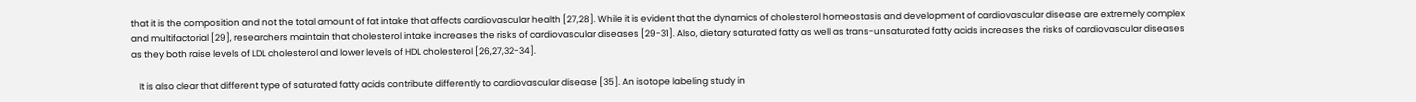that it is the composition and not the total amount of fat intake that affects cardiovascular health [27,28]. While it is evident that the dynamics of cholesterol homeostasis and development of cardiovascular disease are extremely complex and multifactorial [29], researchers maintain that cholesterol intake increases the risks of cardiovascular diseases [29-31]. Also, dietary saturated fatty as well as trans-unsaturated fatty acids increases the risks of cardiovascular diseases as they both raise levels of LDL cholesterol and lower levels of HDL cholesterol [26,27,32-34].

    It is also clear that different type of saturated fatty acids contribute differently to cardiovascular disease [35]. An isotope labeling study in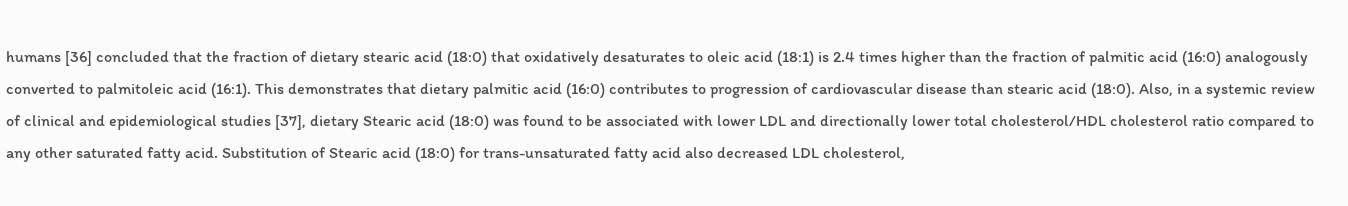humans [36] concluded that the fraction of dietary stearic acid (18:0) that oxidatively desaturates to oleic acid (18:1) is 2.4 times higher than the fraction of palmitic acid (16:0) analogously converted to palmitoleic acid (16:1). This demonstrates that dietary palmitic acid (16:0) contributes to progression of cardiovascular disease than stearic acid (18:0). Also, in a systemic review of clinical and epidemiological studies [37], dietary Stearic acid (18:0) was found to be associated with lower LDL and directionally lower total cholesterol/HDL cholesterol ratio compared to any other saturated fatty acid. Substitution of Stearic acid (18:0) for trans-unsaturated fatty acid also decreased LDL cholesterol,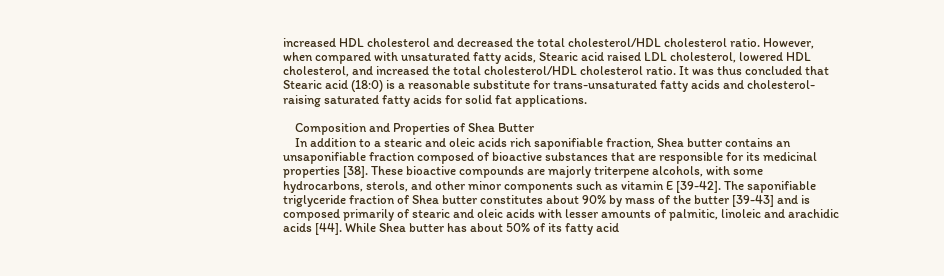increased HDL cholesterol and decreased the total cholesterol/HDL cholesterol ratio. However, when compared with unsaturated fatty acids, Stearic acid raised LDL cholesterol, lowered HDL cholesterol, and increased the total cholesterol/HDL cholesterol ratio. It was thus concluded that Stearic acid (18:0) is a reasonable substitute for trans-unsaturated fatty acids and cholesterol-raising saturated fatty acids for solid fat applications.

    Composition and Properties of Shea Butter
    In addition to a stearic and oleic acids rich saponifiable fraction, Shea butter contains an unsaponifiable fraction composed of bioactive substances that are responsible for its medicinal properties [38]. These bioactive compounds are majorly triterpene alcohols, with some hydrocarbons, sterols, and other minor components such as vitamin E [39-42]. The saponifiable triglyceride fraction of Shea butter constitutes about 90% by mass of the butter [39-43] and is composed primarily of stearic and oleic acids with lesser amounts of palmitic, linoleic and arachidic acids [44]. While Shea butter has about 50% of its fatty acid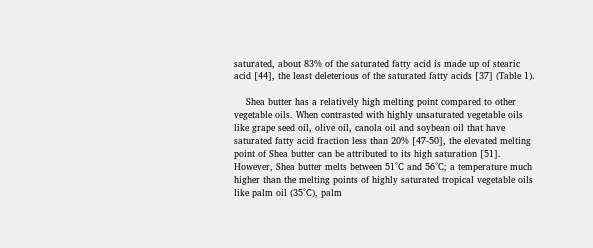saturated, about 83% of the saturated fatty acid is made up of stearic acid [44], the least deleterious of the saturated fatty acids [37] (Table 1).

    Shea butter has a relatively high melting point compared to other vegetable oils. When contrasted with highly unsaturated vegetable oils like grape seed oil, olive oil, canola oil and soybean oil that have saturated fatty acid fraction less than 20% [47-50], the elevated melting point of Shea butter can be attributed to its high saturation [51]. However, Shea butter melts between 51°C and 56°C; a temperature much higher than the melting points of highly saturated tropical vegetable oils like palm oil (35°C), palm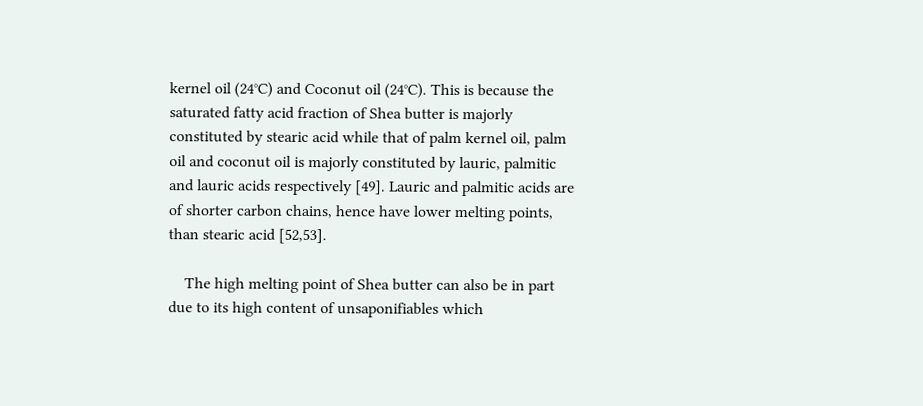kernel oil (24°C) and Coconut oil (24°C). This is because the saturated fatty acid fraction of Shea butter is majorly constituted by stearic acid while that of palm kernel oil, palm oil and coconut oil is majorly constituted by lauric, palmitic and lauric acids respectively [49]. Lauric and palmitic acids are of shorter carbon chains, hence have lower melting points, than stearic acid [52,53].

    The high melting point of Shea butter can also be in part due to its high content of unsaponifiables which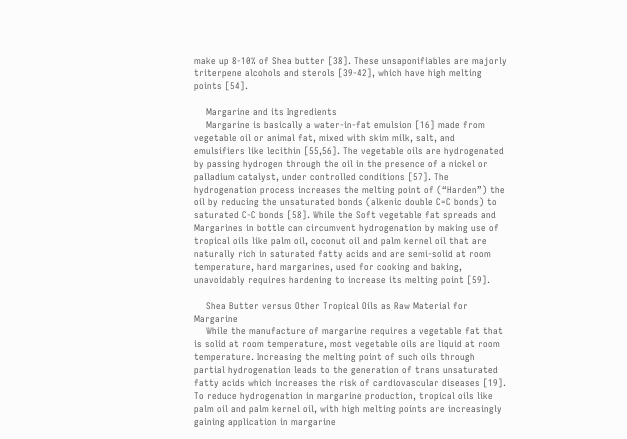make up 8-10% of Shea butter [38]. These unsaponifiables are majorly triterpene alcohols and sterols [39-42], which have high melting points [54].

    Margarine and its Ingredients
    Margarine is basically a water-in-fat emulsion [16] made from vegetable oil or animal fat, mixed with skim milk, salt, and emulsifiers like lecithin [55,56]. The vegetable oils are hydrogenated by passing hydrogen through the oil in the presence of a nickel or palladium catalyst, under controlled conditions [57]. The hydrogenation process increases the melting point of (“Harden”) the oil by reducing the unsaturated bonds (alkenic double C=C bonds) to saturated C-C bonds [58]. While the Soft vegetable fat spreads and Margarines in bottle can circumvent hydrogenation by making use of tropical oils like palm oil, coconut oil and palm kernel oil that are naturally rich in saturated fatty acids and are semi-solid at room temperature, hard margarines, used for cooking and baking, unavoidably requires hardening to increase its melting point [59].

    Shea Butter versus Other Tropical Oils as Raw Material for Margarine
    While the manufacture of margarine requires a vegetable fat that is solid at room temperature, most vegetable oils are liquid at room temperature. Increasing the melting point of such oils through partial hydrogenation leads to the generation of trans unsaturated fatty acids which increases the risk of cardiovascular diseases [19]. To reduce hydrogenation in margarine production, tropical oils like palm oil and palm kernel oil, with high melting points are increasingly gaining application in margarine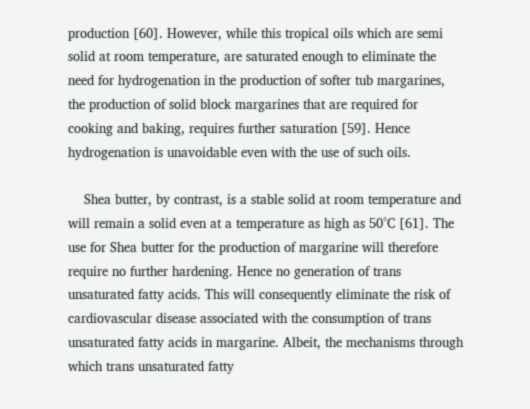production [60]. However, while this tropical oils which are semi solid at room temperature, are saturated enough to eliminate the need for hydrogenation in the production of softer tub margarines, the production of solid block margarines that are required for cooking and baking, requires further saturation [59]. Hence hydrogenation is unavoidable even with the use of such oils.

    Shea butter, by contrast, is a stable solid at room temperature and will remain a solid even at a temperature as high as 50°C [61]. The use for Shea butter for the production of margarine will therefore require no further hardening. Hence no generation of trans unsaturated fatty acids. This will consequently eliminate the risk of cardiovascular disease associated with the consumption of trans unsaturated fatty acids in margarine. Albeit, the mechanisms through which trans unsaturated fatty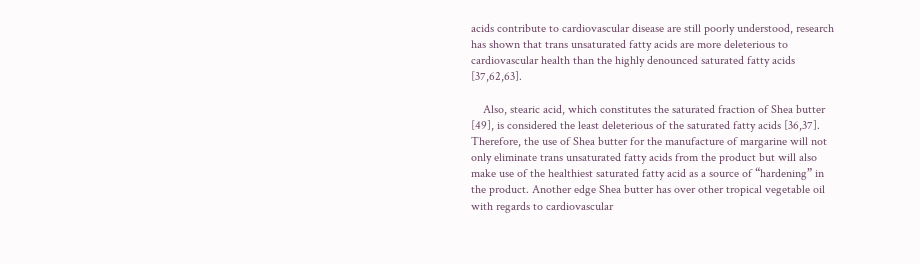acids contribute to cardiovascular disease are still poorly understood, research has shown that trans unsaturated fatty acids are more deleterious to cardiovascular health than the highly denounced saturated fatty acids [37,62,63].

    Also, stearic acid, which constitutes the saturated fraction of Shea butter [49], is considered the least deleterious of the saturated fatty acids [36,37]. Therefore, the use of Shea butter for the manufacture of margarine will not only eliminate trans unsaturated fatty acids from the product but will also make use of the healthiest saturated fatty acid as a source of “hardening” in the product. Another edge Shea butter has over other tropical vegetable oil with regards to cardiovascular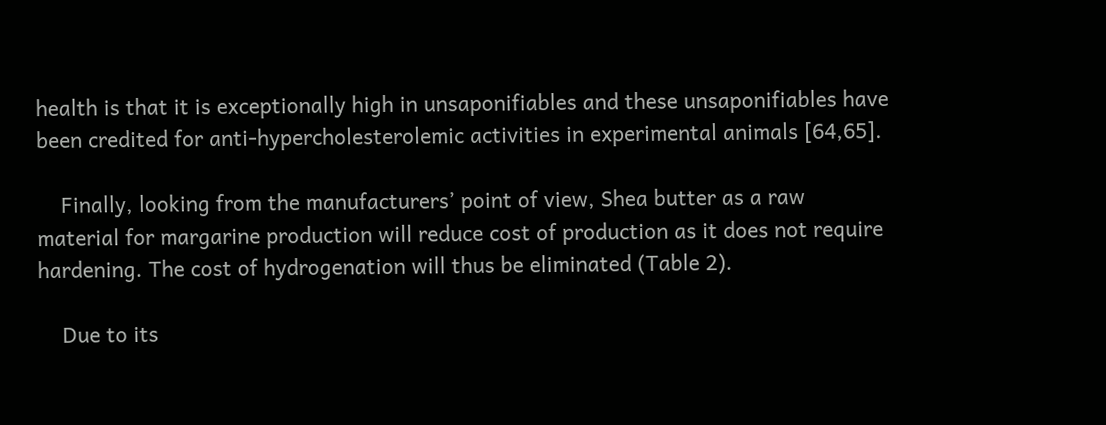health is that it is exceptionally high in unsaponifiables and these unsaponifiables have been credited for anti-hypercholesterolemic activities in experimental animals [64,65].

    Finally, looking from the manufacturers’ point of view, Shea butter as a raw material for margarine production will reduce cost of production as it does not require hardening. The cost of hydrogenation will thus be eliminated (Table 2).

    Due to its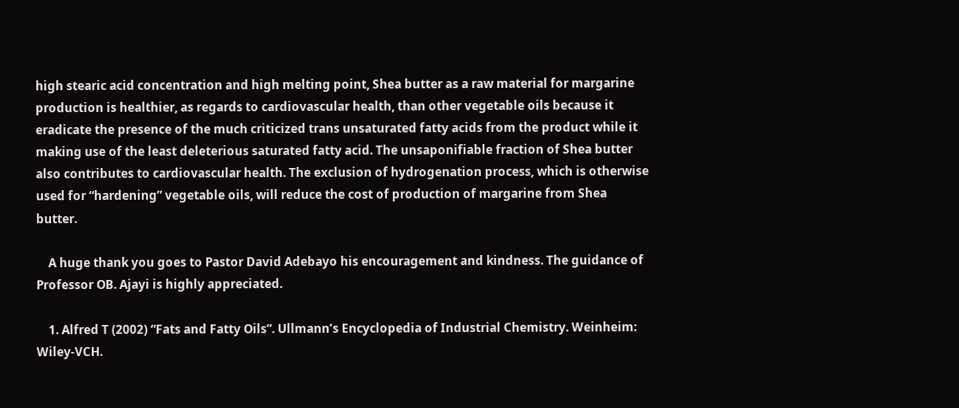high stearic acid concentration and high melting point, Shea butter as a raw material for margarine production is healthier, as regards to cardiovascular health, than other vegetable oils because it eradicate the presence of the much criticized trans unsaturated fatty acids from the product while it making use of the least deleterious saturated fatty acid. The unsaponifiable fraction of Shea butter also contributes to cardiovascular health. The exclusion of hydrogenation process, which is otherwise used for “hardening” vegetable oils, will reduce the cost of production of margarine from Shea butter.

    A huge thank you goes to Pastor David Adebayo his encouragement and kindness. The guidance of Professor OB. Ajayi is highly appreciated.

    1. Alfred T (2002) “Fats and Fatty Oils”. Ullmann’s Encyclopedia of Industrial Chemistry. Weinheim: Wiley-VCH.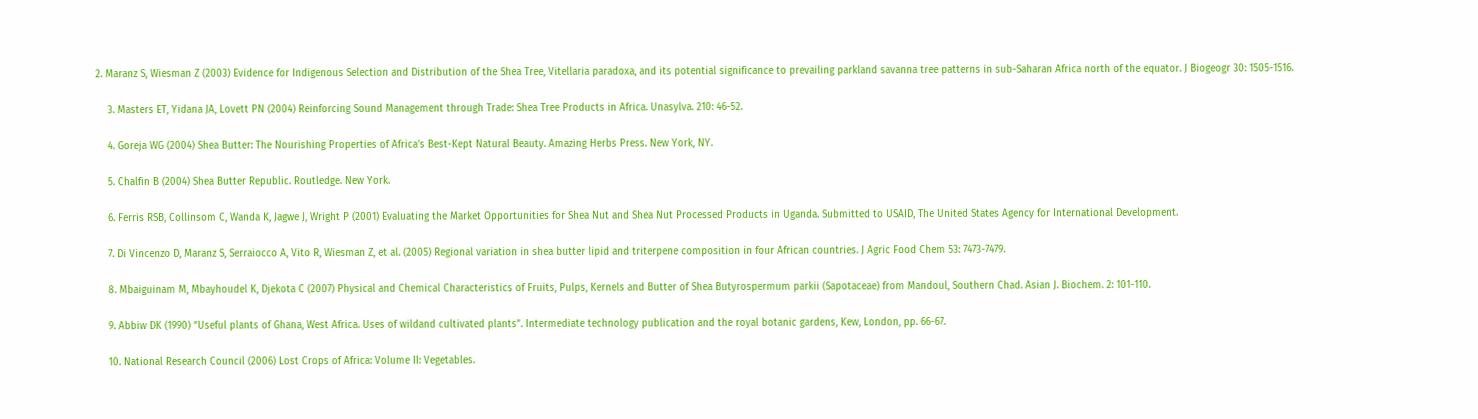2. Maranz S, Wiesman Z (2003) Evidence for Indigenous Selection and Distribution of the Shea Tree, Vitellaria paradoxa, and its potential significance to prevailing parkland savanna tree patterns in sub-Saharan Africa north of the equator. J Biogeogr 30: 1505-1516.

    3. Masters ET, Yidana JA, Lovett PN (2004) Reinforcing Sound Management through Trade: Shea Tree Products in Africa. Unasylva. 210: 46-52.

    4. Goreja WG (2004) Shea Butter: The Nourishing Properties of Africa’s Best-Kept Natural Beauty. Amazing Herbs Press. New York, NY.

    5. Chalfin B (2004) Shea Butter Republic. Routledge. New York.

    6. Ferris RSB, Collinsom C, Wanda K, Jagwe J, Wright P (2001) Evaluating the Market Opportunities for Shea Nut and Shea Nut Processed Products in Uganda. Submitted to USAID, The United States Agency for International Development.

    7. Di Vincenzo D, Maranz S, Serraiocco A, Vito R, Wiesman Z, et al. (2005) Regional variation in shea butter lipid and triterpene composition in four African countries. J Agric Food Chem 53: 7473-7479.

    8. Mbaiguinam M, Mbayhoudel K, Djekota C (2007) Physical and Chemical Characteristics of Fruits, Pulps, Kernels and Butter of Shea Butyrospermum parkii (Sapotaceae) from Mandoul, Southern Chad. Asian J. Biochem. 2: 101-110.

    9. Abbiw DK (1990) “Useful plants of Ghana, West Africa. Uses of wildand cultivated plants”. Intermediate technology publication and the royal botanic gardens, Kew, London, pp. 66-67.

    10. National Research Council (2006) Lost Crops of Africa: Volume II: Vegetables.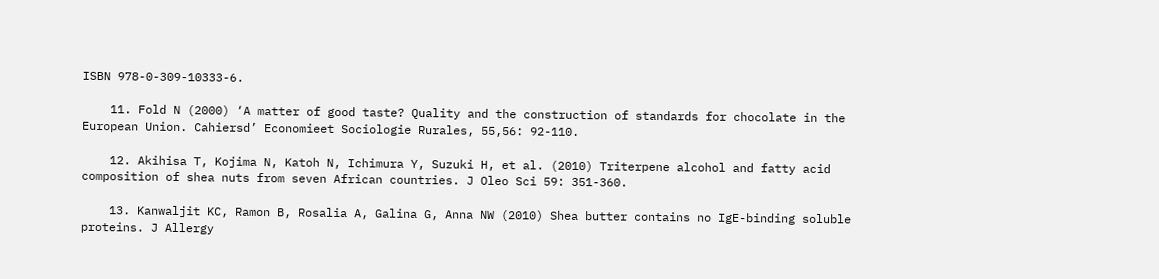ISBN 978-0-309-10333-6.

    11. Fold N (2000) ‘A matter of good taste? Quality and the construction of standards for chocolate in the European Union. Cahiersd’ Economieet Sociologie Rurales, 55,56: 92-110.

    12. Akihisa T, Kojima N, Katoh N, Ichimura Y, Suzuki H, et al. (2010) Triterpene alcohol and fatty acid composition of shea nuts from seven African countries. J Oleo Sci 59: 351-360.

    13. Kanwaljit KC, Ramon B, Rosalia A, Galina G, Anna NW (2010) Shea butter contains no IgE-binding soluble proteins. J Allergy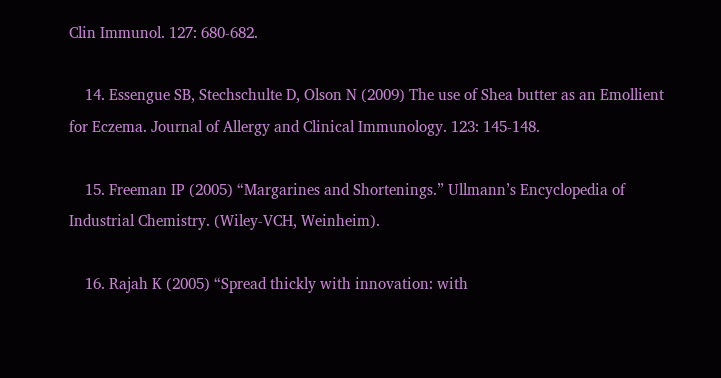Clin Immunol. 127: 680-682.

    14. Essengue SB, Stechschulte D, Olson N (2009) The use of Shea butter as an Emollient for Eczema. Journal of Allergy and Clinical Immunology. 123: 145-148.

    15. Freeman IP (2005) “Margarines and Shortenings.” Ullmann’s Encyclopedia of Industrial Chemistry. (Wiley-VCH, Weinheim).

    16. Rajah K (2005) “Spread thickly with innovation: with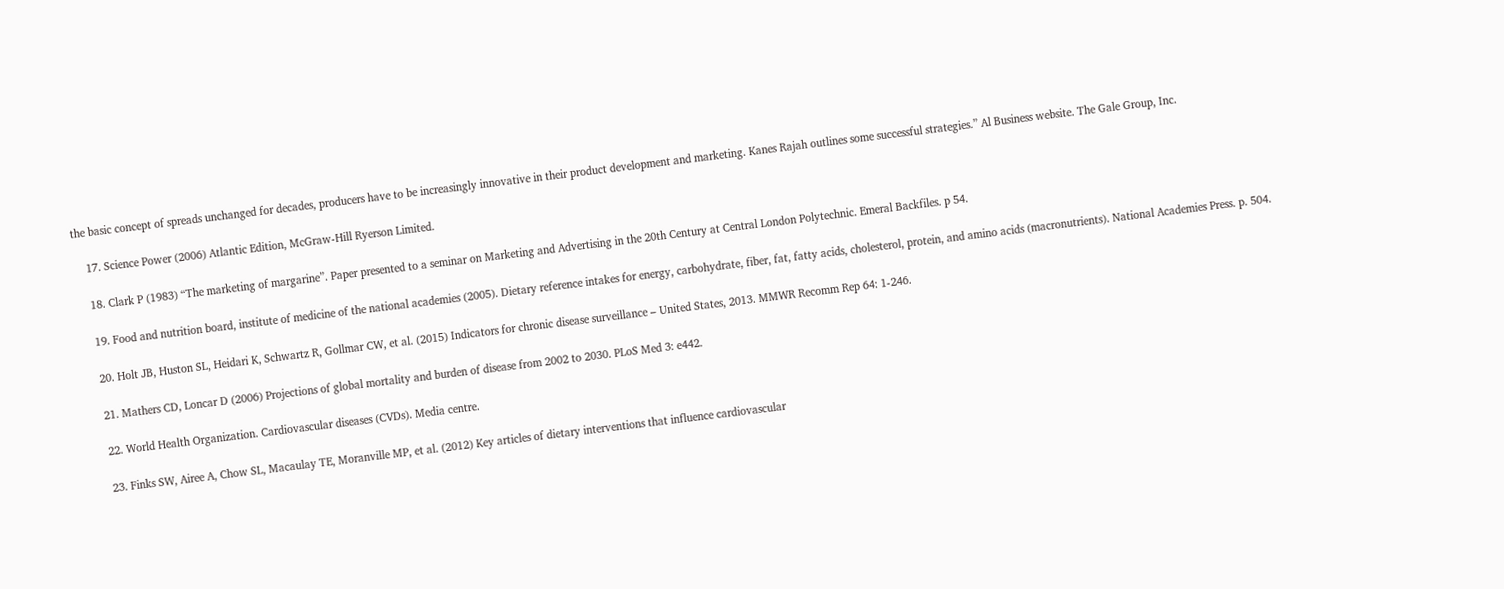the basic concept of spreads unchanged for decades, producers have to be increasingly innovative in their product development and marketing. Kanes Rajah outlines some successful strategies.” Al Business website. The Gale Group, Inc.

    17. Science Power (2006) Atlantic Edition, McGraw-Hill Ryerson Limited.

    18. Clark P (1983) “The marketing of margarine”. Paper presented to a seminar on Marketing and Advertising in the 20th Century at Central London Polytechnic. Emeral Backfiles. p 54.

    19. Food and nutrition board, institute of medicine of the national academies (2005). Dietary reference intakes for energy, carbohydrate, fiber, fat, fatty acids, cholesterol, protein, and amino acids (macronutrients). National Academies Press. p. 504.

    20. Holt JB, Huston SL, Heidari K, Schwartz R, Gollmar CW, et al. (2015) Indicators for chronic disease surveillance – United States, 2013. MMWR Recomm Rep 64: 1-246.

    21. Mathers CD, Loncar D (2006) Projections of global mortality and burden of disease from 2002 to 2030. PLoS Med 3: e442.

    22. World Health Organization. Cardiovascular diseases (CVDs). Media centre.

    23. Finks SW, Airee A, Chow SL, Macaulay TE, Moranville MP, et al. (2012) Key articles of dietary interventions that influence cardiovascular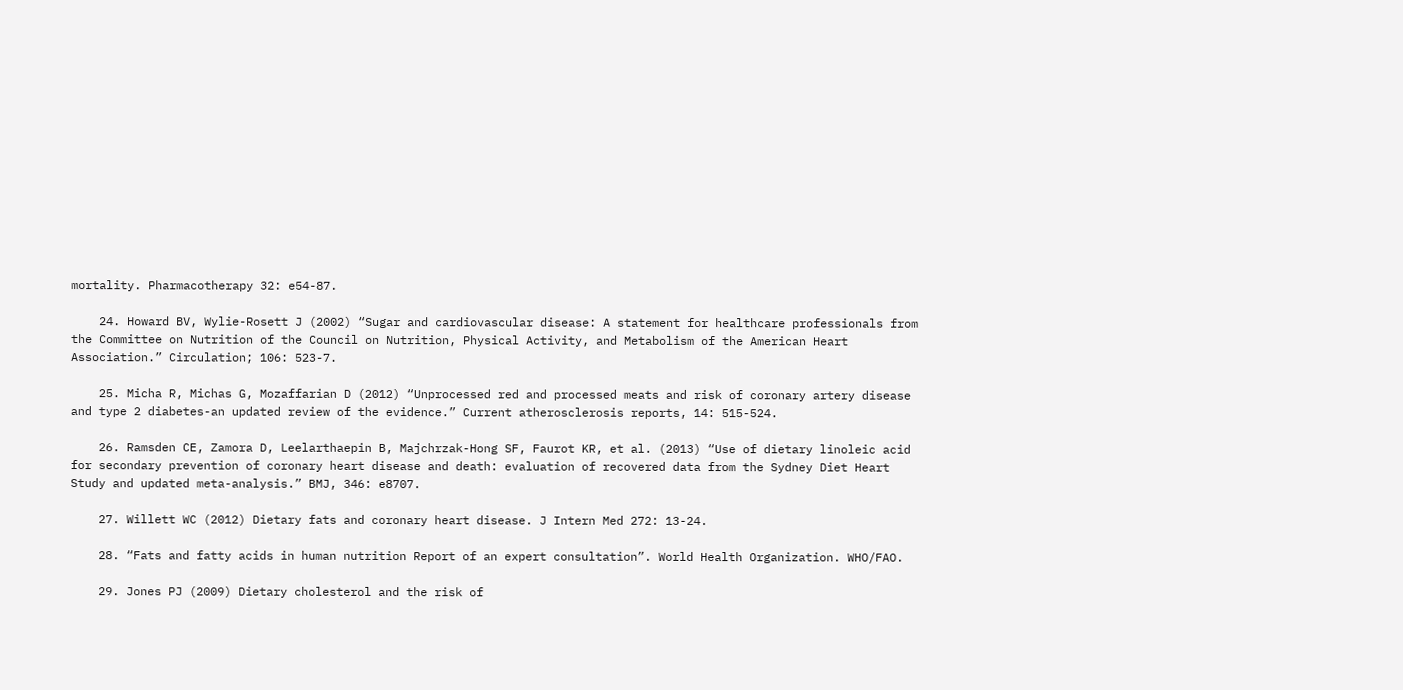mortality. Pharmacotherapy 32: e54-87.

    24. Howard BV, Wylie-Rosett J (2002) “Sugar and cardiovascular disease: A statement for healthcare professionals from the Committee on Nutrition of the Council on Nutrition, Physical Activity, and Metabolism of the American Heart Association.” Circulation; 106: 523-7.

    25. Micha R, Michas G, Mozaffarian D (2012) “Unprocessed red and processed meats and risk of coronary artery disease and type 2 diabetes-an updated review of the evidence.” Current atherosclerosis reports, 14: 515-524.

    26. Ramsden CE, Zamora D, Leelarthaepin B, Majchrzak-Hong SF, Faurot KR, et al. (2013) “Use of dietary linoleic acid for secondary prevention of coronary heart disease and death: evaluation of recovered data from the Sydney Diet Heart Study and updated meta-analysis.” BMJ, 346: e8707.

    27. Willett WC (2012) Dietary fats and coronary heart disease. J Intern Med 272: 13-24.

    28. “Fats and fatty acids in human nutrition Report of an expert consultation”. World Health Organization. WHO/FAO.

    29. Jones PJ (2009) Dietary cholesterol and the risk of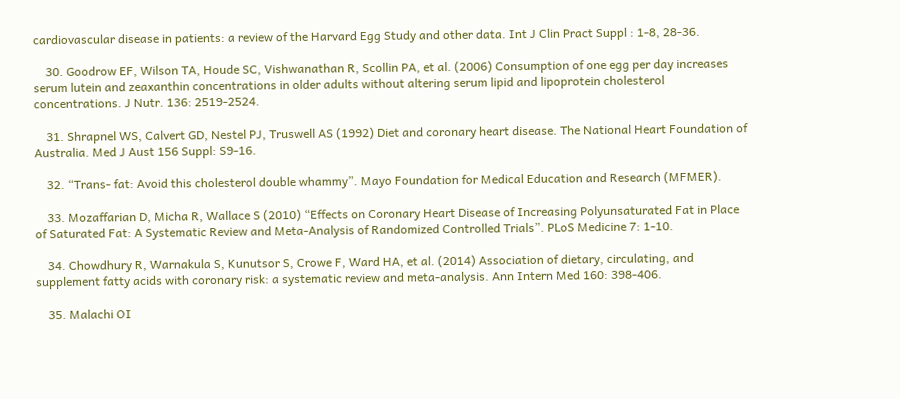cardiovascular disease in patients: a review of the Harvard Egg Study and other data. Int J Clin Pract Suppl : 1-8, 28-36.

    30. Goodrow EF, Wilson TA, Houde SC, Vishwanathan R, Scollin PA, et al. (2006) Consumption of one egg per day increases serum lutein and zeaxanthin concentrations in older adults without altering serum lipid and lipoprotein cholesterol concentrations. J Nutr. 136: 2519-2524.

    31. Shrapnel WS, Calvert GD, Nestel PJ, Truswell AS (1992) Diet and coronary heart disease. The National Heart Foundation of Australia. Med J Aust 156 Suppl: S9-16.

    32. “Trans- fat: Avoid this cholesterol double whammy”. Mayo Foundation for Medical Education and Research (MFMER).

    33. Mozaffarian D, Micha R, Wallace S (2010) “Effects on Coronary Heart Disease of Increasing Polyunsaturated Fat in Place of Saturated Fat: A Systematic Review and Meta-Analysis of Randomized Controlled Trials”. PLoS Medicine 7: 1-10.

    34. Chowdhury R, Warnakula S, Kunutsor S, Crowe F, Ward HA, et al. (2014) Association of dietary, circulating, and supplement fatty acids with coronary risk: a systematic review and meta-analysis. Ann Intern Med 160: 398-406.

    35. Malachi OI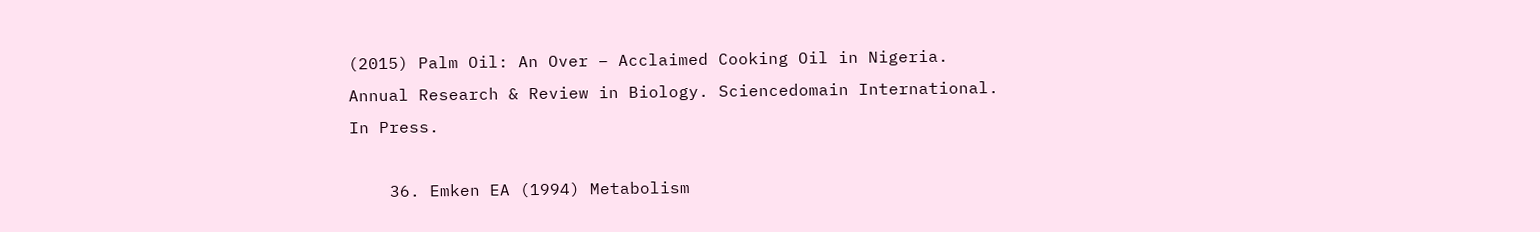(2015) Palm Oil: An Over – Acclaimed Cooking Oil in Nigeria. Annual Research & Review in Biology. Sciencedomain International. In Press.

    36. Emken EA (1994) Metabolism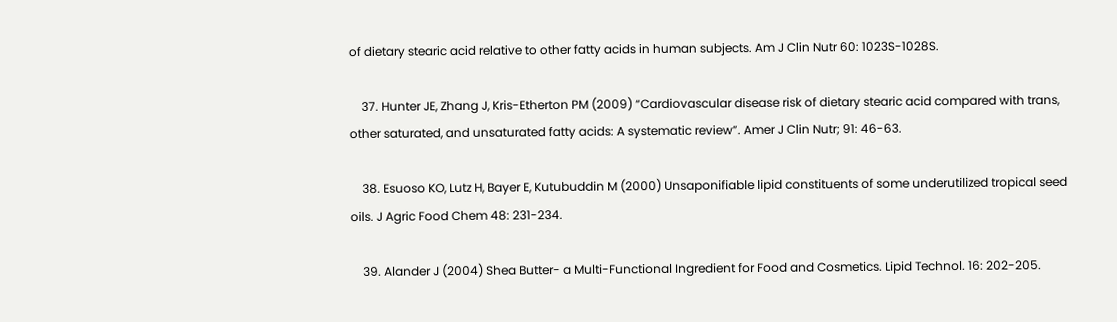of dietary stearic acid relative to other fatty acids in human subjects. Am J Clin Nutr 60: 1023S-1028S.

    37. Hunter JE, Zhang J, Kris-Etherton PM (2009) “Cardiovascular disease risk of dietary stearic acid compared with trans, other saturated, and unsaturated fatty acids: A systematic review”. Amer J Clin Nutr; 91: 46-63.

    38. Esuoso KO, Lutz H, Bayer E, Kutubuddin M (2000) Unsaponifiable lipid constituents of some underutilized tropical seed oils. J Agric Food Chem 48: 231-234.

    39. Alander J (2004) Shea Butter- a Multi-Functional Ingredient for Food and Cosmetics. Lipid Technol. 16: 202-205.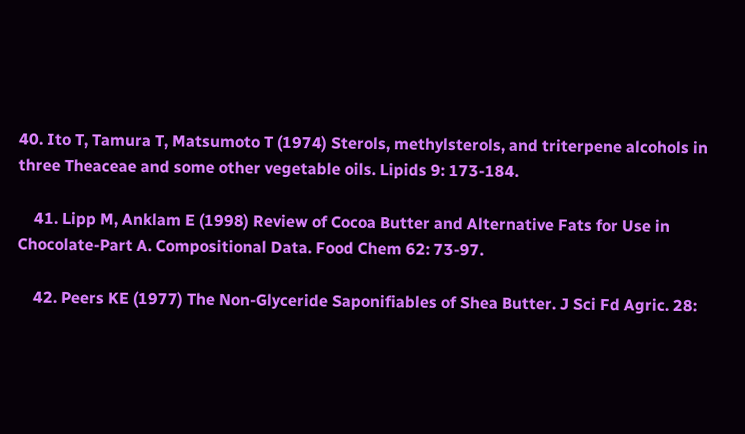40. Ito T, Tamura T, Matsumoto T (1974) Sterols, methylsterols, and triterpene alcohols in three Theaceae and some other vegetable oils. Lipids 9: 173-184.

    41. Lipp M, Anklam E (1998) Review of Cocoa Butter and Alternative Fats for Use in Chocolate-Part A. Compositional Data. Food Chem 62: 73-97.

    42. Peers KE (1977) The Non-Glyceride Saponifiables of Shea Butter. J Sci Fd Agric. 28: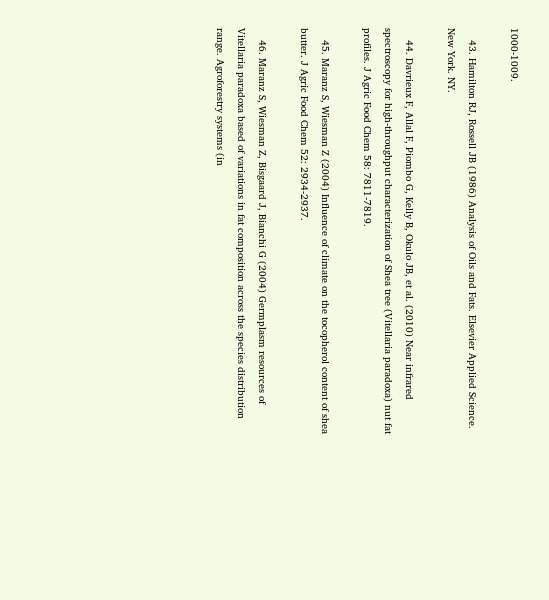1000-1009.

    43. Hamilton RJ, Rossell JB (1986) Analysis of Oils and Fats. Elsevier Applied Science. New York. NY.

    44. Davrieux F, Allal F, Piombo G, Kelly B, Okulo JB, et al. (2010) Near infrared spectroscopy for high-throughput characterization of Shea tree (Vitellaria paradoxa) nut fat profiles. J Agric Food Chem 58: 7811-7819.

    45. Maranz S, Wiesman Z (2004) Influence of climate on the tocopherol content of shea butter. J Agric Food Chem 52: 2934-2937.

    46. Maranz S, Wiesman Z, Bisgaard J, Bianchi G (2004) Germplasm resources of Vitellaria paradoxa based of variations in fat composition across the species distribution range. Agroforestry systems (in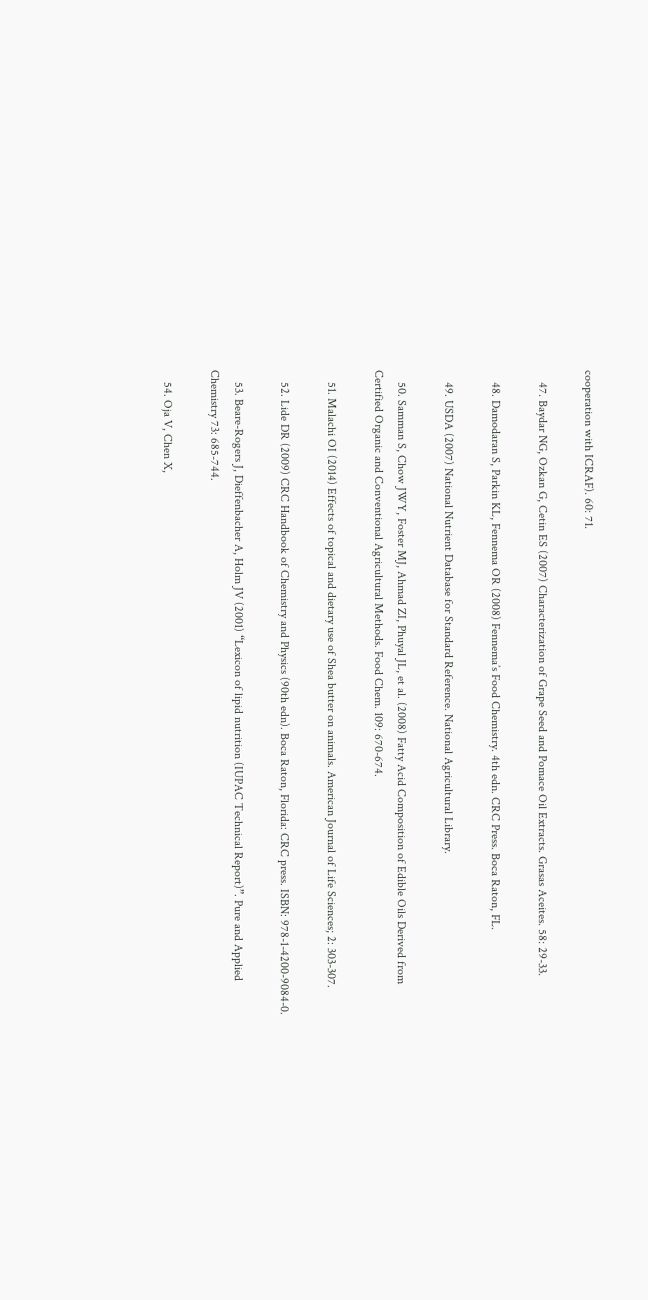cooperation with ICRAF). 60: 71.

    47. Baydar NG, Ozkan G, Cetin ES (2007) Characterization of Grape Seed and Pomace Oil Extracts. Grasas Aceites. 58: 29-33.

    48. Damodaran S, Parkin KL, Fennema OR (2008) Fennema’s Food Chemistry. 4th edn. CRC Press. Boca Raton, FL.

    49. USDA (2007) National Nutrient Database for Standard Reference. National Agricultural Library.

    50. Samman S, Chow JWY, Foster MJ, Ahmad ZI, Phuyal JL, et al. (2008) Fatty Acid Composition of Edible Oils Derived from Certified Organic and Conventional Agricultural Methods. Food Chem. 109: 670-674.

    51. Malachi OI (2014) Effects of topical and dietary use of Shea butter on animals. American Journal of Life Sciences; 2: 303-307.

    52. Lide DR (2009) CRC Handbook of Chemistry and Physics (90th edn). Boca Raton, Florida: CRC press. ISBN: 978-1-4200-9084-0.

    53. Beare-Rogers J, Dieffenbacher A, Holm JV (2001) “Lexicon of lipid nutrition (IUPAC Technical Report)”. Pure and Applied Chemistry 73: 685-744.

    54. Oja V, Chen X,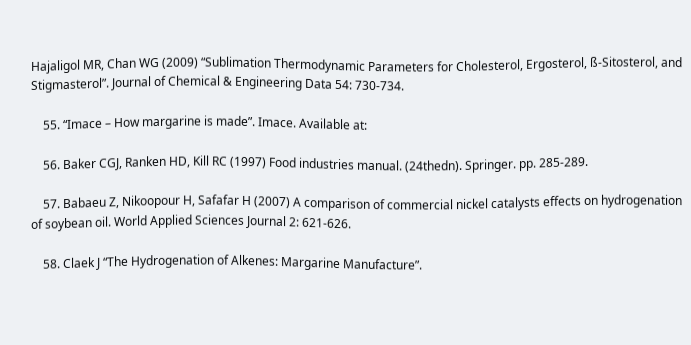Hajaligol MR, Chan WG (2009) “Sublimation Thermodynamic Parameters for Cholesterol, Ergosterol, ß-Sitosterol, and Stigmasterol”. Journal of Chemical & Engineering Data 54: 730-734.

    55. “Imace – How margarine is made”. Imace. Available at:

    56. Baker CGJ, Ranken HD, Kill RC (1997) Food industries manual. (24thedn). Springer. pp. 285-289.

    57. Babaeu Z, Nikoopour H, Safafar H (2007) A comparison of commercial nickel catalysts effects on hydrogenation of soybean oil. World Applied Sciences Journal 2: 621-626.

    58. Claek J “The Hydrogenation of Alkenes: Margarine Manufacture”.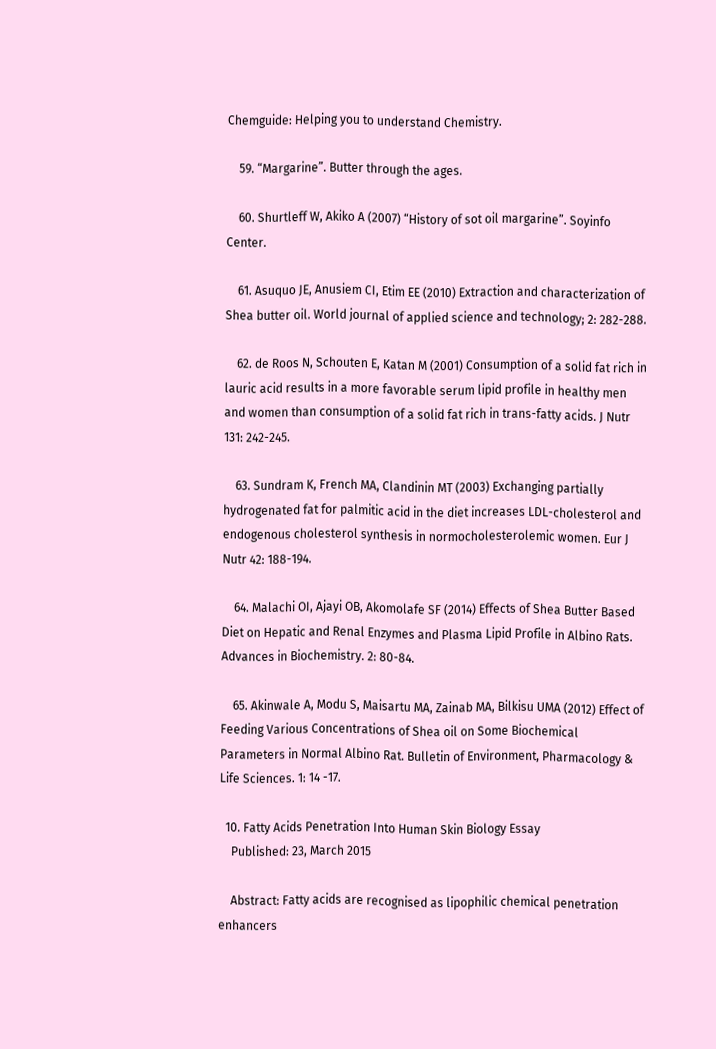Chemguide: Helping you to understand Chemistry.

    59. “Margarine”. Butter through the ages.

    60. Shurtleff W, Akiko A (2007) “History of sot oil margarine”. Soyinfo Center.

    61. Asuquo JE, Anusiem CI, Etim EE (2010) Extraction and characterization of Shea butter oil. World journal of applied science and technology; 2: 282-288.

    62. de Roos N, Schouten E, Katan M (2001) Consumption of a solid fat rich in lauric acid results in a more favorable serum lipid profile in healthy men and women than consumption of a solid fat rich in trans-fatty acids. J Nutr 131: 242-245.

    63. Sundram K, French MA, Clandinin MT (2003) Exchanging partially hydrogenated fat for palmitic acid in the diet increases LDL-cholesterol and endogenous cholesterol synthesis in normocholesterolemic women. Eur J Nutr 42: 188-194.

    64. Malachi OI, Ajayi OB, Akomolafe SF (2014) Effects of Shea Butter Based Diet on Hepatic and Renal Enzymes and Plasma Lipid Profile in Albino Rats. Advances in Biochemistry. 2: 80-84.

    65. Akinwale A, Modu S, Maisartu MA, Zainab MA, Bilkisu UMA (2012) Effect of Feeding Various Concentrations of Shea oil on Some Biochemical Parameters in Normal Albino Rat. Bulletin of Environment, Pharmacology & Life Sciences. 1: 14 -17.

  10. Fatty Acids Penetration Into Human Skin Biology Essay
    Published: 23, March 2015

    Abstract: Fatty acids are recognised as lipophilic chemical penetration enhancers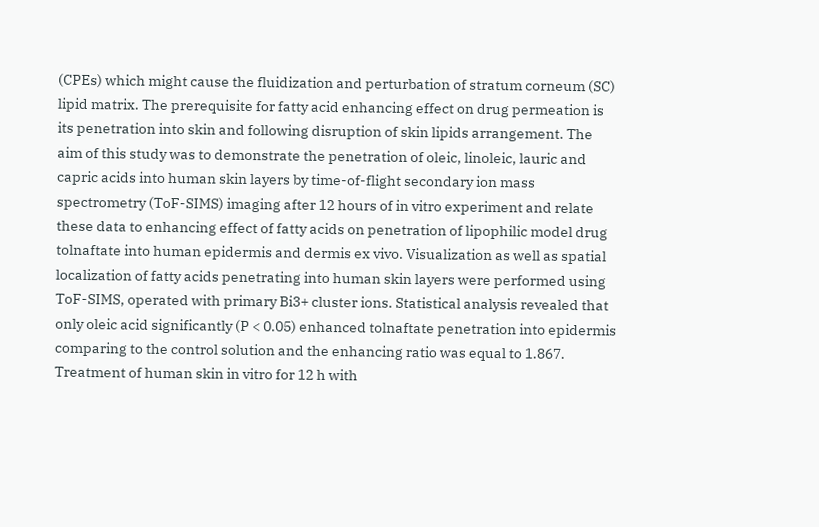(CPEs) which might cause the fluidization and perturbation of stratum corneum (SC) lipid matrix. The prerequisite for fatty acid enhancing effect on drug permeation is its penetration into skin and following disruption of skin lipids arrangement. The aim of this study was to demonstrate the penetration of oleic, linoleic, lauric and capric acids into human skin layers by time-of-flight secondary ion mass spectrometry (ToF-SIMS) imaging after 12 hours of in vitro experiment and relate these data to enhancing effect of fatty acids on penetration of lipophilic model drug tolnaftate into human epidermis and dermis ex vivo. Visualization as well as spatial localization of fatty acids penetrating into human skin layers were performed using ToF-SIMS, operated with primary Bi3+ cluster ions. Statistical analysis revealed that only oleic acid significantly (P < 0.05) enhanced tolnaftate penetration into epidermis comparing to the control solution and the enhancing ratio was equal to 1.867. Treatment of human skin in vitro for 12 h with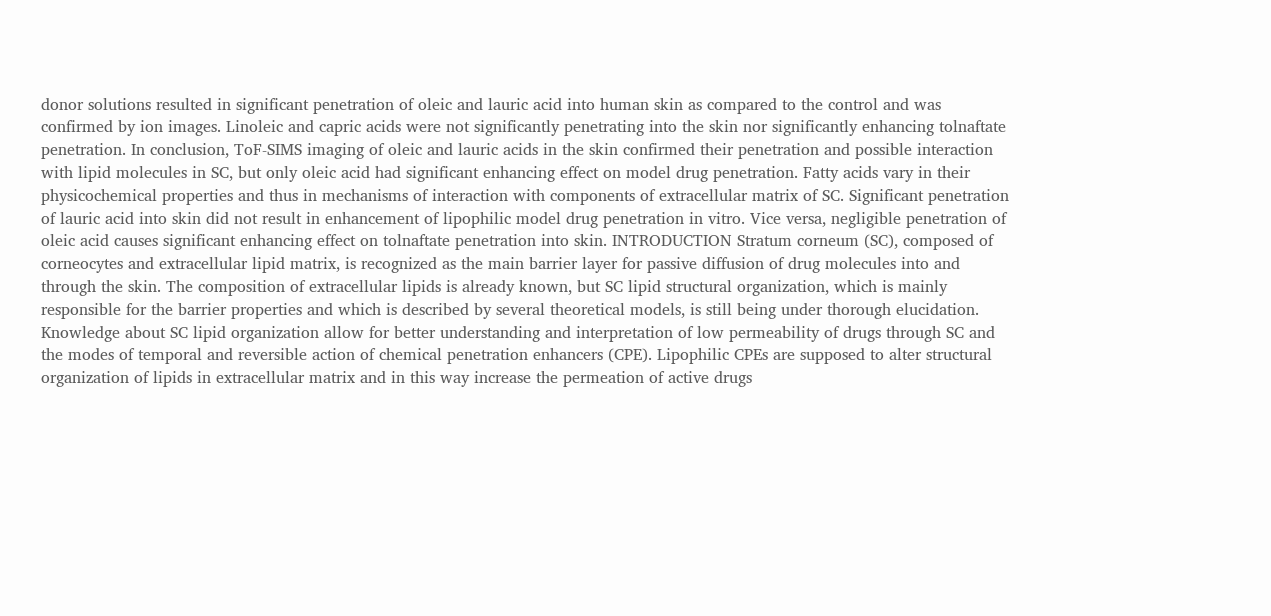donor solutions resulted in significant penetration of oleic and lauric acid into human skin as compared to the control and was confirmed by ion images. Linoleic and capric acids were not significantly penetrating into the skin nor significantly enhancing tolnaftate penetration. In conclusion, ToF-SIMS imaging of oleic and lauric acids in the skin confirmed their penetration and possible interaction with lipid molecules in SC, but only oleic acid had significant enhancing effect on model drug penetration. Fatty acids vary in their physicochemical properties and thus in mechanisms of interaction with components of extracellular matrix of SC. Significant penetration of lauric acid into skin did not result in enhancement of lipophilic model drug penetration in vitro. Vice versa, negligible penetration of oleic acid causes significant enhancing effect on tolnaftate penetration into skin. INTRODUCTION Stratum corneum (SC), composed of corneocytes and extracellular lipid matrix, is recognized as the main barrier layer for passive diffusion of drug molecules into and through the skin. The composition of extracellular lipids is already known, but SC lipid structural organization, which is mainly responsible for the barrier properties and which is described by several theoretical models, is still being under thorough elucidation. Knowledge about SC lipid organization allow for better understanding and interpretation of low permeability of drugs through SC and the modes of temporal and reversible action of chemical penetration enhancers (CPE). Lipophilic CPEs are supposed to alter structural organization of lipids in extracellular matrix and in this way increase the permeation of active drugs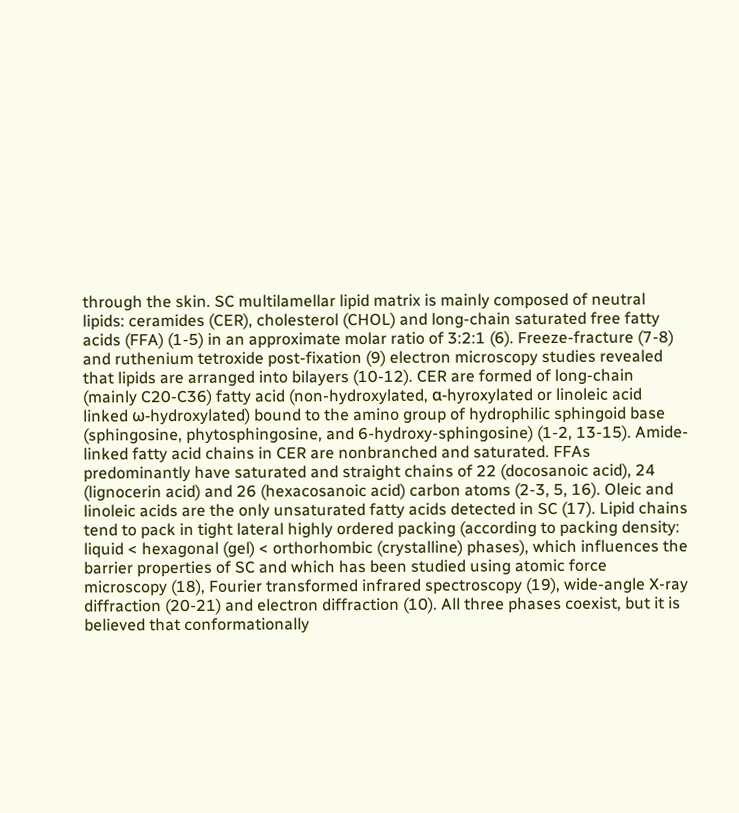through the skin. SC multilamellar lipid matrix is mainly composed of neutral lipids: ceramides (CER), cholesterol (CHOL) and long-chain saturated free fatty acids (FFA) (1-5) in an approximate molar ratio of 3:2:1 (6). Freeze-fracture (7-8) and ruthenium tetroxide post-fixation (9) electron microscopy studies revealed that lipids are arranged into bilayers (10-12). CER are formed of long-chain (mainly C20-C36) fatty acid (non-hydroxylated, α-hyroxylated or linoleic acid linked ω-hydroxylated) bound to the amino group of hydrophilic sphingoid base (sphingosine, phytosphingosine, and 6-hydroxy-sphingosine) (1-2, 13-15). Amide-linked fatty acid chains in CER are nonbranched and saturated. FFAs predominantly have saturated and straight chains of 22 (docosanoic acid), 24 (lignocerin acid) and 26 (hexacosanoic acid) carbon atoms (2-3, 5, 16). Oleic and linoleic acids are the only unsaturated fatty acids detected in SC (17). Lipid chains tend to pack in tight lateral highly ordered packing (according to packing density: liquid < hexagonal (gel) < orthorhombic (crystalline) phases), which influences the barrier properties of SC and which has been studied using atomic force microscopy (18), Fourier transformed infrared spectroscopy (19), wide-angle X-ray diffraction (20-21) and electron diffraction (10). All three phases coexist, but it is believed that conformationally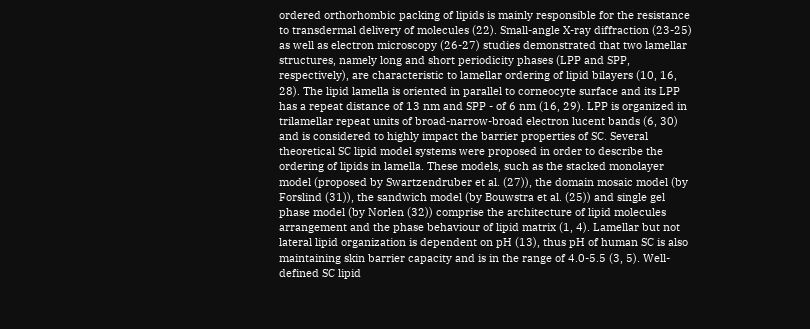ordered orthorhombic packing of lipids is mainly responsible for the resistance to transdermal delivery of molecules (22). Small-angle X-ray diffraction (23-25) as well as electron microscopy (26-27) studies demonstrated that two lamellar structures, namely long and short periodicity phases (LPP and SPP, respectively), are characteristic to lamellar ordering of lipid bilayers (10, 16, 28). The lipid lamella is oriented in parallel to corneocyte surface and its LPP has a repeat distance of 13 nm and SPP - of 6 nm (16, 29). LPP is organized in trilamellar repeat units of broad-narrow-broad electron lucent bands (6, 30) and is considered to highly impact the barrier properties of SC. Several theoretical SC lipid model systems were proposed in order to describe the ordering of lipids in lamella. These models, such as the stacked monolayer model (proposed by Swartzendruber et al. (27)), the domain mosaic model (by Forslind (31)), the sandwich model (by Bouwstra et al. (25)) and single gel phase model (by Norlen (32)) comprise the architecture of lipid molecules arrangement and the phase behaviour of lipid matrix (1, 4). Lamellar but not lateral lipid organization is dependent on pH (13), thus pH of human SC is also maintaining skin barrier capacity and is in the range of 4.0-5.5 (3, 5). Well-defined SC lipid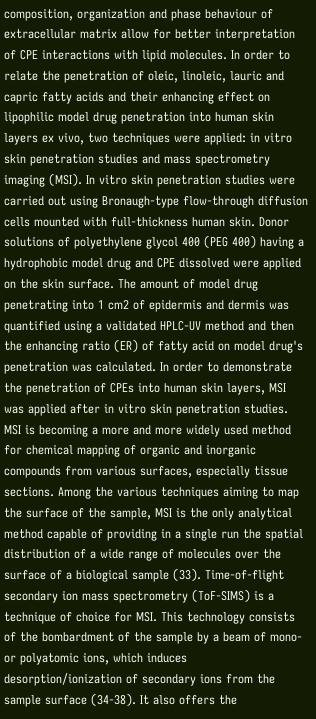composition, organization and phase behaviour of extracellular matrix allow for better interpretation of CPE interactions with lipid molecules. In order to relate the penetration of oleic, linoleic, lauric and capric fatty acids and their enhancing effect on lipophilic model drug penetration into human skin layers ex vivo, two techniques were applied: in vitro skin penetration studies and mass spectrometry imaging (MSI). In vitro skin penetration studies were carried out using Bronaugh-type flow-through diffusion cells mounted with full-thickness human skin. Donor solutions of polyethylene glycol 400 (PEG 400) having a hydrophobic model drug and CPE dissolved were applied on the skin surface. The amount of model drug penetrating into 1 cm2 of epidermis and dermis was quantified using a validated HPLC-UV method and then the enhancing ratio (ER) of fatty acid on model drug's penetration was calculated. In order to demonstrate the penetration of CPEs into human skin layers, MSI was applied after in vitro skin penetration studies. MSI is becoming a more and more widely used method for chemical mapping of organic and inorganic compounds from various surfaces, especially tissue sections. Among the various techniques aiming to map the surface of the sample, MSI is the only analytical method capable of providing in a single run the spatial distribution of a wide range of molecules over the surface of a biological sample (33). Time-of-flight secondary ion mass spectrometry (ToF-SIMS) is a technique of choice for MSI. This technology consists of the bombardment of the sample by a beam of mono- or polyatomic ions, which induces desorption/ionization of secondary ions from the sample surface (34-38). It also offers the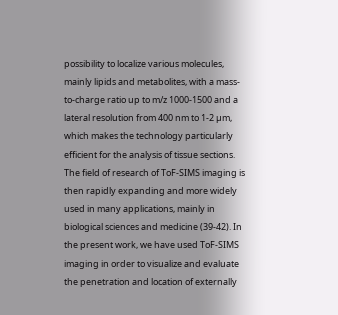possibility to localize various molecules, mainly lipids and metabolites, with a mass-to-charge ratio up to m/z 1000-1500 and a lateral resolution from 400 nm to 1-2 µm, which makes the technology particularly efficient for the analysis of tissue sections. The field of research of ToF-SIMS imaging is then rapidly expanding and more widely used in many applications, mainly in biological sciences and medicine (39-42). In the present work, we have used ToF-SIMS imaging in order to visualize and evaluate the penetration and location of externally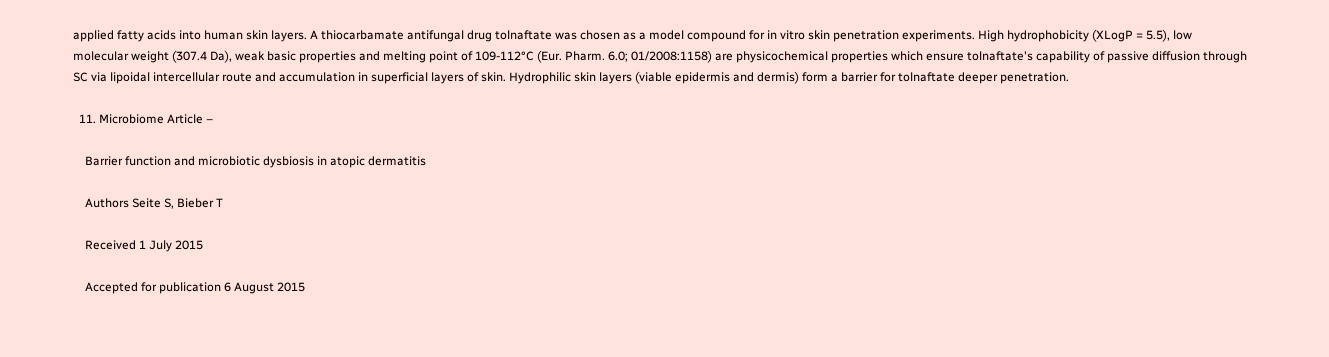applied fatty acids into human skin layers. A thiocarbamate antifungal drug tolnaftate was chosen as a model compound for in vitro skin penetration experiments. High hydrophobicity (XLogP = 5.5), low molecular weight (307.4 Da), weak basic properties and melting point of 109-112°C (Eur. Pharm. 6.0; 01/2008:1158) are physicochemical properties which ensure tolnaftate's capability of passive diffusion through SC via lipoidal intercellular route and accumulation in superficial layers of skin. Hydrophilic skin layers (viable epidermis and dermis) form a barrier for tolnaftate deeper penetration.

  11. Microbiome Article –

    Barrier function and microbiotic dysbiosis in atopic dermatitis

    Authors Seite S, Bieber T

    Received 1 July 2015

    Accepted for publication 6 August 2015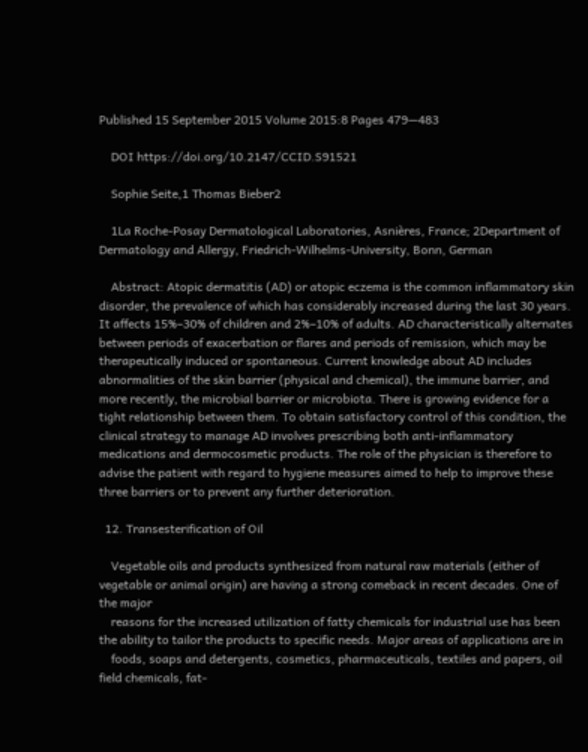Published 15 September 2015 Volume 2015:8 Pages 479—483

    DOI https://doi.org/10.2147/CCID.S91521

    Sophie Seite,1 Thomas Bieber2

    1La Roche-Posay Dermatological Laboratories, Asnières, France; 2Department of Dermatology and Allergy, Friedrich-Wilhelms-University, Bonn, German

    Abstract: Atopic dermatitis (AD) or atopic eczema is the common inflammatory skin disorder, the prevalence of which has considerably increased during the last 30 years. It affects 15%–30% of children and 2%–10% of adults. AD characteristically alternates between periods of exacerbation or flares and periods of remission, which may be therapeutically induced or spontaneous. Current knowledge about AD includes abnormalities of the skin barrier (physical and chemical), the immune barrier, and more recently, the microbial barrier or microbiota. There is growing evidence for a tight relationship between them. To obtain satisfactory control of this condition, the clinical strategy to manage AD involves prescribing both anti-inflammatory medications and dermocosmetic products. The role of the physician is therefore to advise the patient with regard to hygiene measures aimed to help to improve these three barriers or to prevent any further deterioration.

  12. Transesterification of Oil

    Vegetable oils and products synthesized from natural raw materials (either of vegetable or animal origin) are having a strong comeback in recent decades. One of the major
    reasons for the increased utilization of fatty chemicals for industrial use has been the ability to tailor the products to specific needs. Major areas of applications are in
    foods, soaps and detergents, cosmetics, pharmaceuticals, textiles and papers, oil field chemicals, fat-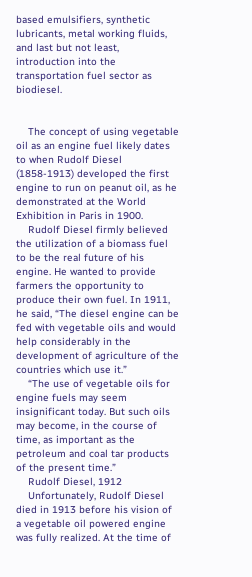based emulsifiers, synthetic lubricants, metal working fluids, and last but not least, introduction into the transportation fuel sector as biodiesel.


    The concept of using vegetable oil as an engine fuel likely dates to when Rudolf Diesel (1858-1913) developed the first engine to run on peanut oil, as he demonstrated at the World Exhibition in Paris in 1900.
    Rudolf Diesel firmly believed the utilization of a biomass fuel to be the real future of his engine. He wanted to provide farmers the opportunity to produce their own fuel. In 1911, he said, “The diesel engine can be fed with vegetable oils and would help considerably in the development of agriculture of the countries which use it.”
    “The use of vegetable oils for engine fuels may seem insignificant today. But such oils may become, in the course of time, as important as the petroleum and coal tar products of the present time.”
    Rudolf Diesel, 1912
    Unfortunately, Rudolf Diesel died in 1913 before his vision of a vegetable oil powered engine was fully realized. At the time of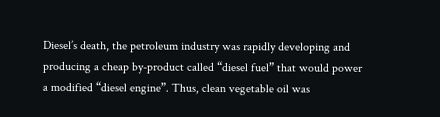Diesel’s death, the petroleum industry was rapidly developing and producing a cheap by-product called “diesel fuel” that would power a modified “diesel engine”. Thus, clean vegetable oil was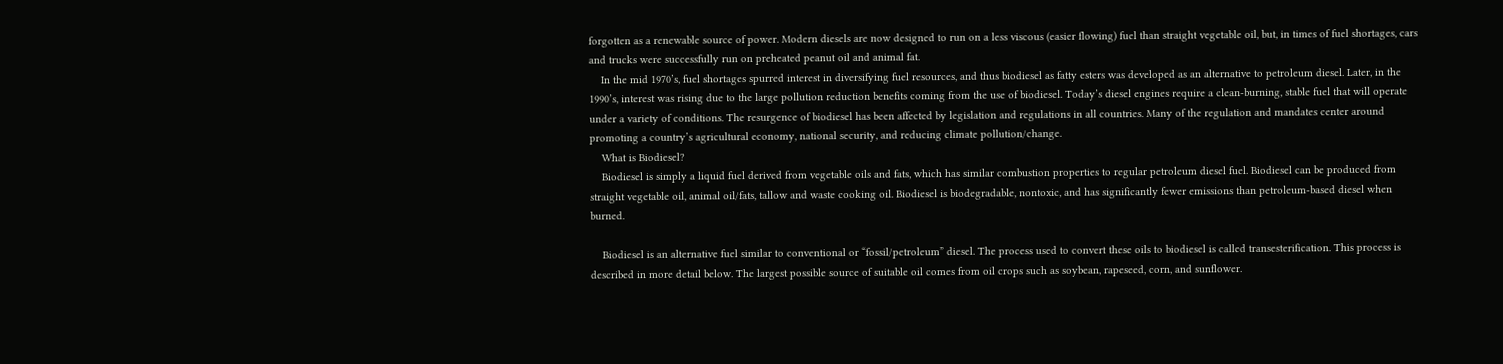forgotten as a renewable source of power. Modern diesels are now designed to run on a less viscous (easier flowing) fuel than straight vegetable oil, but, in times of fuel shortages, cars and trucks were successfully run on preheated peanut oil and animal fat.
    In the mid 1970’s, fuel shortages spurred interest in diversifying fuel resources, and thus biodiesel as fatty esters was developed as an alternative to petroleum diesel. Later, in the 1990’s, interest was rising due to the large pollution reduction benefits coming from the use of biodiesel. Today’s diesel engines require a clean-burning, stable fuel that will operate under a variety of conditions. The resurgence of biodiesel has been affected by legislation and regulations in all countries. Many of the regulation and mandates center around promoting a country’s agricultural economy, national security, and reducing climate pollution/change.
    What is Biodiesel?
    Biodiesel is simply a liquid fuel derived from vegetable oils and fats, which has similar combustion properties to regular petroleum diesel fuel. Biodiesel can be produced from straight vegetable oil, animal oil/fats, tallow and waste cooking oil. Biodiesel is biodegradable, nontoxic, and has significantly fewer emissions than petroleum-based diesel when burned.

    Biodiesel is an alternative fuel similar to conventional or “fossil/petroleum” diesel. The process used to convert these oils to biodiesel is called transesterification. This process is described in more detail below. The largest possible source of suitable oil comes from oil crops such as soybean, rapeseed, corn, and sunflower.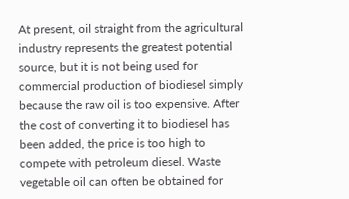At present, oil straight from the agricultural industry represents the greatest potential source, but it is not being used for commercial production of biodiesel simply because the raw oil is too expensive. After the cost of converting it to biodiesel has been added, the price is too high to compete with petroleum diesel. Waste vegetable oil can often be obtained for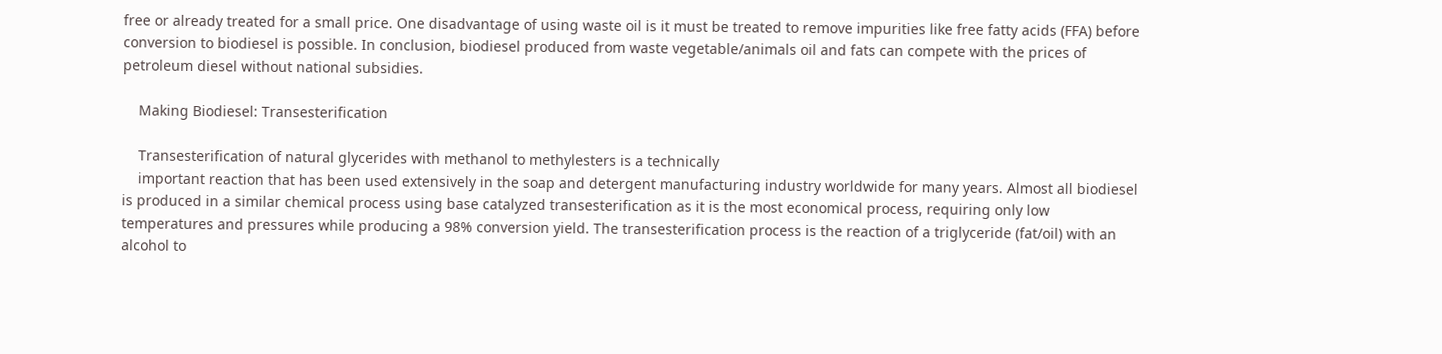free or already treated for a small price. One disadvantage of using waste oil is it must be treated to remove impurities like free fatty acids (FFA) before conversion to biodiesel is possible. In conclusion, biodiesel produced from waste vegetable/animals oil and fats can compete with the prices of petroleum diesel without national subsidies.

    Making Biodiesel: Transesterification

    Transesterification of natural glycerides with methanol to methylesters is a technically
    important reaction that has been used extensively in the soap and detergent manufacturing industry worldwide for many years. Almost all biodiesel is produced in a similar chemical process using base catalyzed transesterification as it is the most economical process, requiring only low temperatures and pressures while producing a 98% conversion yield. The transesterification process is the reaction of a triglyceride (fat/oil) with an alcohol to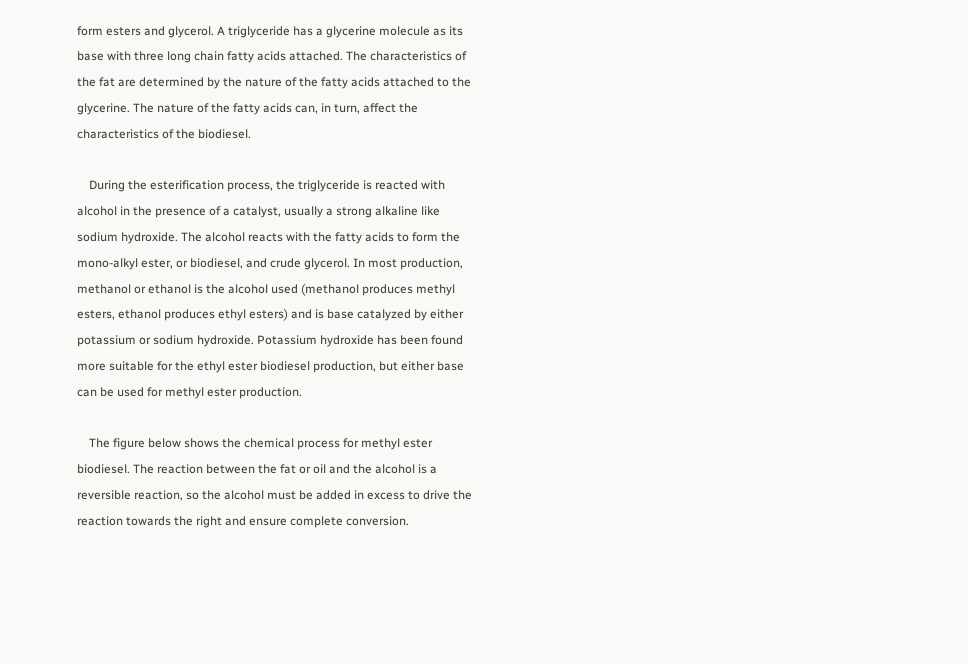form esters and glycerol. A triglyceride has a glycerine molecule as its base with three long chain fatty acids attached. The characteristics of the fat are determined by the nature of the fatty acids attached to the glycerine. The nature of the fatty acids can, in turn, affect the characteristics of the biodiesel.

    During the esterification process, the triglyceride is reacted with alcohol in the presence of a catalyst, usually a strong alkaline like sodium hydroxide. The alcohol reacts with the fatty acids to form the mono-alkyl ester, or biodiesel, and crude glycerol. In most production, methanol or ethanol is the alcohol used (methanol produces methyl esters, ethanol produces ethyl esters) and is base catalyzed by either potassium or sodium hydroxide. Potassium hydroxide has been found more suitable for the ethyl ester biodiesel production, but either base can be used for methyl ester production.

    The figure below shows the chemical process for methyl ester biodiesel. The reaction between the fat or oil and the alcohol is a reversible reaction, so the alcohol must be added in excess to drive the reaction towards the right and ensure complete conversion.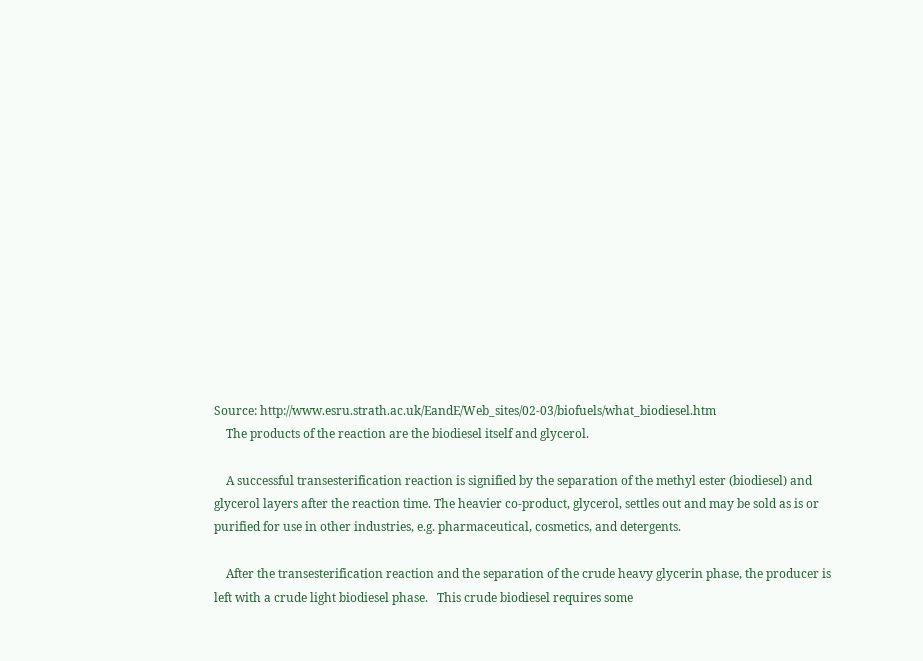Source: http://www.esru.strath.ac.uk/EandE/Web_sites/02-03/biofuels/what_biodiesel.htm
    The products of the reaction are the biodiesel itself and glycerol.

    A successful transesterification reaction is signified by the separation of the methyl ester (biodiesel) and glycerol layers after the reaction time. The heavier co-product, glycerol, settles out and may be sold as is or purified for use in other industries, e.g. pharmaceutical, cosmetics, and detergents.

    After the transesterification reaction and the separation of the crude heavy glycerin phase, the producer is left with a crude light biodiesel phase.   This crude biodiesel requires some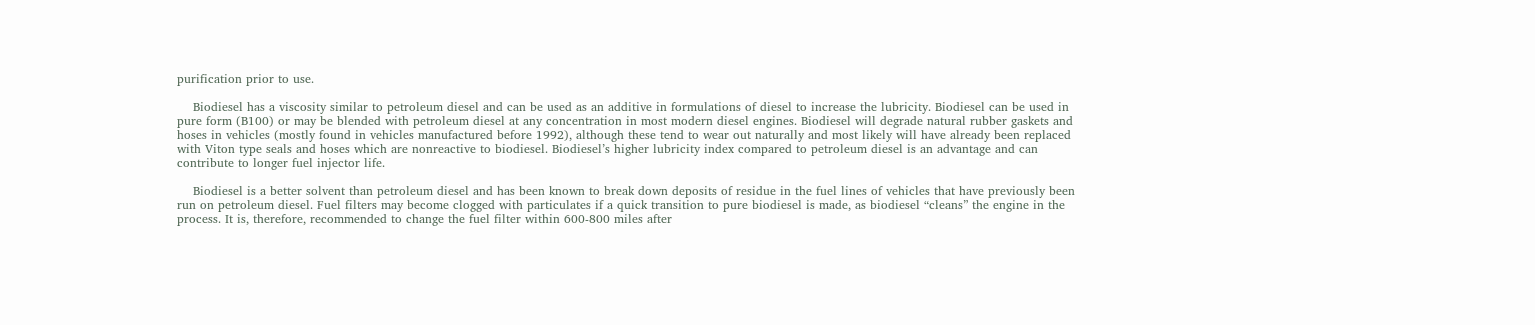purification prior to use.

    Biodiesel has a viscosity similar to petroleum diesel and can be used as an additive in formulations of diesel to increase the lubricity. Biodiesel can be used in pure form (B100) or may be blended with petroleum diesel at any concentration in most modern diesel engines. Biodiesel will degrade natural rubber gaskets and hoses in vehicles (mostly found in vehicles manufactured before 1992), although these tend to wear out naturally and most likely will have already been replaced with Viton type seals and hoses which are nonreactive to biodiesel. Biodiesel’s higher lubricity index compared to petroleum diesel is an advantage and can contribute to longer fuel injector life.

    Biodiesel is a better solvent than petroleum diesel and has been known to break down deposits of residue in the fuel lines of vehicles that have previously been run on petroleum diesel. Fuel filters may become clogged with particulates if a quick transition to pure biodiesel is made, as biodiesel “cleans” the engine in the process. It is, therefore, recommended to change the fuel filter within 600-800 miles after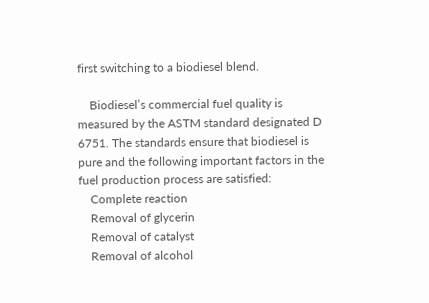first switching to a biodiesel blend.

    Biodiesel’s commercial fuel quality is measured by the ASTM standard designated D 6751. The standards ensure that biodiesel is pure and the following important factors in the fuel production process are satisfied:
    Complete reaction
    Removal of glycerin
    Removal of catalyst
    Removal of alcohol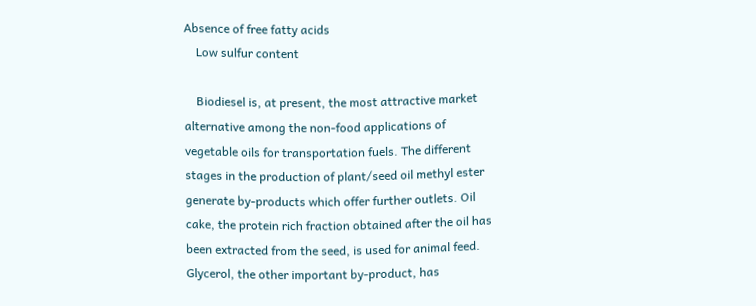Absence of free fatty acids
    Low sulfur content

    Biodiesel is, at present, the most attractive market alternative among the non-food applications of vegetable oils for transportation fuels. The different stages in the production of plant/seed oil methyl ester generate by-products which offer further outlets. Oil cake, the protein rich fraction obtained after the oil has been extracted from the seed, is used for animal feed. Glycerol, the other important by-product, has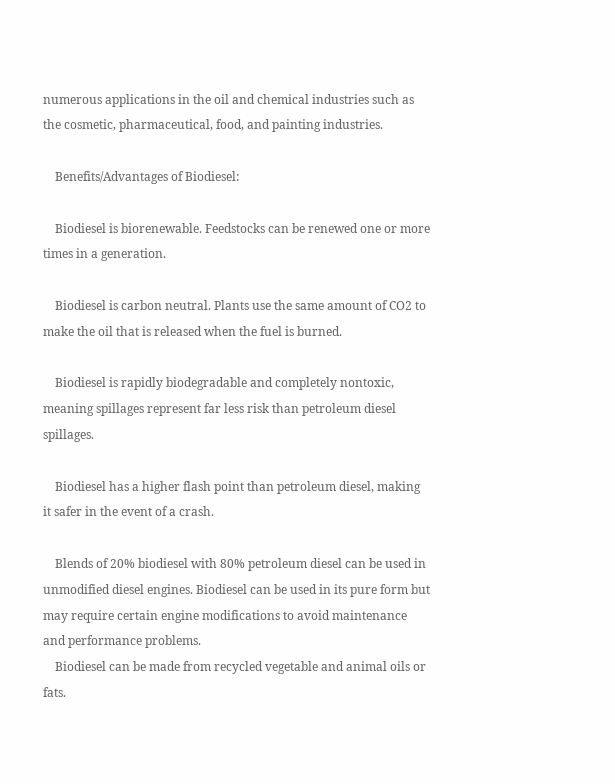numerous applications in the oil and chemical industries such as the cosmetic, pharmaceutical, food, and painting industries.

    Benefits/Advantages of Biodiesel:

    Biodiesel is biorenewable. Feedstocks can be renewed one or more times in a generation.

    Biodiesel is carbon neutral. Plants use the same amount of CO2 to make the oil that is released when the fuel is burned.

    Biodiesel is rapidly biodegradable and completely nontoxic, meaning spillages represent far less risk than petroleum diesel spillages.

    Biodiesel has a higher flash point than petroleum diesel, making it safer in the event of a crash.

    Blends of 20% biodiesel with 80% petroleum diesel can be used in unmodified diesel engines. Biodiesel can be used in its pure form but may require certain engine modifications to avoid maintenance and performance problems.
    Biodiesel can be made from recycled vegetable and animal oils or fats.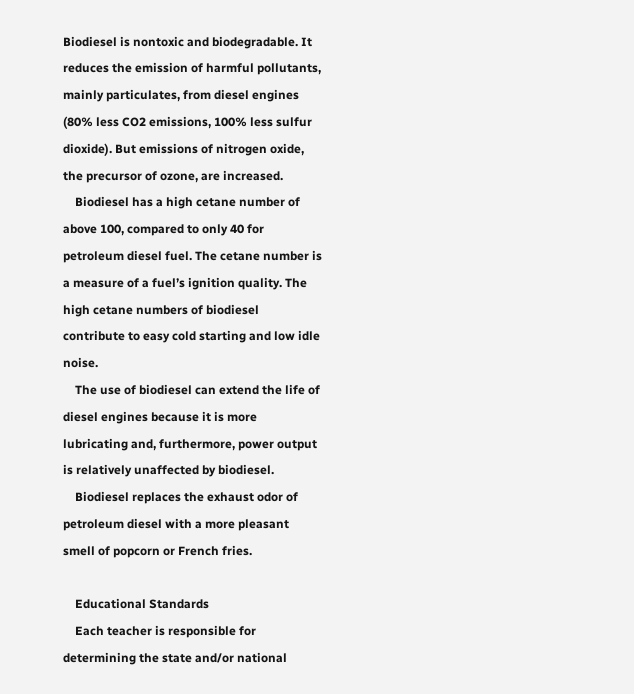Biodiesel is nontoxic and biodegradable. It reduces the emission of harmful pollutants, mainly particulates, from diesel engines (80% less CO2 emissions, 100% less sulfur dioxide). But emissions of nitrogen oxide, the precursor of ozone, are increased.
    Biodiesel has a high cetane number of above 100, compared to only 40 for petroleum diesel fuel. The cetane number is a measure of a fuel’s ignition quality. The high cetane numbers of biodiesel contribute to easy cold starting and low idle noise.
    The use of biodiesel can extend the life of diesel engines because it is more lubricating and, furthermore, power output is relatively unaffected by biodiesel.
    Biodiesel replaces the exhaust odor of petroleum diesel with a more pleasant smell of popcorn or French fries.

    Educational Standards
    Each teacher is responsible for determining the state and/or national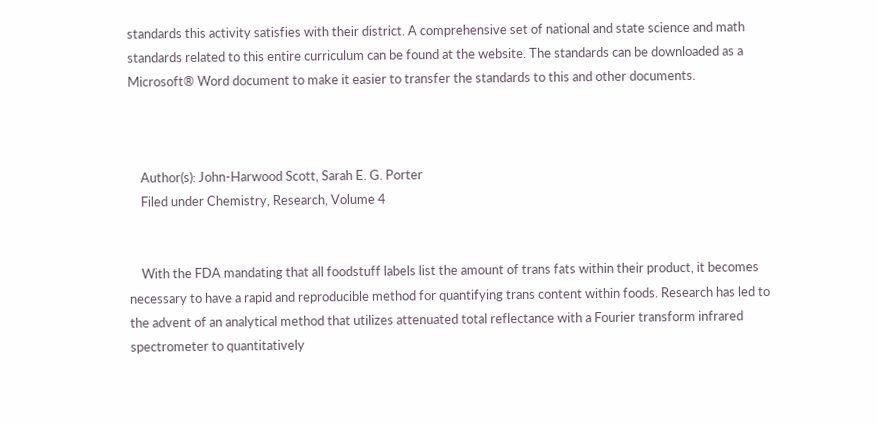standards this activity satisfies with their district. A comprehensive set of national and state science and math standards related to this entire curriculum can be found at the website. The standards can be downloaded as a Microsoft® Word document to make it easier to transfer the standards to this and other documents.



    Author(s): John-Harwood Scott, Sarah E. G. Porter
    Filed under Chemistry, Research, Volume 4


    With the FDA mandating that all foodstuff labels list the amount of trans fats within their product, it becomes necessary to have a rapid and reproducible method for quantifying trans content within foods. Research has led to the advent of an analytical method that utilizes attenuated total reflectance with a Fourier transform infrared spectrometer to quantitatively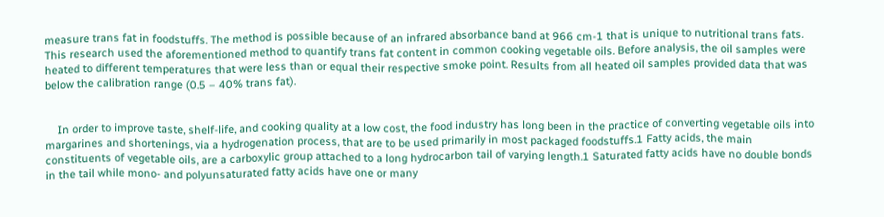measure trans fat in foodstuffs. The method is possible because of an infrared absorbance band at 966 cm-1 that is unique to nutritional trans fats. This research used the aforementioned method to quantify trans fat content in common cooking vegetable oils. Before analysis, the oil samples were heated to different temperatures that were less than or equal their respective smoke point. Results from all heated oil samples provided data that was below the calibration range (0.5 – 40% trans fat).


    In order to improve taste, shelf-life, and cooking quality at a low cost, the food industry has long been in the practice of converting vegetable oils into margarines and shortenings, via a hydrogenation process, that are to be used primarily in most packaged foodstuffs.1 Fatty acids, the main constituents of vegetable oils, are a carboxylic group attached to a long hydrocarbon tail of varying length.1 Saturated fatty acids have no double bonds in the tail while mono- and polyunsaturated fatty acids have one or many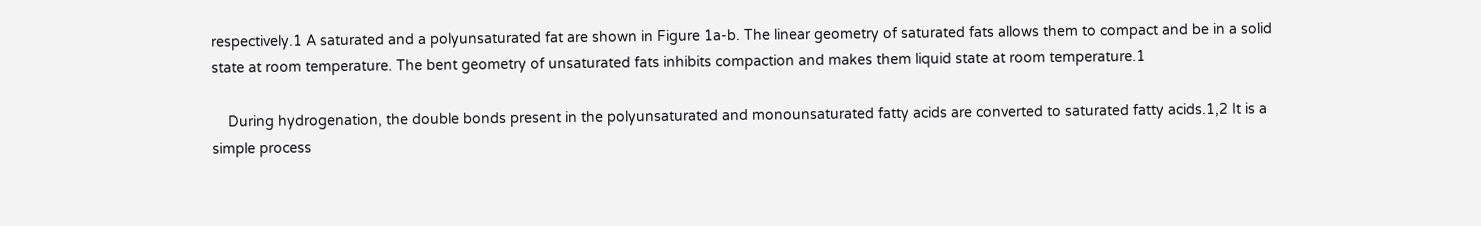respectively.1 A saturated and a polyunsaturated fat are shown in Figure 1a-b. The linear geometry of saturated fats allows them to compact and be in a solid state at room temperature. The bent geometry of unsaturated fats inhibits compaction and makes them liquid state at room temperature.1

    During hydrogenation, the double bonds present in the polyunsaturated and monounsaturated fatty acids are converted to saturated fatty acids.1,2 It is a simple process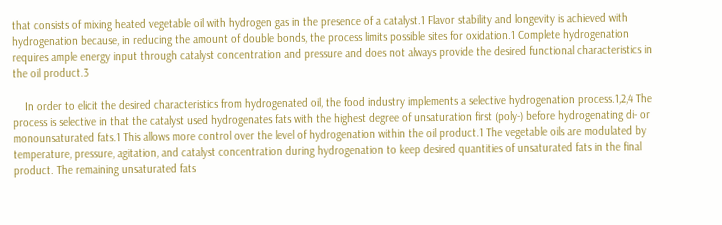that consists of mixing heated vegetable oil with hydrogen gas in the presence of a catalyst.1 Flavor stability and longevity is achieved with hydrogenation because, in reducing the amount of double bonds, the process limits possible sites for oxidation.1 Complete hydrogenation requires ample energy input through catalyst concentration and pressure and does not always provide the desired functional characteristics in the oil product.3

    In order to elicit the desired characteristics from hydrogenated oil, the food industry implements a selective hydrogenation process.1,2,4 The process is selective in that the catalyst used hydrogenates fats with the highest degree of unsaturation first (poly-) before hydrogenating di- or monounsaturated fats.1 This allows more control over the level of hydrogenation within the oil product.1 The vegetable oils are modulated by temperature, pressure, agitation, and catalyst concentration during hydrogenation to keep desired quantities of unsaturated fats in the final product. The remaining unsaturated fats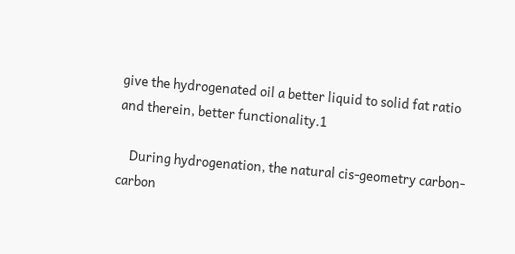give the hydrogenated oil a better liquid to solid fat ratio and therein, better functionality.1

    During hydrogenation, the natural cis-geometry carbon-carbon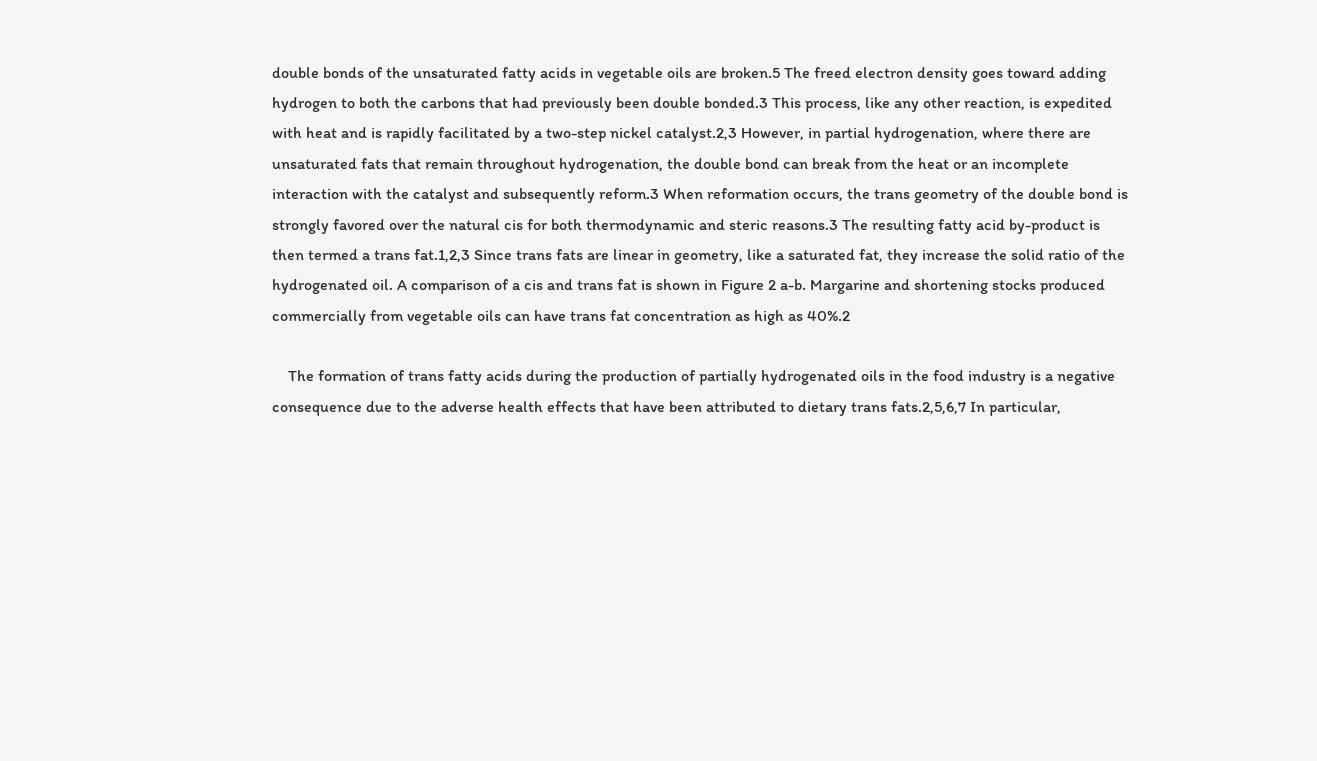double bonds of the unsaturated fatty acids in vegetable oils are broken.5 The freed electron density goes toward adding hydrogen to both the carbons that had previously been double bonded.3 This process, like any other reaction, is expedited with heat and is rapidly facilitated by a two-step nickel catalyst.2,3 However, in partial hydrogenation, where there are unsaturated fats that remain throughout hydrogenation, the double bond can break from the heat or an incomplete interaction with the catalyst and subsequently reform.3 When reformation occurs, the trans geometry of the double bond is strongly favored over the natural cis for both thermodynamic and steric reasons.3 The resulting fatty acid by-product is then termed a trans fat.1,2,3 Since trans fats are linear in geometry, like a saturated fat, they increase the solid ratio of the hydrogenated oil. A comparison of a cis and trans fat is shown in Figure 2 a-b. Margarine and shortening stocks produced commercially from vegetable oils can have trans fat concentration as high as 40%.2

    The formation of trans fatty acids during the production of partially hydrogenated oils in the food industry is a negative consequence due to the adverse health effects that have been attributed to dietary trans fats.2,5,6,7 In particular,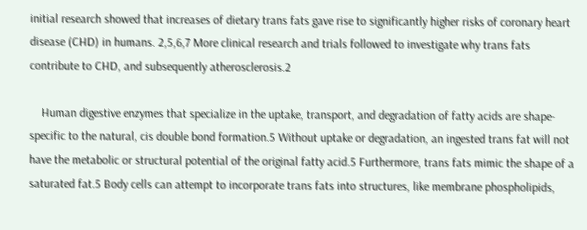initial research showed that increases of dietary trans fats gave rise to significantly higher risks of coronary heart disease (CHD) in humans. 2,5,6,7 More clinical research and trials followed to investigate why trans fats contribute to CHD, and subsequently atherosclerosis.2

    Human digestive enzymes that specialize in the uptake, transport, and degradation of fatty acids are shape-specific to the natural, cis double bond formation.5 Without uptake or degradation, an ingested trans fat will not have the metabolic or structural potential of the original fatty acid.5 Furthermore, trans fats mimic the shape of a saturated fat.5 Body cells can attempt to incorporate trans fats into structures, like membrane phospholipids,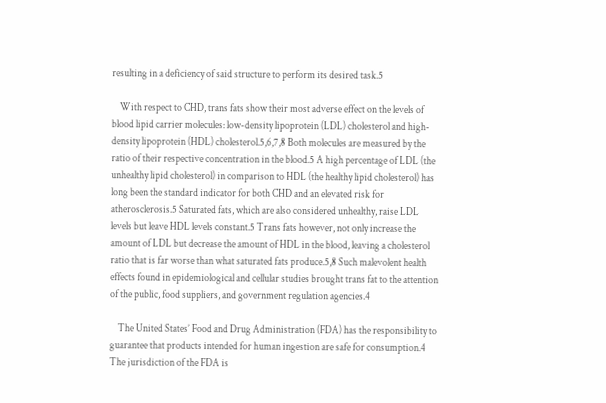resulting in a deficiency of said structure to perform its desired task.5

    With respect to CHD, trans fats show their most adverse effect on the levels of blood lipid carrier molecules: low-density lipoprotein (LDL) cholesterol and high-density lipoprotein (HDL) cholesterol.5,6,7,8 Both molecules are measured by the ratio of their respective concentration in the blood.5 A high percentage of LDL (the unhealthy lipid cholesterol) in comparison to HDL (the healthy lipid cholesterol) has long been the standard indicator for both CHD and an elevated risk for atherosclerosis.5 Saturated fats, which are also considered unhealthy, raise LDL levels but leave HDL levels constant.5 Trans fats however, not only increase the amount of LDL but decrease the amount of HDL in the blood, leaving a cholesterol ratio that is far worse than what saturated fats produce.5,8 Such malevolent health effects found in epidemiological and cellular studies brought trans fat to the attention of the public, food suppliers, and government regulation agencies.4

    The United States’ Food and Drug Administration (FDA) has the responsibility to guarantee that products intended for human ingestion are safe for consumption.4 The jurisdiction of the FDA is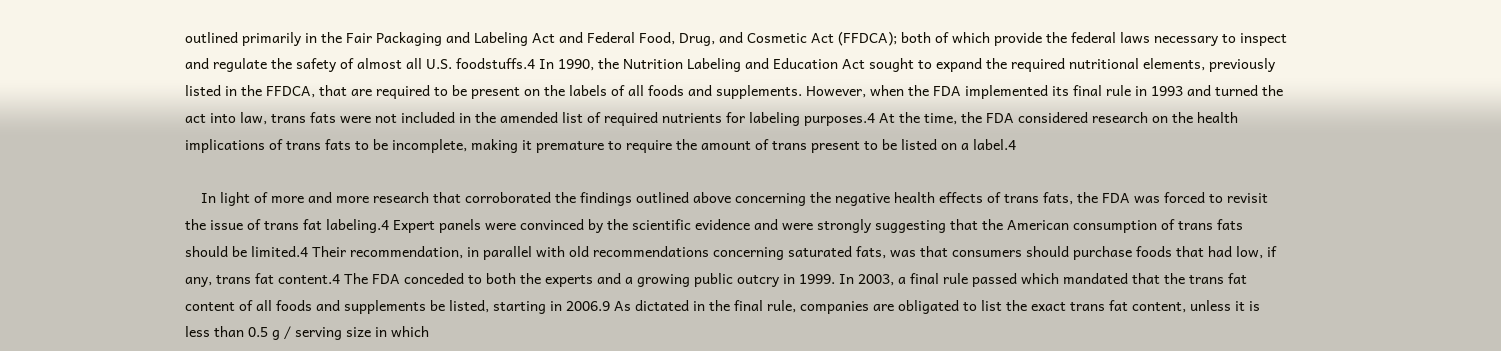outlined primarily in the Fair Packaging and Labeling Act and Federal Food, Drug, and Cosmetic Act (FFDCA); both of which provide the federal laws necessary to inspect and regulate the safety of almost all U.S. foodstuffs.4 In 1990, the Nutrition Labeling and Education Act sought to expand the required nutritional elements, previously listed in the FFDCA, that are required to be present on the labels of all foods and supplements. However, when the FDA implemented its final rule in 1993 and turned the act into law, trans fats were not included in the amended list of required nutrients for labeling purposes.4 At the time, the FDA considered research on the health implications of trans fats to be incomplete, making it premature to require the amount of trans present to be listed on a label.4

    In light of more and more research that corroborated the findings outlined above concerning the negative health effects of trans fats, the FDA was forced to revisit the issue of trans fat labeling.4 Expert panels were convinced by the scientific evidence and were strongly suggesting that the American consumption of trans fats should be limited.4 Their recommendation, in parallel with old recommendations concerning saturated fats, was that consumers should purchase foods that had low, if any, trans fat content.4 The FDA conceded to both the experts and a growing public outcry in 1999. In 2003, a final rule passed which mandated that the trans fat content of all foods and supplements be listed, starting in 2006.9 As dictated in the final rule, companies are obligated to list the exact trans fat content, unless it is less than 0.5 g / serving size in which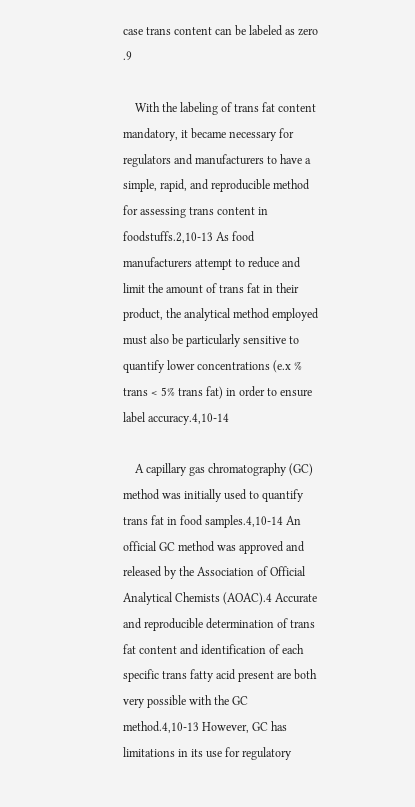case trans content can be labeled as zero .9

    With the labeling of trans fat content mandatory, it became necessary for regulators and manufacturers to have a simple, rapid, and reproducible method for assessing trans content in foodstuffs.2,10-13 As food manufacturers attempt to reduce and limit the amount of trans fat in their product, the analytical method employed must also be particularly sensitive to quantify lower concentrations (e.x % trans < 5% trans fat) in order to ensure label accuracy.4,10-14

    A capillary gas chromatography (GC) method was initially used to quantify trans fat in food samples.4,10-14 An official GC method was approved and released by the Association of Official Analytical Chemists (AOAC).4 Accurate and reproducible determination of trans fat content and identification of each specific trans fatty acid present are both very possible with the GC method.4,10-13 However, GC has limitations in its use for regulatory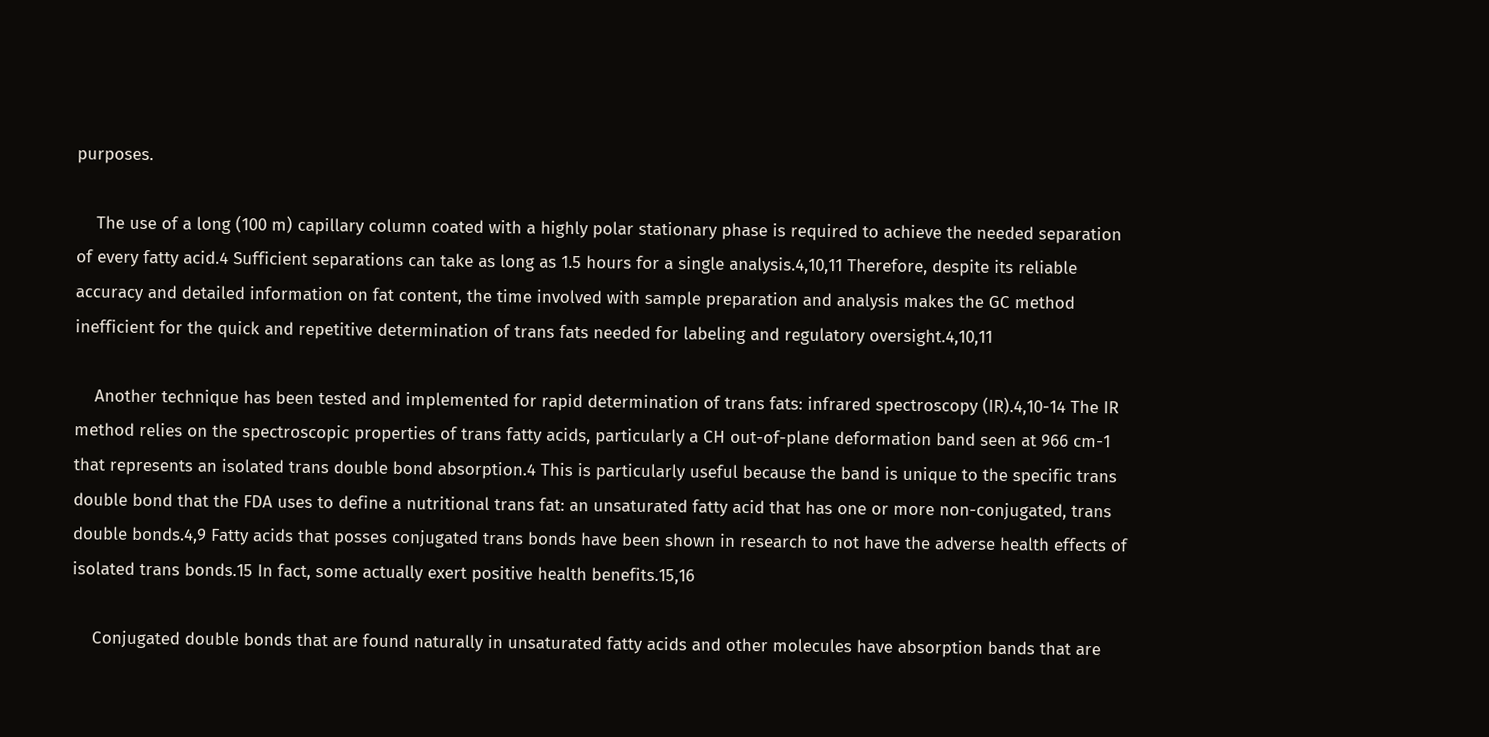purposes.

    The use of a long (100 m) capillary column coated with a highly polar stationary phase is required to achieve the needed separation of every fatty acid.4 Sufficient separations can take as long as 1.5 hours for a single analysis.4,10,11 Therefore, despite its reliable accuracy and detailed information on fat content, the time involved with sample preparation and analysis makes the GC method inefficient for the quick and repetitive determination of trans fats needed for labeling and regulatory oversight.4,10,11

    Another technique has been tested and implemented for rapid determination of trans fats: infrared spectroscopy (IR).4,10-14 The IR method relies on the spectroscopic properties of trans fatty acids, particularly a CH out-of-plane deformation band seen at 966 cm-1 that represents an isolated trans double bond absorption.4 This is particularly useful because the band is unique to the specific trans double bond that the FDA uses to define a nutritional trans fat: an unsaturated fatty acid that has one or more non-conjugated, trans double bonds.4,9 Fatty acids that posses conjugated trans bonds have been shown in research to not have the adverse health effects of isolated trans bonds.15 In fact, some actually exert positive health benefits.15,16

    Conjugated double bonds that are found naturally in unsaturated fatty acids and other molecules have absorption bands that are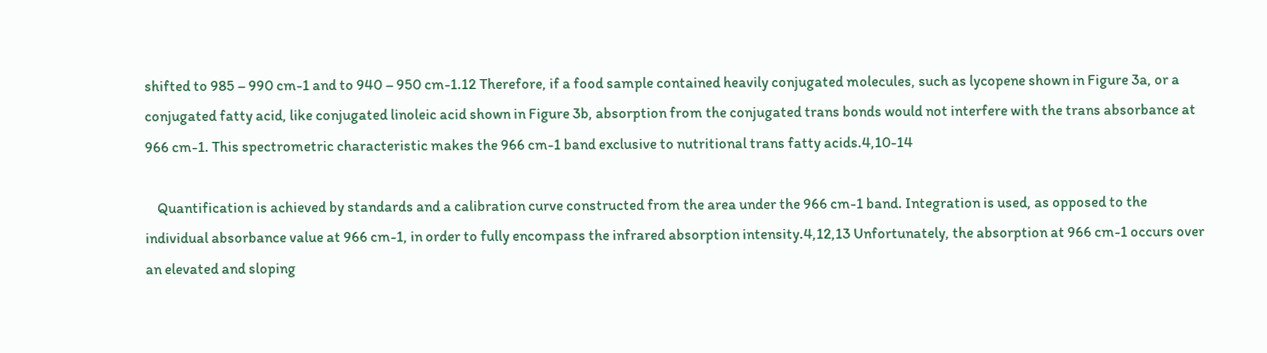shifted to 985 – 990 cm-1 and to 940 – 950 cm-1.12 Therefore, if a food sample contained heavily conjugated molecules, such as lycopene shown in Figure 3a, or a conjugated fatty acid, like conjugated linoleic acid shown in Figure 3b, absorption from the conjugated trans bonds would not interfere with the trans absorbance at 966 cm-1. This spectrometric characteristic makes the 966 cm-1 band exclusive to nutritional trans fatty acids.4,10-14

    Quantification is achieved by standards and a calibration curve constructed from the area under the 966 cm-1 band. Integration is used, as opposed to the individual absorbance value at 966 cm-1, in order to fully encompass the infrared absorption intensity.4,12,13 Unfortunately, the absorption at 966 cm-1 occurs over an elevated and sloping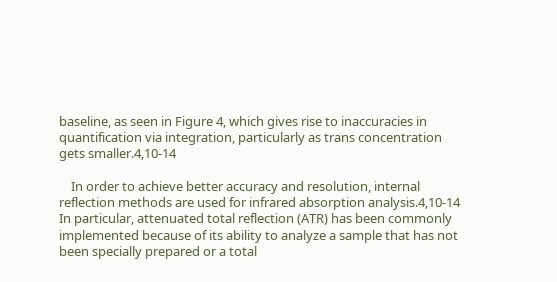baseline, as seen in Figure 4, which gives rise to inaccuracies in quantification via integration, particularly as trans concentration gets smaller.4,10-14

    In order to achieve better accuracy and resolution, internal reflection methods are used for infrared absorption analysis.4,10-14 In particular, attenuated total reflection (ATR) has been commonly implemented because of its ability to analyze a sample that has not been specially prepared or a total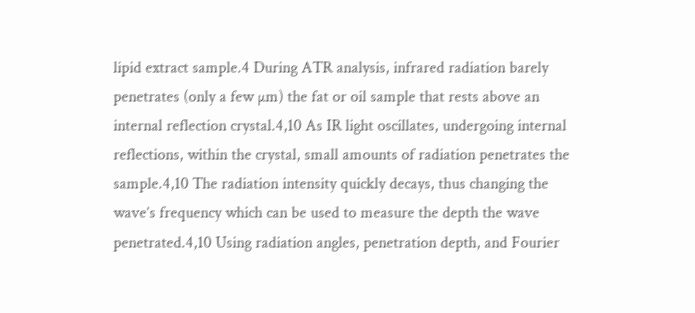lipid extract sample.4 During ATR analysis, infrared radiation barely penetrates (only a few µm) the fat or oil sample that rests above an internal reflection crystal.4,10 As IR light oscillates, undergoing internal reflections, within the crystal, small amounts of radiation penetrates the sample.4,10 The radiation intensity quickly decays, thus changing the wave’s frequency which can be used to measure the depth the wave penetrated.4,10 Using radiation angles, penetration depth, and Fourier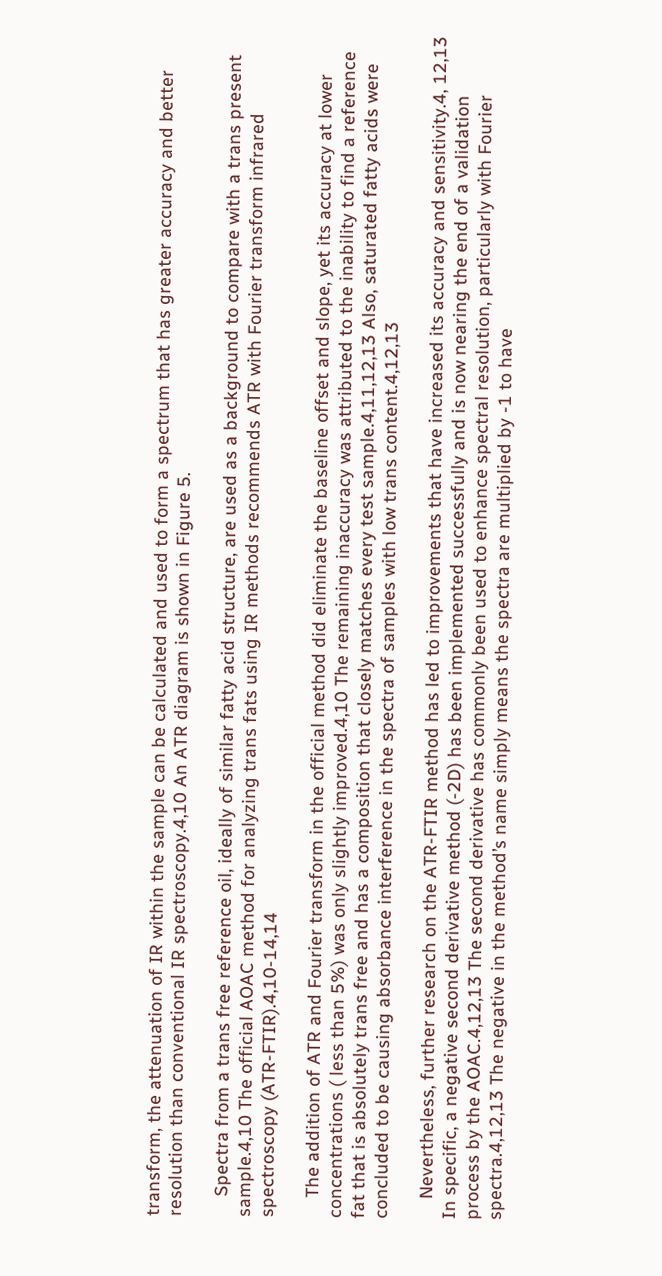transform, the attenuation of IR within the sample can be calculated and used to form a spectrum that has greater accuracy and better resolution than conventional IR spectroscopy.4,10 An ATR diagram is shown in Figure 5.

    Spectra from a trans free reference oil, ideally of similar fatty acid structure, are used as a background to compare with a trans present sample.4,10 The official AOAC method for analyzing trans fats using IR methods recommends ATR with Fourier transform infrared spectroscopy (ATR-FTIR).4,10-14,14

    The addition of ATR and Fourier transform in the official method did eliminate the baseline offset and slope, yet its accuracy at lower concentrations ( less than 5%) was only slightly improved.4,10 The remaining inaccuracy was attributed to the inability to find a reference fat that is absolutely trans free and has a composition that closely matches every test sample.4,11,12,13 Also, saturated fatty acids were concluded to be causing absorbance interference in the spectra of samples with low trans content.4,12,13

    Nevertheless, further research on the ATR-FTIR method has led to improvements that have increased its accuracy and sensitivity.4, 12,13 In specific, a negative second derivative method (-2D) has been implemented successfully and is now nearing the end of a validation process by the AOAC.4,12,13 The second derivative has commonly been used to enhance spectral resolution, particularly with Fourier spectra.4,12,13 The negative in the method’s name simply means the spectra are multiplied by -1 to have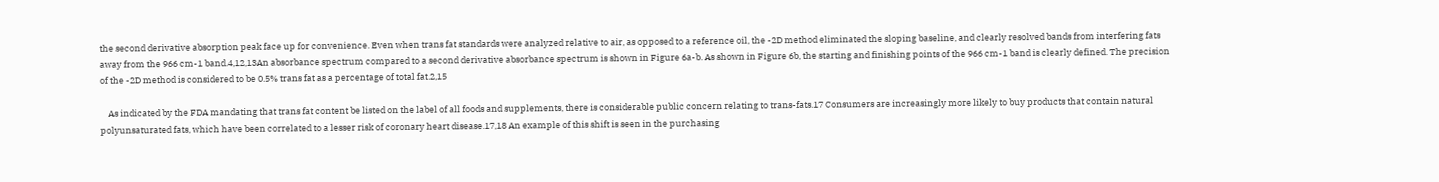the second derivative absorption peak face up for convenience. Even when trans fat standards were analyzed relative to air, as opposed to a reference oil, the -2D method eliminated the sloping baseline, and clearly resolved bands from interfering fats away from the 966 cm-1 band.4,12,13An absorbance spectrum compared to a second derivative absorbance spectrum is shown in Figure 6a-b. As shown in Figure 6b, the starting and finishing points of the 966 cm-1 band is clearly defined. The precision of the -2D method is considered to be 0.5% trans fat as a percentage of total fat.2,15

    As indicated by the FDA mandating that trans fat content be listed on the label of all foods and supplements, there is considerable public concern relating to trans-fats.17 Consumers are increasingly more likely to buy products that contain natural polyunsaturated fats, which have been correlated to a lesser risk of coronary heart disease.17,18 An example of this shift is seen in the purchasing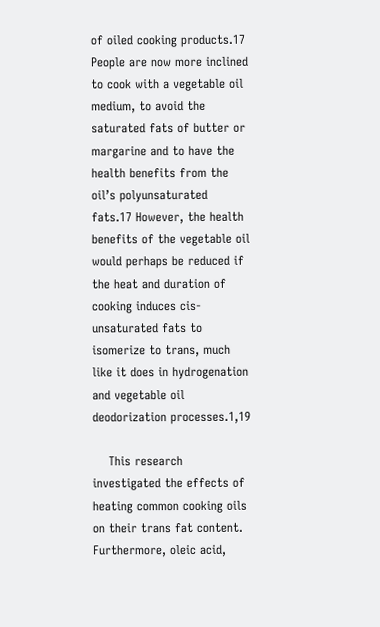of oiled cooking products.17 People are now more inclined to cook with a vegetable oil medium, to avoid the saturated fats of butter or margarine and to have the health benefits from the oil’s polyunsaturated fats.17 However, the health benefits of the vegetable oil would perhaps be reduced if the heat and duration of cooking induces cis-unsaturated fats to isomerize to trans, much like it does in hydrogenation and vegetable oil deodorization processes.1,19

    This research investigated the effects of heating common cooking oils on their trans fat content. Furthermore, oleic acid,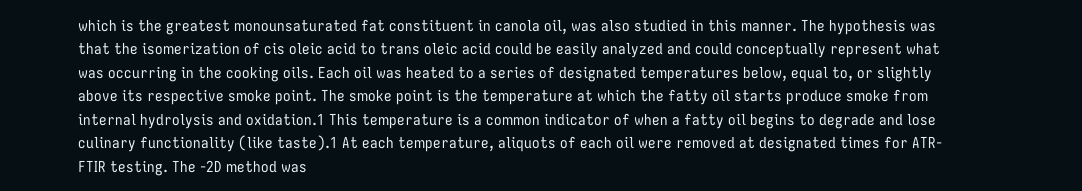which is the greatest monounsaturated fat constituent in canola oil, was also studied in this manner. The hypothesis was that the isomerization of cis oleic acid to trans oleic acid could be easily analyzed and could conceptually represent what was occurring in the cooking oils. Each oil was heated to a series of designated temperatures below, equal to, or slightly above its respective smoke point. The smoke point is the temperature at which the fatty oil starts produce smoke from internal hydrolysis and oxidation.1 This temperature is a common indicator of when a fatty oil begins to degrade and lose culinary functionality (like taste).1 At each temperature, aliquots of each oil were removed at designated times for ATR-FTIR testing. The -2D method was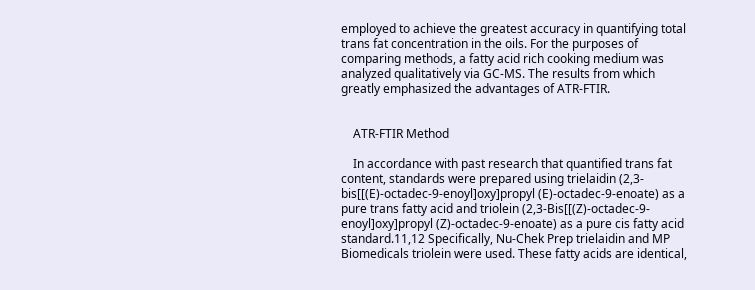employed to achieve the greatest accuracy in quantifying total trans fat concentration in the oils. For the purposes of comparing methods, a fatty acid rich cooking medium was analyzed qualitatively via GC-MS. The results from which greatly emphasized the advantages of ATR-FTIR.


    ATR-FTIR Method

    In accordance with past research that quantified trans fat content, standards were prepared using trielaidin (2,3-bis[[(E)-octadec-9-enoyl]oxy]propyl (E)-octadec-9-enoate) as a pure trans fatty acid and triolein (2,3-Bis[[(Z)-octadec-9-enoyl]oxy]propyl (Z)-octadec-9-enoate) as a pure cis fatty acid standard.11,12 Specifically, Nu-Chek Prep trielaidin and MP Biomedicals triolein were used. These fatty acids are identical,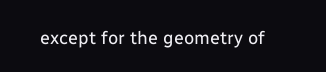except for the geometry of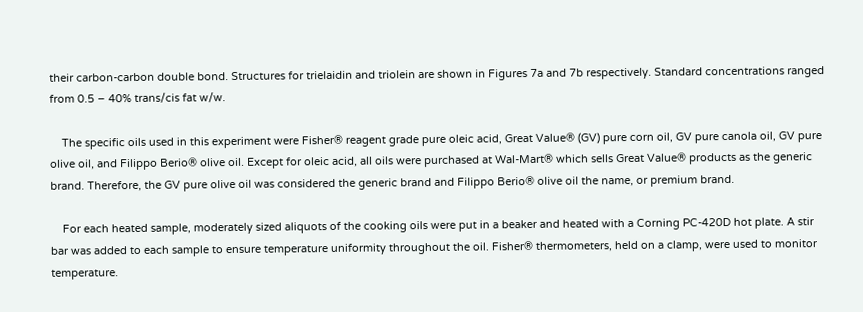their carbon-carbon double bond. Structures for trielaidin and triolein are shown in Figures 7a and 7b respectively. Standard concentrations ranged from 0.5 – 40% trans/cis fat w/w.

    The specific oils used in this experiment were Fisher® reagent grade pure oleic acid, Great Value® (GV) pure corn oil, GV pure canola oil, GV pure olive oil, and Filippo Berio® olive oil. Except for oleic acid, all oils were purchased at Wal-Mart® which sells Great Value® products as the generic brand. Therefore, the GV pure olive oil was considered the generic brand and Filippo Berio® olive oil the name, or premium brand.

    For each heated sample, moderately sized aliquots of the cooking oils were put in a beaker and heated with a Corning PC-420D hot plate. A stir bar was added to each sample to ensure temperature uniformity throughout the oil. Fisher® thermometers, held on a clamp, were used to monitor temperature.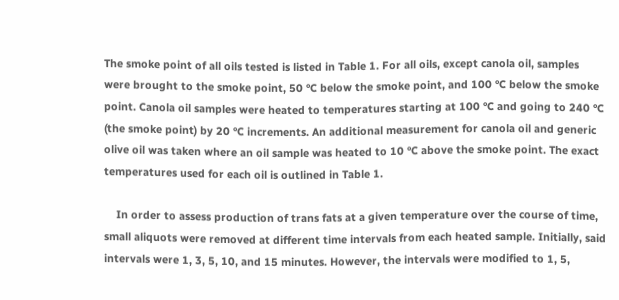The smoke point of all oils tested is listed in Table 1. For all oils, except canola oil, samples were brought to the smoke point, 50 °C below the smoke point, and 100 °C below the smoke point. Canola oil samples were heated to temperatures starting at 100 °C and going to 240 °C (the smoke point) by 20 °C increments. An additional measurement for canola oil and generic olive oil was taken where an oil sample was heated to 10 °C above the smoke point. The exact temperatures used for each oil is outlined in Table 1.

    In order to assess production of trans fats at a given temperature over the course of time, small aliquots were removed at different time intervals from each heated sample. Initially, said intervals were 1, 3, 5, 10, and 15 minutes. However, the intervals were modified to 1, 5,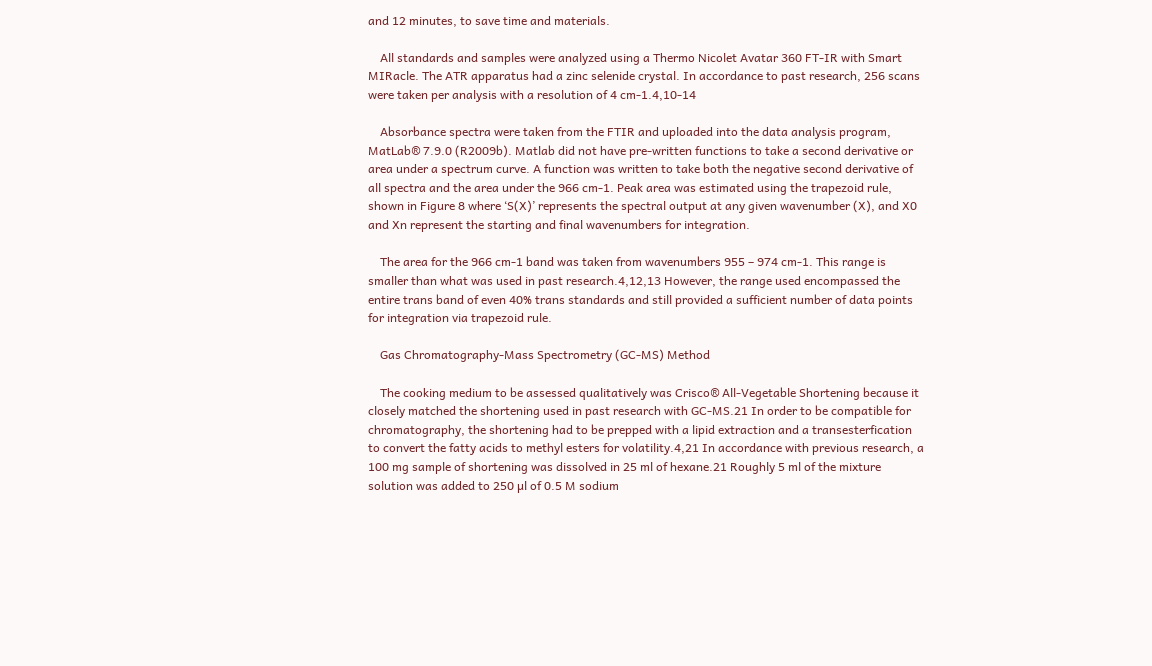and 12 minutes, to save time and materials.

    All standards and samples were analyzed using a Thermo Nicolet Avatar 360 FT-IR with Smart MIRacle. The ATR apparatus had a zinc selenide crystal. In accordance to past research, 256 scans were taken per analysis with a resolution of 4 cm-1.4,10-14

    Absorbance spectra were taken from the FTIR and uploaded into the data analysis program, MatLab® 7.9.0 (R2009b). Matlab did not have pre-written functions to take a second derivative or area under a spectrum curve. A function was written to take both the negative second derivative of all spectra and the area under the 966 cm-1. Peak area was estimated using the trapezoid rule, shown in Figure 8 where ‘S(X)’ represents the spectral output at any given wavenumber (X), and X0 and Xn represent the starting and final wavenumbers for integration.

    The area for the 966 cm-1 band was taken from wavenumbers 955 – 974 cm-1. This range is smaller than what was used in past research.4,12,13 However, the range used encompassed the entire trans band of even 40% trans standards and still provided a sufficient number of data points for integration via trapezoid rule.

    Gas Chromatography-Mass Spectrometry (GC-MS) Method

    The cooking medium to be assessed qualitatively was Crisco® All-Vegetable Shortening because it closely matched the shortening used in past research with GC-MS.21 In order to be compatible for chromatography, the shortening had to be prepped with a lipid extraction and a transesterfication to convert the fatty acids to methyl esters for volatility.4,21 In accordance with previous research, a 100 mg sample of shortening was dissolved in 25 ml of hexane.21 Roughly 5 ml of the mixture solution was added to 250 µl of 0.5 M sodium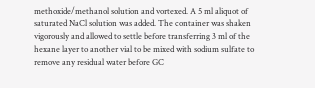methoxide/methanol solution and vortexed. A 5 ml aliquot of saturated NaCl solution was added. The container was shaken vigorously and allowed to settle before transferring 3 ml of the hexane layer to another vial to be mixed with sodium sulfate to remove any residual water before GC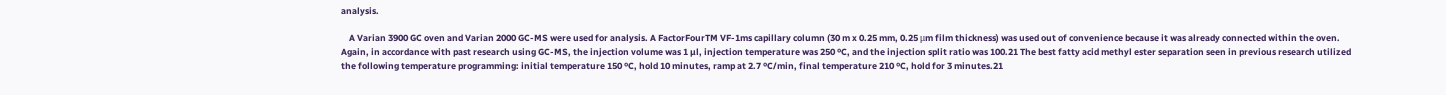analysis.

    A Varian 3900 GC oven and Varian 2000 GC-MS were used for analysis. A FactorFourTM VF-1ms capillary column (30 m x 0.25 mm, 0.25 μm film thickness) was used out of convenience because it was already connected within the oven. Again, in accordance with past research using GC-MS, the injection volume was 1 µl, injection temperature was 250 ºC, and the injection split ratio was 100.21 The best fatty acid methyl ester separation seen in previous research utilized the following temperature programming: initial temperature 150 ºC, hold 10 minutes, ramp at 2.7 ºC/min, final temperature 210 ºC, hold for 3 minutes.21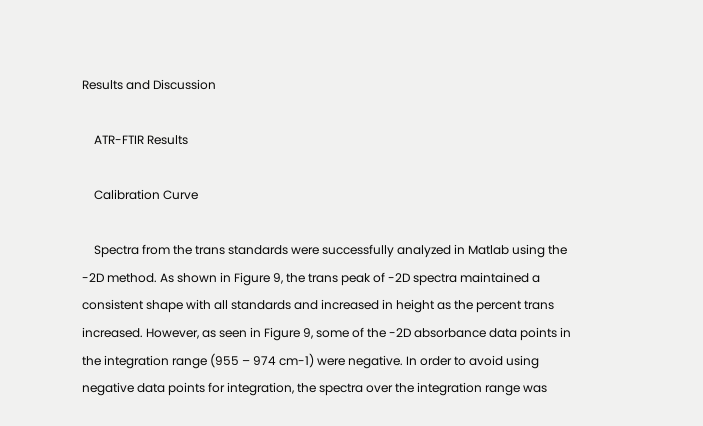Results and Discussion

    ATR-FTIR Results

    Calibration Curve

    Spectra from the trans standards were successfully analyzed in Matlab using the -2D method. As shown in Figure 9, the trans peak of -2D spectra maintained a consistent shape with all standards and increased in height as the percent trans increased. However, as seen in Figure 9, some of the -2D absorbance data points in the integration range (955 – 974 cm-1) were negative. In order to avoid using negative data points for integration, the spectra over the integration range was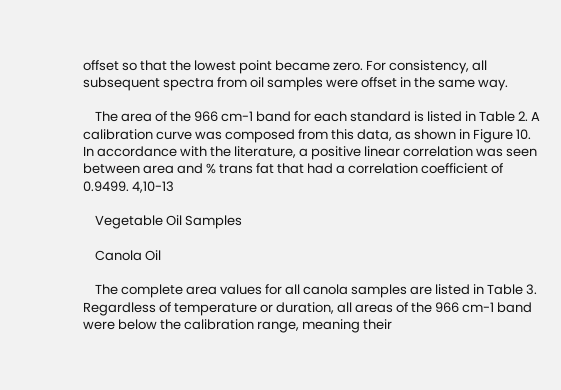offset so that the lowest point became zero. For consistency, all subsequent spectra from oil samples were offset in the same way.

    The area of the 966 cm-1 band for each standard is listed in Table 2. A calibration curve was composed from this data, as shown in Figure 10. In accordance with the literature, a positive linear correlation was seen between area and % trans fat that had a correlation coefficient of 0.9499. 4,10-13

    Vegetable Oil Samples

    Canola Oil

    The complete area values for all canola samples are listed in Table 3. Regardless of temperature or duration, all areas of the 966 cm-1 band were below the calibration range, meaning their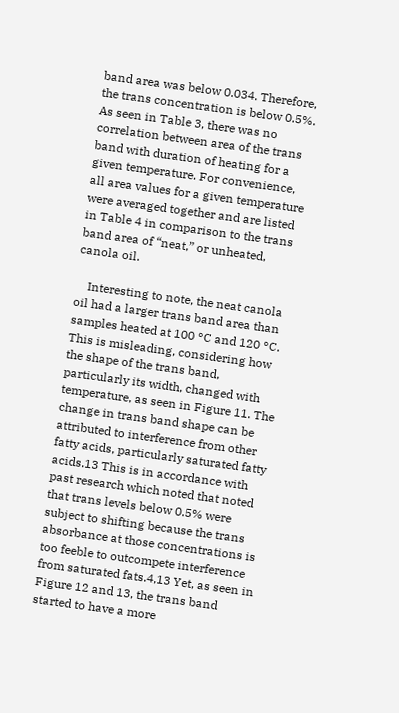band area was below 0.034. Therefore, the trans concentration is below 0.5%. As seen in Table 3, there was no correlation between area of the trans band with duration of heating for a given temperature. For convenience, all area values for a given temperature were averaged together and are listed in Table 4 in comparison to the trans band area of “neat,” or unheated, canola oil.

    Interesting to note, the neat canola oil had a larger trans band area than samples heated at 100 °C and 120 °C. This is misleading, considering how the shape of the trans band, particularly its width, changed with temperature, as seen in Figure 11. The change in trans band shape can be attributed to interference from other fatty acids, particularly saturated fatty acids.13 This is in accordance with past research which noted that noted that trans levels below 0.5% were subject to shifting because the trans absorbance at those concentrations is too feeble to outcompete interference from saturated fats.4,13 Yet, as seen in Figure 12 and 13, the trans band started to have a more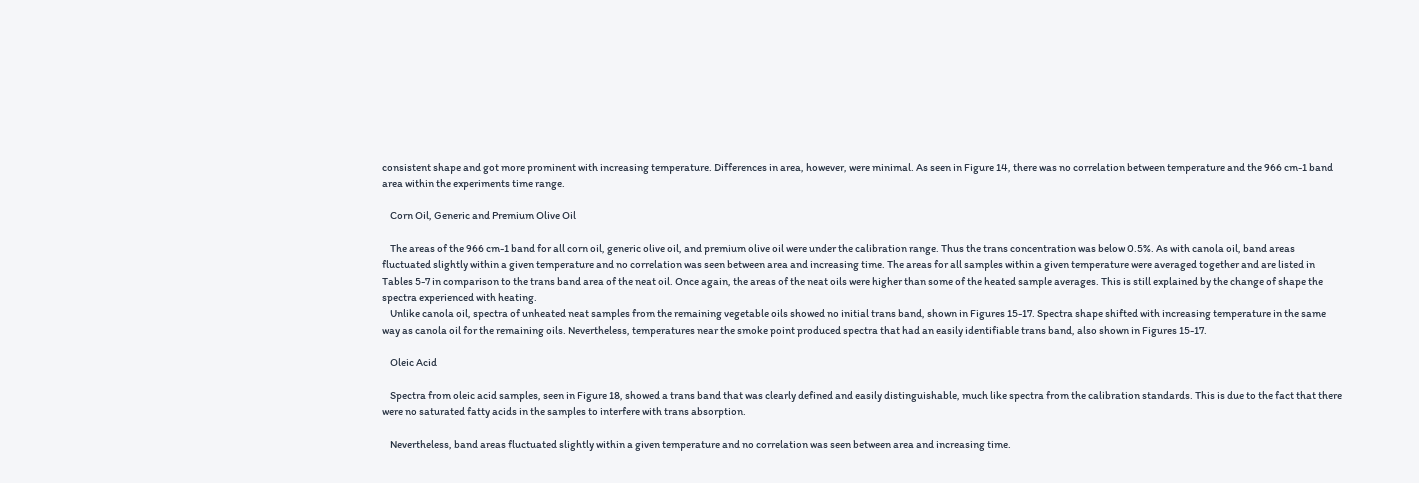consistent shape and got more prominent with increasing temperature. Differences in area, however, were minimal. As seen in Figure 14, there was no correlation between temperature and the 966 cm-1 band area within the experiments time range.

    Corn Oil, Generic and Premium Olive Oil

    The areas of the 966 cm-1 band for all corn oil, generic olive oil, and premium olive oil were under the calibration range. Thus the trans concentration was below 0.5%. As with canola oil, band areas fluctuated slightly within a given temperature and no correlation was seen between area and increasing time. The areas for all samples within a given temperature were averaged together and are listed in Tables 5-7 in comparison to the trans band area of the neat oil. Once again, the areas of the neat oils were higher than some of the heated sample averages. This is still explained by the change of shape the spectra experienced with heating.
    Unlike canola oil, spectra of unheated neat samples from the remaining vegetable oils showed no initial trans band, shown in Figures 15-17. Spectra shape shifted with increasing temperature in the same way as canola oil for the remaining oils. Nevertheless, temperatures near the smoke point produced spectra that had an easily identifiable trans band, also shown in Figures 15-17.

    Oleic Acid

    Spectra from oleic acid samples, seen in Figure 18, showed a trans band that was clearly defined and easily distinguishable, much like spectra from the calibration standards. This is due to the fact that there were no saturated fatty acids in the samples to interfere with trans absorption.

    Nevertheless, band areas fluctuated slightly within a given temperature and no correlation was seen between area and increasing time.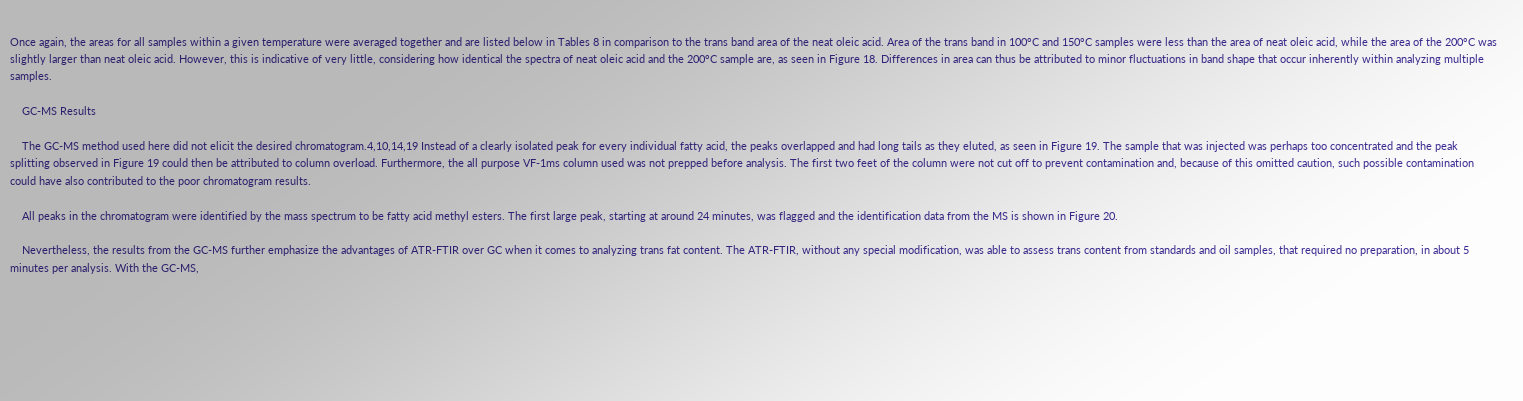Once again, the areas for all samples within a given temperature were averaged together and are listed below in Tables 8 in comparison to the trans band area of the neat oleic acid. Area of the trans band in 100°C and 150°C samples were less than the area of neat oleic acid, while the area of the 200°C was slightly larger than neat oleic acid. However, this is indicative of very little, considering how identical the spectra of neat oleic acid and the 200°C sample are, as seen in Figure 18. Differences in area can thus be attributed to minor fluctuations in band shape that occur inherently within analyzing multiple samples.

    GC-MS Results

    The GC-MS method used here did not elicit the desired chromatogram.4,10,14,19 Instead of a clearly isolated peak for every individual fatty acid, the peaks overlapped and had long tails as they eluted, as seen in Figure 19. The sample that was injected was perhaps too concentrated and the peak splitting observed in Figure 19 could then be attributed to column overload. Furthermore, the all purpose VF-1ms column used was not prepped before analysis. The first two feet of the column were not cut off to prevent contamination and, because of this omitted caution, such possible contamination could have also contributed to the poor chromatogram results.

    All peaks in the chromatogram were identified by the mass spectrum to be fatty acid methyl esters. The first large peak, starting at around 24 minutes, was flagged and the identification data from the MS is shown in Figure 20.

    Nevertheless, the results from the GC-MS further emphasize the advantages of ATR-FTIR over GC when it comes to analyzing trans fat content. The ATR-FTIR, without any special modification, was able to assess trans content from standards and oil samples, that required no preparation, in about 5 minutes per analysis. With the GC-MS,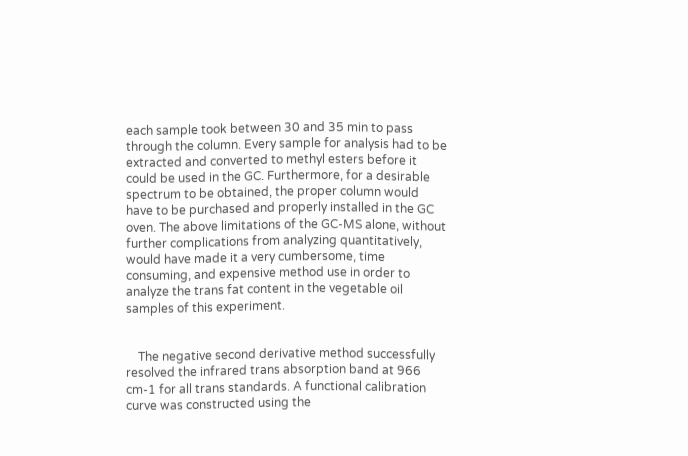each sample took between 30 and 35 min to pass through the column. Every sample for analysis had to be extracted and converted to methyl esters before it could be used in the GC. Furthermore, for a desirable spectrum to be obtained, the proper column would have to be purchased and properly installed in the GC oven. The above limitations of the GC-MS alone, without further complications from analyzing quantitatively, would have made it a very cumbersome, time consuming, and expensive method use in order to analyze the trans fat content in the vegetable oil samples of this experiment.


    The negative second derivative method successfully resolved the infrared trans absorption band at 966 cm-1 for all trans standards. A functional calibration curve was constructed using the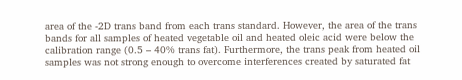area of the -2D trans band from each trans standard. However, the area of the trans bands for all samples of heated vegetable oil and heated oleic acid were below the calibration range (0.5 – 40% trans fat). Furthermore, the trans peak from heated oil samples was not strong enough to overcome interferences created by saturated fat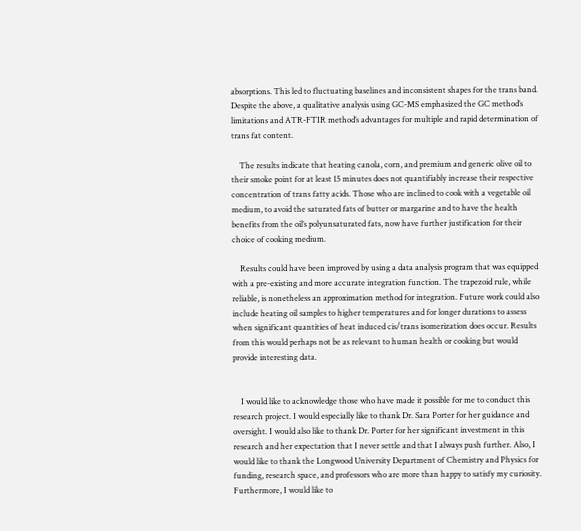absorptions. This led to fluctuating baselines and inconsistent shapes for the trans band. Despite the above, a qualitative analysis using GC-MS emphasized the GC method’s limitations and ATR-FTIR method’s advantages for multiple and rapid determination of trans fat content.

    The results indicate that heating canola, corn, and premium and generic olive oil to their smoke point for at least 15 minutes does not quantifiably increase their respective concentration of trans fatty acids. Those who are inclined to cook with a vegetable oil medium, to avoid the saturated fats of butter or margarine and to have the health benefits from the oil’s polyunsaturated fats, now have further justification for their choice of cooking medium.

    Results could have been improved by using a data analysis program that was equipped with a pre-existing and more accurate integration function. The trapezoid rule, while reliable, is nonetheless an approximation method for integration. Future work could also include heating oil samples to higher temperatures and for longer durations to assess when significant quantities of heat induced cis/trans isomerization does occur. Results from this would perhaps not be as relevant to human health or cooking but would provide interesting data.


    I would like to acknowledge those who have made it possible for me to conduct this research project. I would especially like to thank Dr. Sara Porter for her guidance and oversight. I would also like to thank Dr. Porter for her significant investment in this research and her expectation that I never settle and that I always push further. Also, I would like to thank the Longwood University Department of Chemistry and Physics for funding, research space, and professors who are more than happy to satisfy my curiosity. Furthermore, I would like to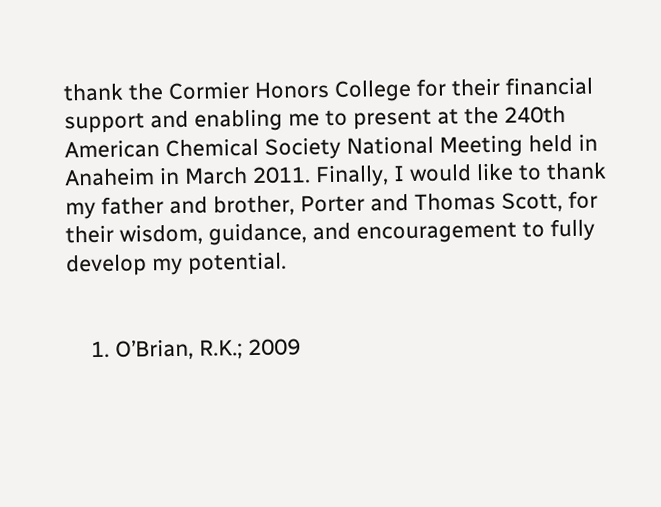thank the Cormier Honors College for their financial support and enabling me to present at the 240th American Chemical Society National Meeting held in Anaheim in March 2011. Finally, I would like to thank my father and brother, Porter and Thomas Scott, for their wisdom, guidance, and encouragement to fully develop my potential.


    1. O’Brian, R.K.; 2009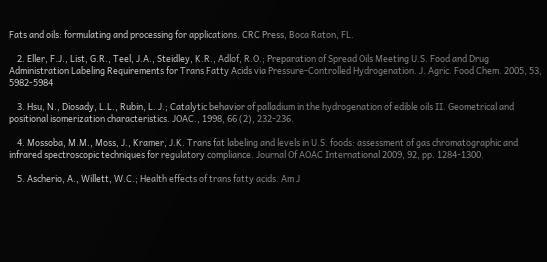Fats and oils: formulating and processing for applications. CRC Press, Boca Raton, FL.

    2. Eller, F.J., List, G.R., Teel, J.A., Steidley, K.R., Adlof, R.O.; Preparation of Spread Oils Meeting U.S. Food and Drug Administration Labeling Requirements for Trans Fatty Acids via Pressure-Controlled Hydrogenation. J. Agric. Food Chem. 2005, 53, 5982-5984

    3. Hsu, N., Diosady, L.L., Rubin, L. J.; Catalytic behavior of palladium in the hydrogenation of edible oils II. Geometrical and positional isomerization characteristics. JOAC., 1998, 66 (2), 232-236.

    4. Mossoba, M.M., Moss, J., Kramer, J.K. Trans fat labeling and levels in U.S. foods: assessment of gas chromatographic and infrared spectroscopic techniques for regulatory compliance. Journal Of AOAC International 2009, 92, pp. 1284-1300.

    5. Ascherio, A., Willett, W.C.; Health effects of trans fatty acids. Am J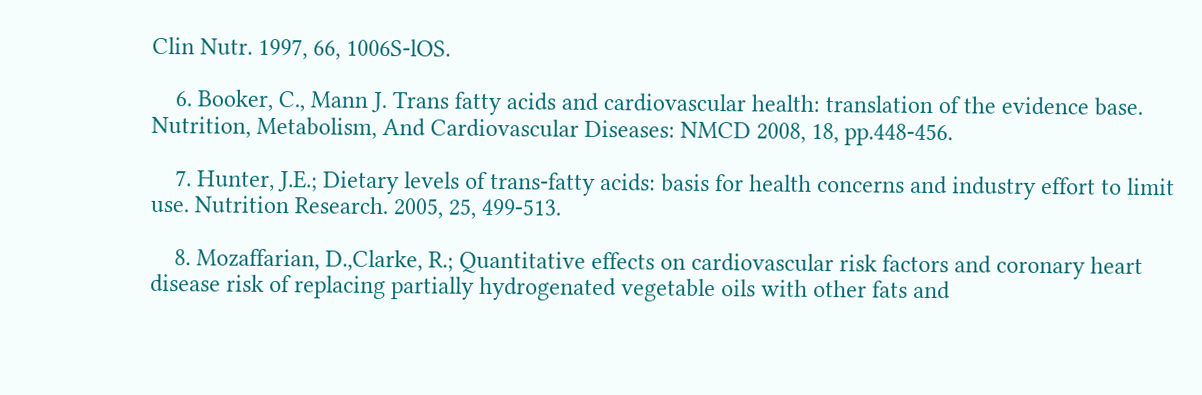Clin Nutr. 1997, 66, 1006S-lOS.

    6. Booker, C., Mann J. Trans fatty acids and cardiovascular health: translation of the evidence base. Nutrition, Metabolism, And Cardiovascular Diseases: NMCD 2008, 18, pp.448-456.

    7. Hunter, J.E.; Dietary levels of trans-fatty acids: basis for health concerns and industry effort to limit use. Nutrition Research. 2005, 25, 499-513.

    8. Mozaffarian, D.,Clarke, R.; Quantitative effects on cardiovascular risk factors and coronary heart disease risk of replacing partially hydrogenated vegetable oils with other fats and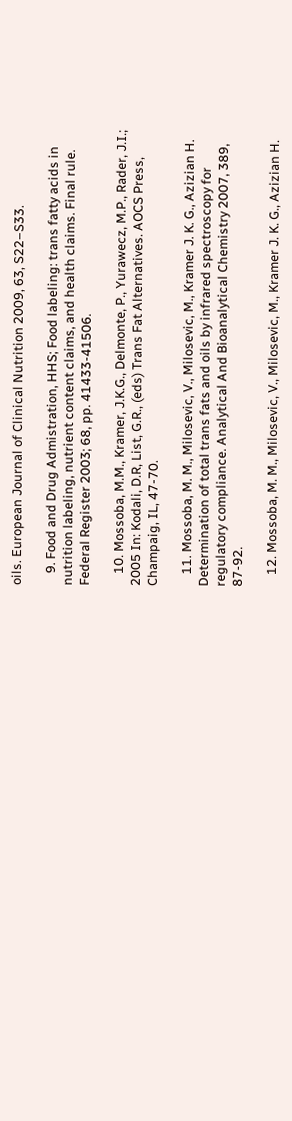oils. European Journal of Clinical Nutrition 2009, 63, S22–S33.

    9. Food and Drug Admistration, HHS; Food labeling: trans fatty acids in nutrition labeling, nutrient content claims, and health claims. Final rule. Federal Register 2003; 68, pp. 41433-41506.

    10. Mossoba, M.M., Kramer, J.K.G., Delmonte, P., Yurawecz, M.P., Rader, J.I.; 2005 In: Kodali, D.R, List, G.R., (eds) Trans Fat Alternatives. AOCS Press, Champaig, IL, 47-70.

    11. Mossoba, M. M., Milosevic, V., Milosevic, M., Kramer J. K. G., Azizian H. Determination of total trans fats and oils by infrared spectroscopy for regulatory compliance. Analytical And Bioanalytical Chemistry 2007, 389, 87-92.

    12. Mossoba, M. M., Milosevic, V., Milosevic, M., Kramer J. K. G., Azizian H.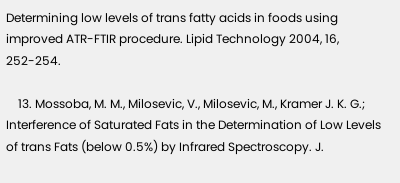Determining low levels of trans fatty acids in foods using improved ATR-FTIR procedure. Lipid Technology 2004, 16, 252-254.

    13. Mossoba, M. M., Milosevic, V., Milosevic, M., Kramer J. K. G.; Interference of Saturated Fats in the Determination of Low Levels of trans Fats (below 0.5%) by Infrared Spectroscopy. J.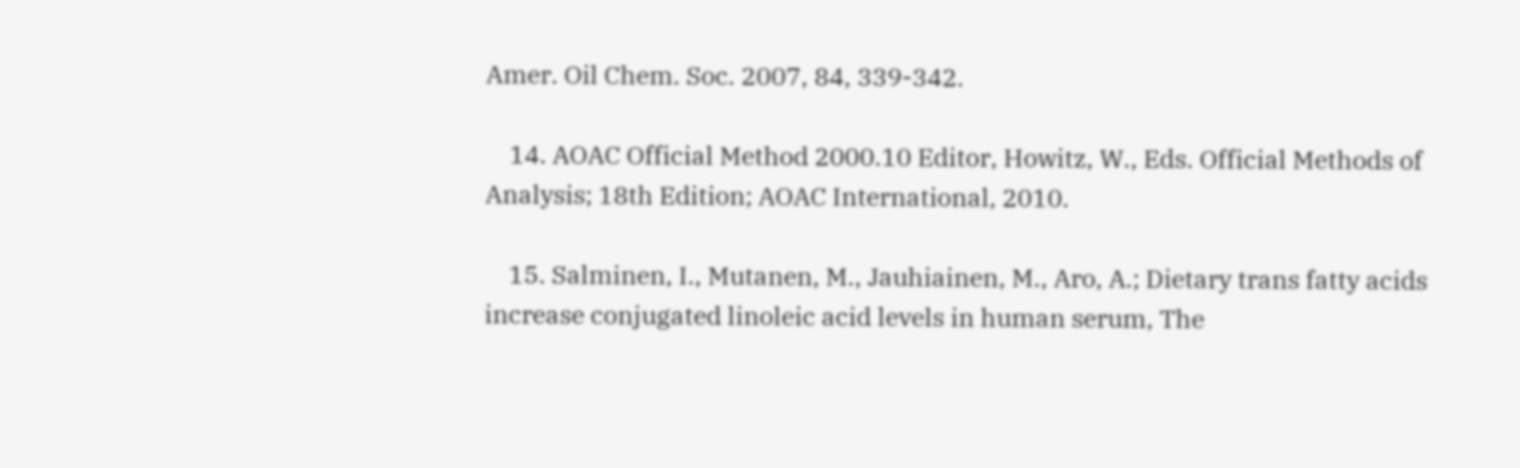Amer. Oil Chem. Soc. 2007, 84, 339-342.

    14. AOAC Official Method 2000.10 Editor, Howitz, W., Eds. Official Methods of Analysis; 18th Edition; AOAC International, 2010.

    15. Salminen, I., Mutanen, M., Jauhiainen, M., Aro, A.; Dietary trans fatty acids increase conjugated linoleic acid levels in human serum, The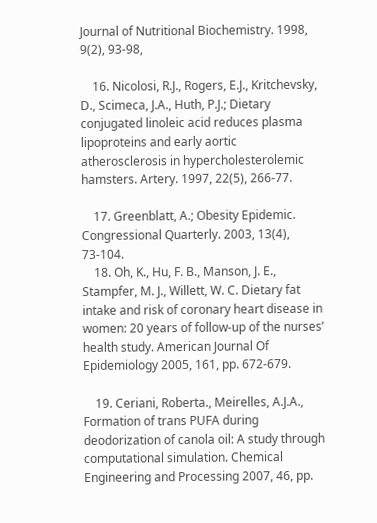Journal of Nutritional Biochemistry. 1998, 9(2), 93-98,

    16. Nicolosi, R.J., Rogers, E.J., Kritchevsky, D., Scimeca, J.A., Huth, P.J.; Dietary conjugated linoleic acid reduces plasma lipoproteins and early aortic atherosclerosis in hypercholesterolemic hamsters. Artery. 1997, 22(5), 266-77.

    17. Greenblatt, A.; Obesity Epidemic. Congressional Quarterly. 2003, 13(4), 73-104.
    18. Oh, K., Hu, F. B., Manson, J. E., Stampfer, M. J., Willett, W. C. Dietary fat intake and risk of coronary heart disease in women: 20 years of follow-up of the nurses’ health study. American Journal Of Epidemiology 2005, 161, pp. 672-679.

    19. Ceriani, Roberta., Meirelles, A.J.A., Formation of trans PUFA during deodorization of canola oil: A study through computational simulation. Chemical Engineering and Processing 2007, 46, pp.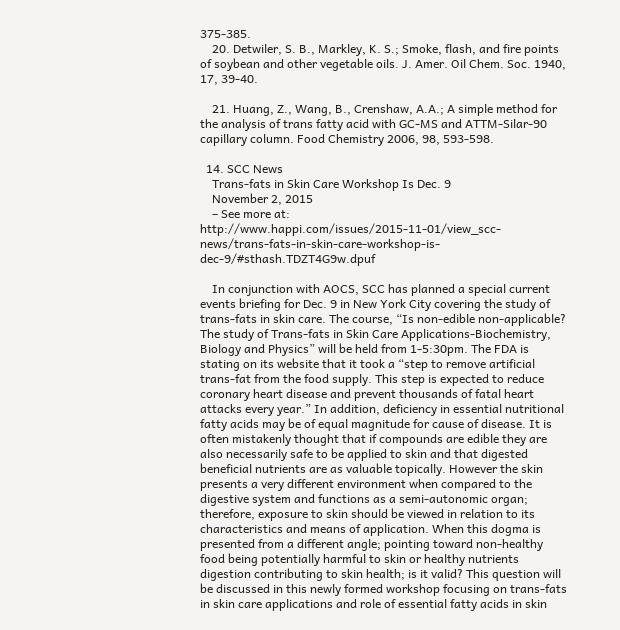375-385.
    20. Detwiler, S. B., Markley, K. S.; Smoke, flash, and fire points of soybean and other vegetable oils. J. Amer. Oil Chem. Soc. 1940, 17, 39-40.

    21. Huang, Z., Wang, B., Crenshaw, A.A.; A simple method for the analysis of trans fatty acid with GC-MS and ATTM-Silar-90 capillary column. Food Chemistry 2006, 98, 593-598.

  14. SCC News
    Trans-fats in Skin Care Workshop Is Dec. 9
    November 2, 2015
    – See more at: http://www.happi.com/issues/2015-11-01/view_scc-news/trans-fats-in-skin-care-workshop-is-dec-9/#sthash.TDZT4G9w.dpuf

    In conjunction with AOCS, SCC has planned a special current events briefing for Dec. 9 in New York City covering the study of trans-fats in skin care. The course, “Is non-edible non-applicable? The study of Trans-fats in Skin Care Applications-Biochemistry, Biology and Physics” will be held from 1-5:30pm. The FDA is stating on its website that it took a “step to remove artificial trans-fat from the food supply. This step is expected to reduce coronary heart disease and prevent thousands of fatal heart attacks every year.” In addition, deficiency in essential nutritional fatty acids may be of equal magnitude for cause of disease. It is often mistakenly thought that if compounds are edible they are also necessarily safe to be applied to skin and that digested beneficial nutrients are as valuable topically. However the skin presents a very different environment when compared to the digestive system and functions as a semi-autonomic organ; therefore, exposure to skin should be viewed in relation to its characteristics and means of application. When this dogma is presented from a different angle; pointing toward non-healthy food being potentially harmful to skin or healthy nutrients digestion contributing to skin health; is it valid? This question will be discussed in this newly formed workshop focusing on trans-fats in skin care applications and role of essential fatty acids in skin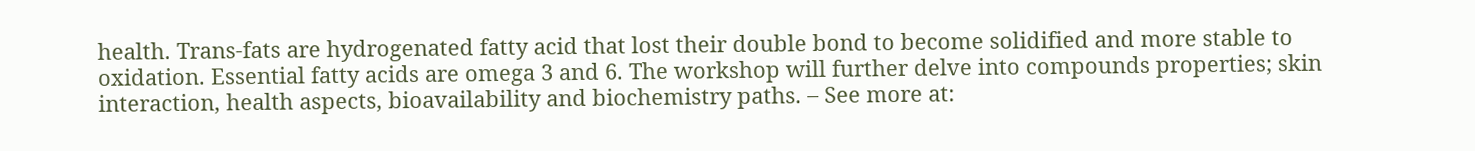health. Trans-fats are hydrogenated fatty acid that lost their double bond to become solidified and more stable to oxidation. Essential fatty acids are omega 3 and 6. The workshop will further delve into compounds properties; skin interaction, health aspects, bioavailability and biochemistry paths. – See more at: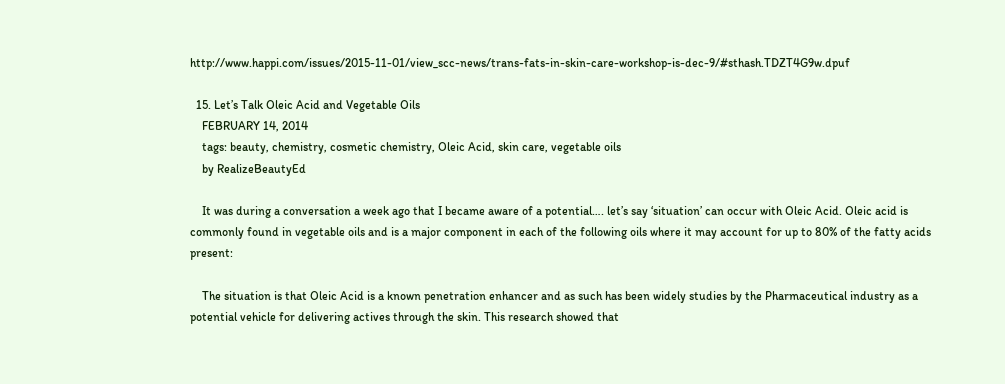http://www.happi.com/issues/2015-11-01/view_scc-news/trans-fats-in-skin-care-workshop-is-dec-9/#sthash.TDZT4G9w.dpuf

  15. Let’s Talk Oleic Acid and Vegetable Oils
    FEBRUARY 14, 2014
    tags: beauty, chemistry, cosmetic chemistry, Oleic Acid, skin care, vegetable oils
    by RealizeBeautyEd

    It was during a conversation a week ago that I became aware of a potential…. let’s say ‘situation’ can occur with Oleic Acid. Oleic acid is commonly found in vegetable oils and is a major component in each of the following oils where it may account for up to 80% of the fatty acids present:

    The situation is that Oleic Acid is a known penetration enhancer and as such has been widely studies by the Pharmaceutical industry as a potential vehicle for delivering actives through the skin. This research showed that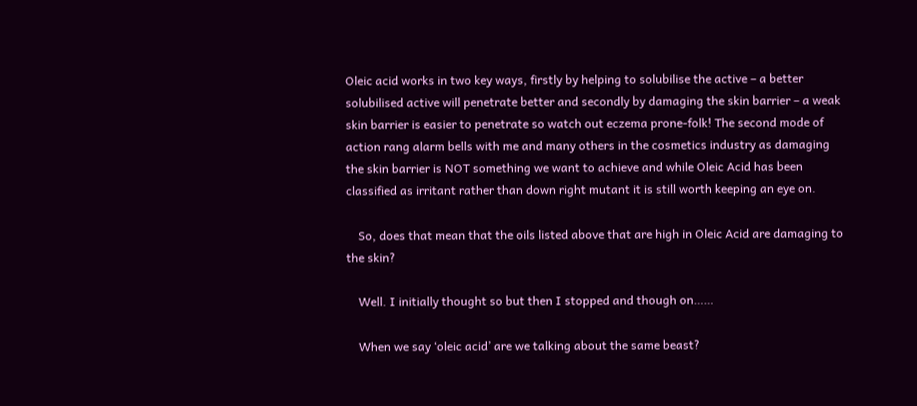Oleic acid works in two key ways, firstly by helping to solubilise the active – a better solubilised active will penetrate better and secondly by damaging the skin barrier – a weak skin barrier is easier to penetrate so watch out eczema prone-folk! The second mode of action rang alarm bells with me and many others in the cosmetics industry as damaging the skin barrier is NOT something we want to achieve and while Oleic Acid has been classified as irritant rather than down right mutant it is still worth keeping an eye on.

    So, does that mean that the oils listed above that are high in Oleic Acid are damaging to the skin?

    Well. I initially thought so but then I stopped and though on……

    When we say ‘oleic acid’ are we talking about the same beast?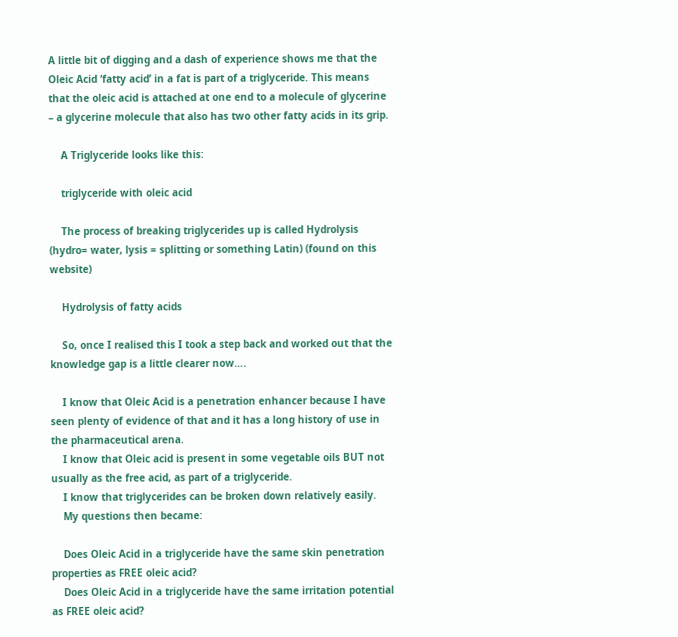A little bit of digging and a dash of experience shows me that the Oleic Acid ‘fatty acid’ in a fat is part of a triglyceride. This means that the oleic acid is attached at one end to a molecule of glycerine – a glycerine molecule that also has two other fatty acids in its grip.

    A Triglyceride looks like this:

    triglyceride with oleic acid

    The process of breaking triglycerides up is called Hydrolysis (hydro= water, lysis = splitting or something Latin) (found on this website)

    Hydrolysis of fatty acids

    So, once I realised this I took a step back and worked out that the knowledge gap is a little clearer now….

    I know that Oleic Acid is a penetration enhancer because I have seen plenty of evidence of that and it has a long history of use in the pharmaceutical arena.
    I know that Oleic acid is present in some vegetable oils BUT not usually as the free acid, as part of a triglyceride.
    I know that triglycerides can be broken down relatively easily.
    My questions then became:

    Does Oleic Acid in a triglyceride have the same skin penetration properties as FREE oleic acid?
    Does Oleic Acid in a triglyceride have the same irritation potential as FREE oleic acid?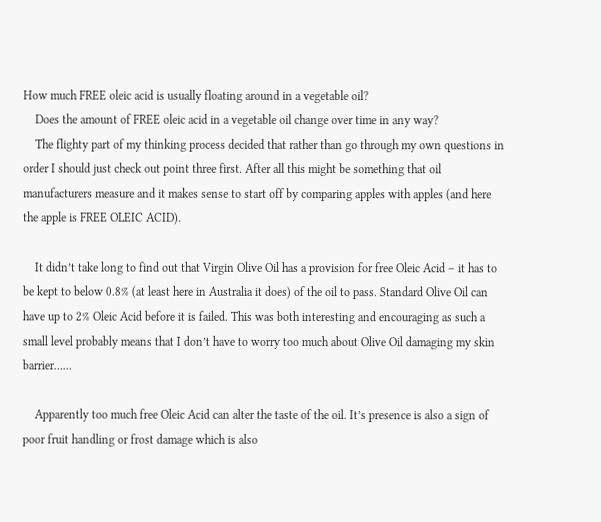How much FREE oleic acid is usually floating around in a vegetable oil?
    Does the amount of FREE oleic acid in a vegetable oil change over time in any way?
    The flighty part of my thinking process decided that rather than go through my own questions in order I should just check out point three first. After all this might be something that oil manufacturers measure and it makes sense to start off by comparing apples with apples (and here the apple is FREE OLEIC ACID).

    It didn’t take long to find out that Virgin Olive Oil has a provision for free Oleic Acid – it has to be kept to below 0.8% (at least here in Australia it does) of the oil to pass. Standard Olive Oil can have up to 2% Oleic Acid before it is failed. This was both interesting and encouraging as such a small level probably means that I don’t have to worry too much about Olive Oil damaging my skin barrier……

    Apparently too much free Oleic Acid can alter the taste of the oil. It’s presence is also a sign of poor fruit handling or frost damage which is also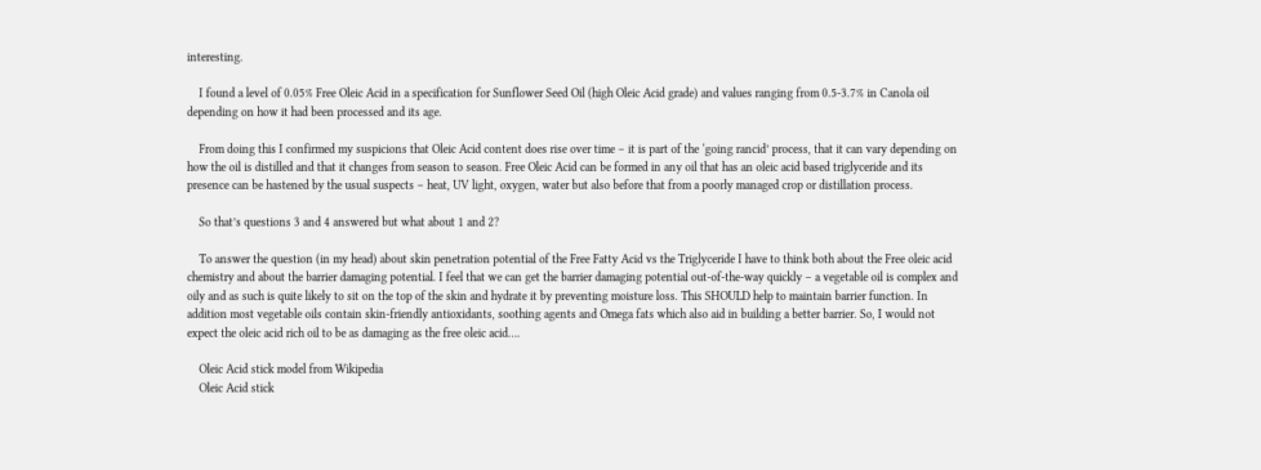interesting.

    I found a level of 0.05% Free Oleic Acid in a specification for Sunflower Seed Oil (high Oleic Acid grade) and values ranging from 0.5-3.7% in Canola oil depending on how it had been processed and its age.

    From doing this I confirmed my suspicions that Oleic Acid content does rise over time – it is part of the ‘going rancid’ process, that it can vary depending on how the oil is distilled and that it changes from season to season. Free Oleic Acid can be formed in any oil that has an oleic acid based triglyceride and its presence can be hastened by the usual suspects – heat, UV light, oxygen, water but also before that from a poorly managed crop or distillation process.

    So that’s questions 3 and 4 answered but what about 1 and 2?

    To answer the question (in my head) about skin penetration potential of the Free Fatty Acid vs the Triglyceride I have to think both about the Free oleic acid chemistry and about the barrier damaging potential. I feel that we can get the barrier damaging potential out-of-the-way quickly – a vegetable oil is complex and oily and as such is quite likely to sit on the top of the skin and hydrate it by preventing moisture loss. This SHOULD help to maintain barrier function. In addition most vegetable oils contain skin-friendly antioxidants, soothing agents and Omega fats which also aid in building a better barrier. So, I would not expect the oleic acid rich oil to be as damaging as the free oleic acid….

    Oleic Acid stick model from Wikipedia
    Oleic Acid stick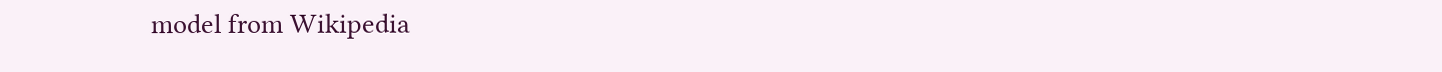model from Wikipedia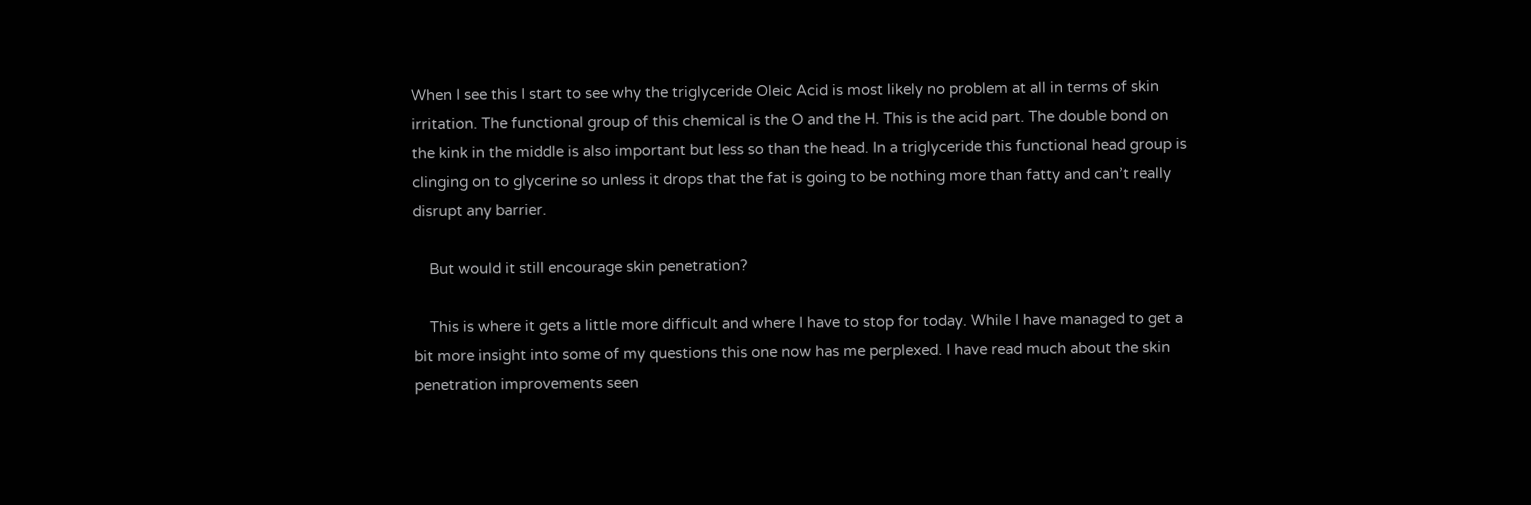When I see this I start to see why the triglyceride Oleic Acid is most likely no problem at all in terms of skin irritation. The functional group of this chemical is the O and the H. This is the acid part. The double bond on the kink in the middle is also important but less so than the head. In a triglyceride this functional head group is clinging on to glycerine so unless it drops that the fat is going to be nothing more than fatty and can’t really disrupt any barrier.

    But would it still encourage skin penetration?

    This is where it gets a little more difficult and where I have to stop for today. While I have managed to get a bit more insight into some of my questions this one now has me perplexed. I have read much about the skin penetration improvements seen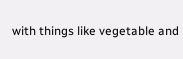with things like vegetable and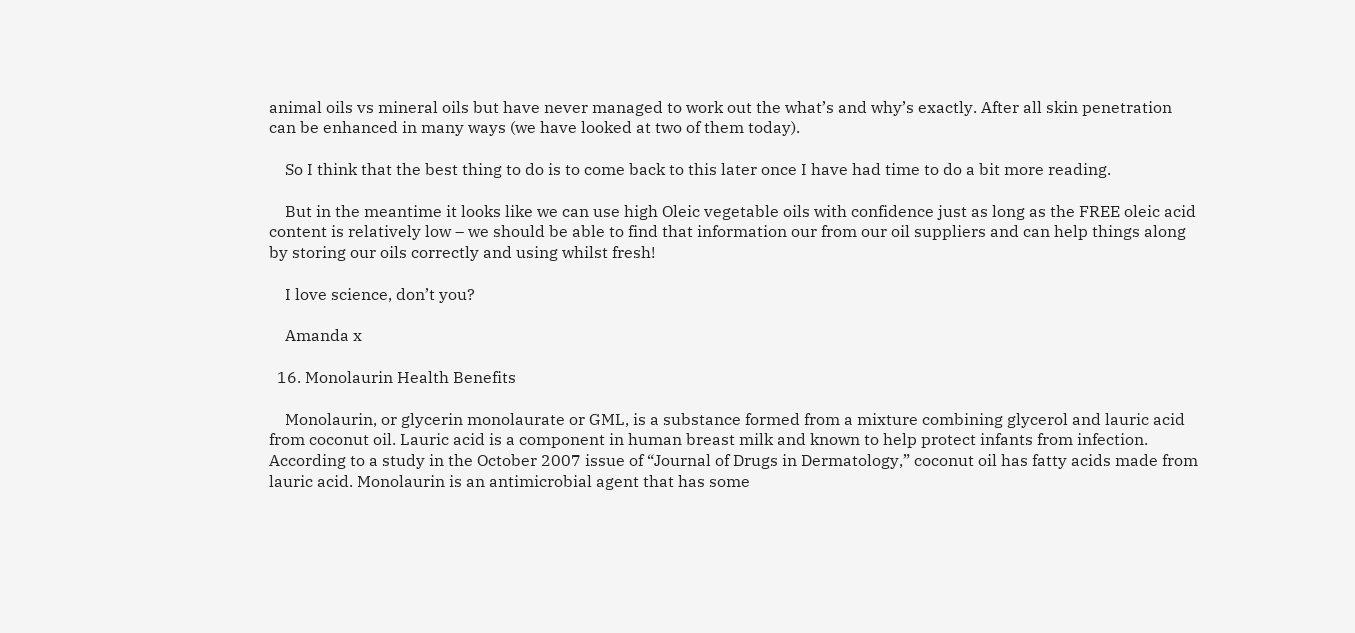animal oils vs mineral oils but have never managed to work out the what’s and why’s exactly. After all skin penetration can be enhanced in many ways (we have looked at two of them today).

    So I think that the best thing to do is to come back to this later once I have had time to do a bit more reading.

    But in the meantime it looks like we can use high Oleic vegetable oils with confidence just as long as the FREE oleic acid content is relatively low – we should be able to find that information our from our oil suppliers and can help things along by storing our oils correctly and using whilst fresh!

    I love science, don’t you?

    Amanda x

  16. Monolaurin Health Benefits

    Monolaurin, or glycerin monolaurate or GML, is a substance formed from a mixture combining glycerol and lauric acid from coconut oil. Lauric acid is a component in human breast milk and known to help protect infants from infection. According to a study in the October 2007 issue of “Journal of Drugs in Dermatology,” coconut oil has fatty acids made from lauric acid. Monolaurin is an antimicrobial agent that has some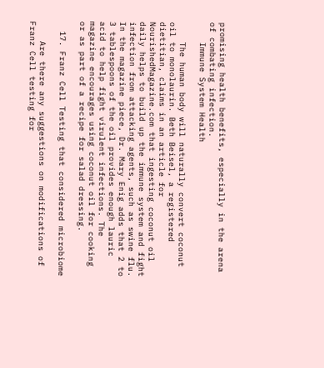promising health benefits, especially in the arena of combating infection.
    Immune System Health

    The human body will naturally convert coconut oil to monolaurin. Beth Beisel, a registered dietitian, claims in an article for NourishedMagazine.com that ingesting coconut oil daily helps to build up the immune system and fight infection from attacking agents, such as swine flu. In the magazine piece, Dr. Mary Enig adds that 2 to 3 tablespoons of the oil provides enough lauric acid to help fight virulent infections. The magazine encourages using coconut oil for cooking or as part of a recipe for salad dressing.

  17. Franz Cell Testing that considered microbiome

    Are there any suggestions on modifications of Franz Cell testing for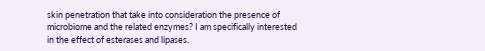skin penetration that take into consideration the presence of microbiome and the related enzymes? I am specifically interested in the effect of esterases and lipases.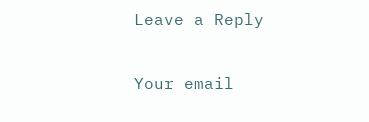Leave a Reply

Your email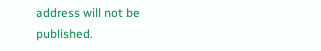address will not be published.